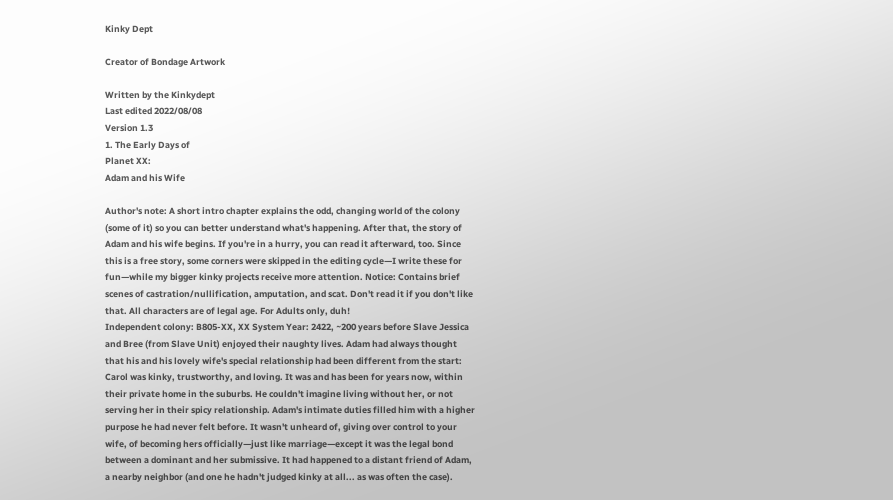Kinky Dept

Creator of Bondage Artwork

Written by the Kinkydept
Last edited 2022/08/08
Version 1.3
1. The Early Days of
Planet XX:
Adam and his Wife

Author's note: A short intro chapter explains the odd, changing world of the colony (some of it) so you can better understand what's happening. After that, the story of Adam and his wife begins. If you're in a hurry, you can read it afterward, too. Since this is a free story, some corners were skipped in the editing cycle—I write these for fun—while my bigger kinky projects receive more attention. Notice: Contains brief scenes of castration/nullification, amputation, and scat. Don't read it if you don't like that. All characters are of legal age. For Adults only, duh!
Independent colony: B805-XX, XX System Year: 2422, ~200 years before Slave Jessica and Bree (from Slave Unit) enjoyed their naughty lives. Adam had always thought that his and his lovely wife's special relationship had been different from the start: Carol was kinky, trustworthy, and loving. It was and has been for years now, within their private home in the suburbs. He couldn't imagine living without her, or not serving her in their spicy relationship. Adam's intimate duties filled him with a higher purpose he had never felt before. It wasn't unheard of, giving over control to your wife, of becoming hers officially—just like marriage—except it was the legal bond between a dominant and her submissive. It had happened to a distant friend of Adam, a nearby neighbor (and one he hadn't judged kinky at all... as was often the case).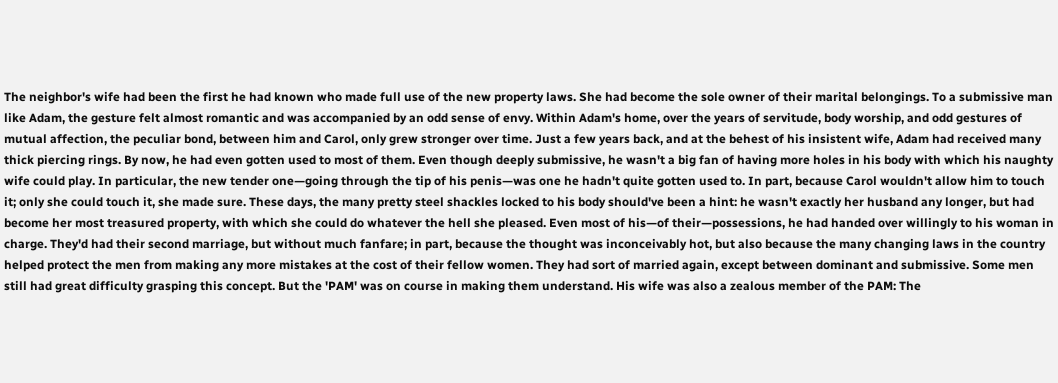The neighbor's wife had been the first he had known who made full use of the new property laws. She had become the sole owner of their marital belongings. To a submissive man like Adam, the gesture felt almost romantic and was accompanied by an odd sense of envy. Within Adam's home, over the years of servitude, body worship, and odd gestures of mutual affection, the peculiar bond, between him and Carol, only grew stronger over time. Just a few years back, and at the behest of his insistent wife, Adam had received many thick piercing rings. By now, he had even gotten used to most of them. Even though deeply submissive, he wasn't a big fan of having more holes in his body with which his naughty wife could play. In particular, the new tender one—going through the tip of his penis—was one he hadn't quite gotten used to. In part, because Carol wouldn't allow him to touch it; only she could touch it, she made sure. These days, the many pretty steel shackles locked to his body should've been a hint: he wasn't exactly her husband any longer, but had become her most treasured property, with which she could do whatever the hell she pleased. Even most of his—of their—possessions, he had handed over willingly to his woman in charge. They'd had their second marriage, but without much fanfare; in part, because the thought was inconceivably hot, but also because the many changing laws in the country helped protect the men from making any more mistakes at the cost of their fellow women. They had sort of married again, except between dominant and submissive. Some men still had great difficulty grasping this concept. But the 'PAM' was on course in making them understand. His wife was also a zealous member of the PAM: The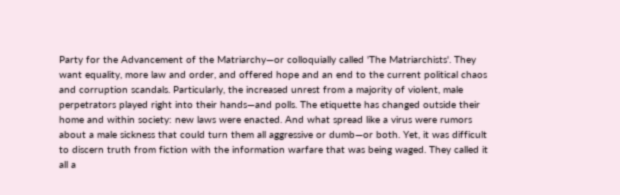Party for the Advancement of the Matriarchy—or colloquially called 'The Matriarchists'. They want equality, more law and order, and offered hope and an end to the current political chaos and corruption scandals. Particularly, the increased unrest from a majority of violent, male perpetrators played right into their hands—and polls. The etiquette has changed outside their home and within society: new laws were enacted. And what spread like a virus were rumors about a male sickness that could turn them all aggressive or dumb—or both. Yet, it was difficult to discern truth from fiction with the information warfare that was being waged. They called it all a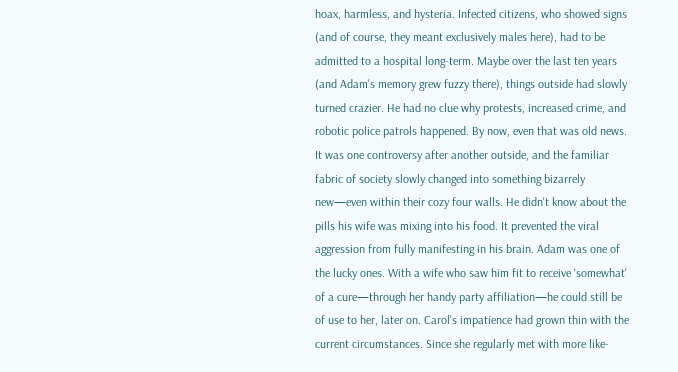hoax, harmless, and hysteria. Infected citizens, who showed signs (and of course, they meant exclusively males here), had to be admitted to a hospital long-term. Maybe over the last ten years (and Adam's memory grew fuzzy there), things outside had slowly turned crazier. He had no clue why protests, increased crime, and robotic police patrols happened. By now, even that was old news. It was one controversy after another outside, and the familiar fabric of society slowly changed into something bizarrely new—even within their cozy four walls. He didn't know about the pills his wife was mixing into his food. It prevented the viral aggression from fully manifesting in his brain. Adam was one of the lucky ones. With a wife who saw him fit to receive 'somewhat' of a cure—through her handy party affiliation—he could still be of use to her, later on. Carol's impatience had grown thin with the current circumstances. Since she regularly met with more like-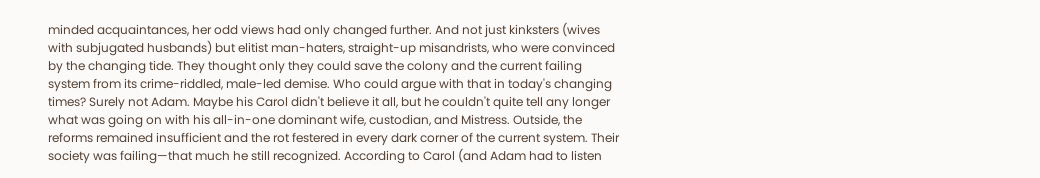minded acquaintances, her odd views had only changed further. And not just kinksters (wives with subjugated husbands) but elitist man-haters, straight-up misandrists, who were convinced by the changing tide. They thought only they could save the colony and the current failing system from its crime-riddled, male-led demise. Who could argue with that in today's changing times? Surely not Adam. Maybe his Carol didn't believe it all, but he couldn't quite tell any longer what was going on with his all-in-one dominant wife, custodian, and Mistress. Outside, the reforms remained insufficient and the rot festered in every dark corner of the current system. Their society was failing—that much he still recognized. According to Carol (and Adam had to listen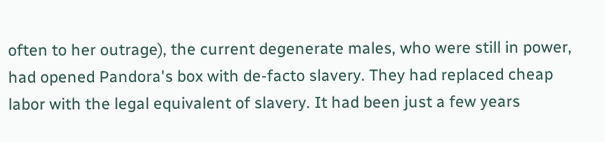often to her outrage), the current degenerate males, who were still in power, had opened Pandora's box with de-facto slavery. They had replaced cheap labor with the legal equivalent of slavery. It had been just a few years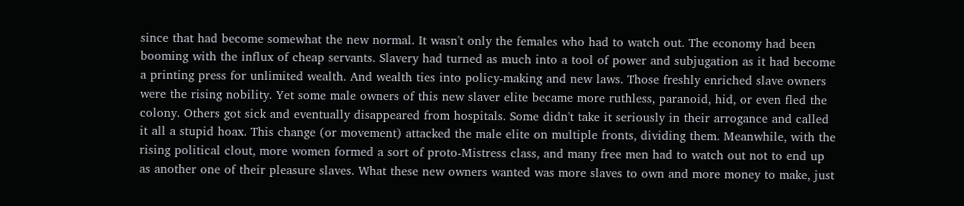since that had become somewhat the new normal. It wasn't only the females who had to watch out. The economy had been booming with the influx of cheap servants. Slavery had turned as much into a tool of power and subjugation as it had become a printing press for unlimited wealth. And wealth ties into policy-making and new laws. Those freshly enriched slave owners were the rising nobility. Yet some male owners of this new slaver elite became more ruthless, paranoid, hid, or even fled the colony. Others got sick and eventually disappeared from hospitals. Some didn't take it seriously in their arrogance and called it all a stupid hoax. This change (or movement) attacked the male elite on multiple fronts, dividing them. Meanwhile, with the rising political clout, more women formed a sort of proto-Mistress class, and many free men had to watch out not to end up as another one of their pleasure slaves. What these new owners wanted was more slaves to own and more money to make, just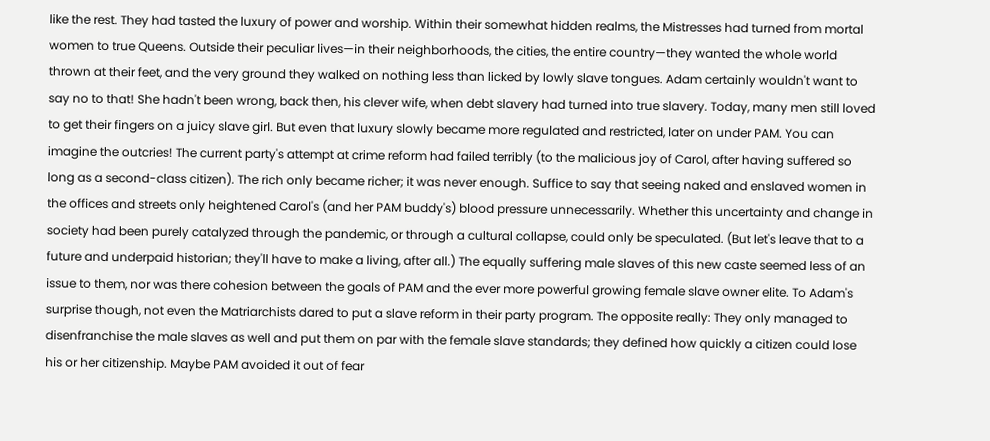like the rest. They had tasted the luxury of power and worship. Within their somewhat hidden realms, the Mistresses had turned from mortal women to true Queens. Outside their peculiar lives—in their neighborhoods, the cities, the entire country—they wanted the whole world thrown at their feet, and the very ground they walked on nothing less than licked by lowly slave tongues. Adam certainly wouldn't want to say no to that! She hadn't been wrong, back then, his clever wife, when debt slavery had turned into true slavery. Today, many men still loved to get their fingers on a juicy slave girl. But even that luxury slowly became more regulated and restricted, later on under PAM. You can imagine the outcries! The current party's attempt at crime reform had failed terribly (to the malicious joy of Carol, after having suffered so long as a second-class citizen). The rich only became richer; it was never enough. Suffice to say that seeing naked and enslaved women in the offices and streets only heightened Carol's (and her PAM buddy's) blood pressure unnecessarily. Whether this uncertainty and change in society had been purely catalyzed through the pandemic, or through a cultural collapse, could only be speculated. (But let's leave that to a future and underpaid historian; they'll have to make a living, after all.) The equally suffering male slaves of this new caste seemed less of an issue to them, nor was there cohesion between the goals of PAM and the ever more powerful growing female slave owner elite. To Adam's surprise though, not even the Matriarchists dared to put a slave reform in their party program. The opposite really: They only managed to disenfranchise the male slaves as well and put them on par with the female slave standards; they defined how quickly a citizen could lose his or her citizenship. Maybe PAM avoided it out of fear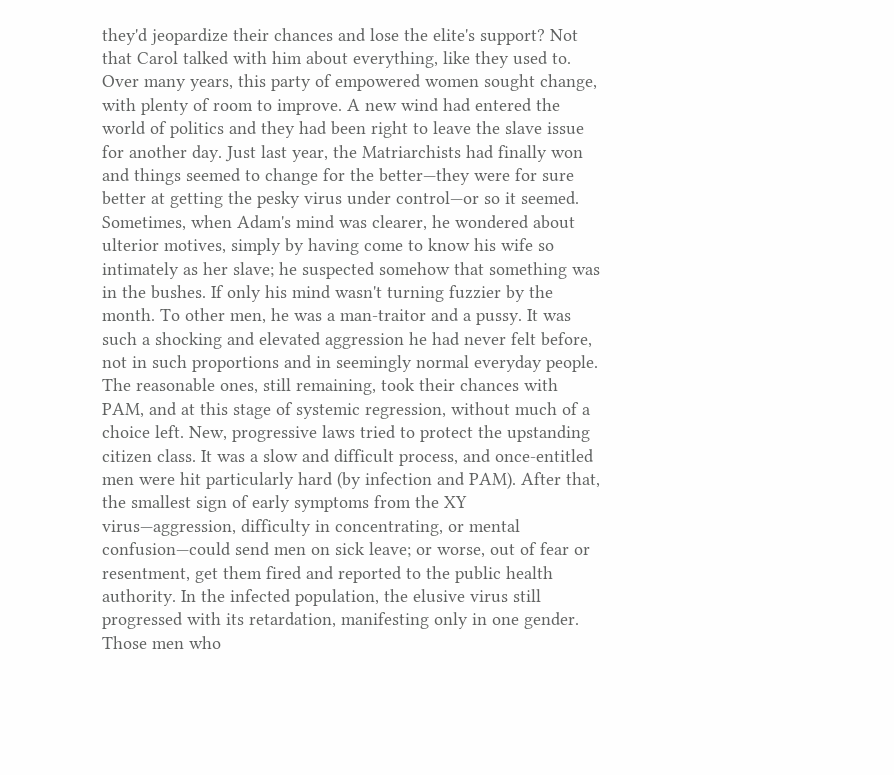they'd jeopardize their chances and lose the elite's support? Not that Carol talked with him about everything, like they used to. Over many years, this party of empowered women sought change, with plenty of room to improve. A new wind had entered the world of politics and they had been right to leave the slave issue for another day. Just last year, the Matriarchists had finally won and things seemed to change for the better—they were for sure better at getting the pesky virus under control—or so it seemed. Sometimes, when Adam's mind was clearer, he wondered about ulterior motives, simply by having come to know his wife so intimately as her slave; he suspected somehow that something was in the bushes. If only his mind wasn't turning fuzzier by the month. To other men, he was a man-traitor and a pussy. It was such a shocking and elevated aggression he had never felt before, not in such proportions and in seemingly normal everyday people. The reasonable ones, still remaining, took their chances with PAM, and at this stage of systemic regression, without much of a choice left. New, progressive laws tried to protect the upstanding citizen class. It was a slow and difficult process, and once-entitled men were hit particularly hard (by infection and PAM). After that, the smallest sign of early symptoms from the XY virus—aggression, difficulty in concentrating, or mental confusion—could send men on sick leave; or worse, out of fear or resentment, get them fired and reported to the public health authority. In the infected population, the elusive virus still progressed with its retardation, manifesting only in one gender. Those men who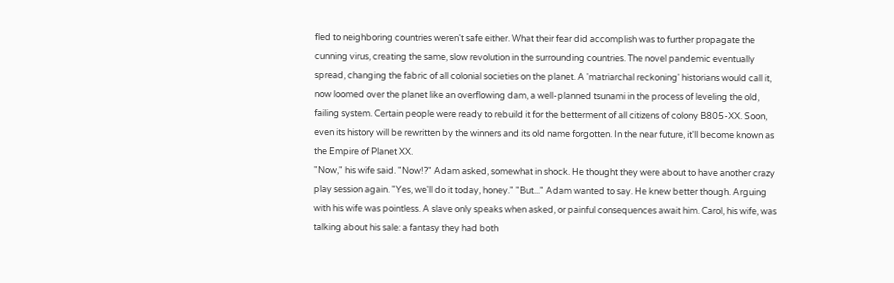fled to neighboring countries weren't safe either. What their fear did accomplish was to further propagate the cunning virus, creating the same, slow revolution in the surrounding countries. The novel pandemic eventually spread, changing the fabric of all colonial societies on the planet. A 'matriarchal reckoning' historians would call it, now loomed over the planet like an overflowing dam, a well-planned tsunami in the process of leveling the old, failing system. Certain people were ready to rebuild it for the betterment of all citizens of colony B805-XX. Soon, even its history will be rewritten by the winners and its old name forgotten. In the near future, it'll become known as the Empire of Planet XX.
"Now," his wife said. "Now!?" Adam asked, somewhat in shock. He thought they were about to have another crazy play session again. "Yes, we'll do it today, honey." "But..." Adam wanted to say. He knew better though. Arguing with his wife was pointless. A slave only speaks when asked, or painful consequences await him. Carol, his wife, was talking about his sale: a fantasy they had both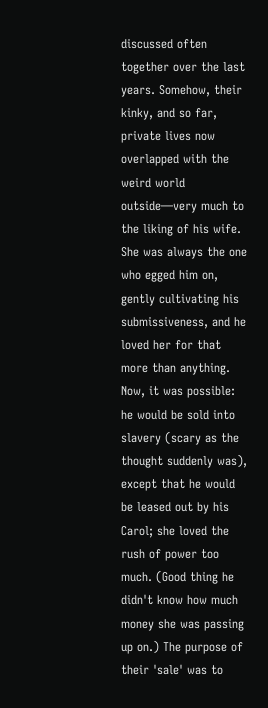discussed often together over the last years. Somehow, their kinky, and so far, private lives now overlapped with the weird world outside—very much to the liking of his wife. She was always the one who egged him on, gently cultivating his submissiveness, and he loved her for that more than anything. Now, it was possible: he would be sold into slavery (scary as the thought suddenly was), except that he would be leased out by his Carol; she loved the rush of power too much. (Good thing he didn't know how much money she was passing up on.) The purpose of their 'sale' was to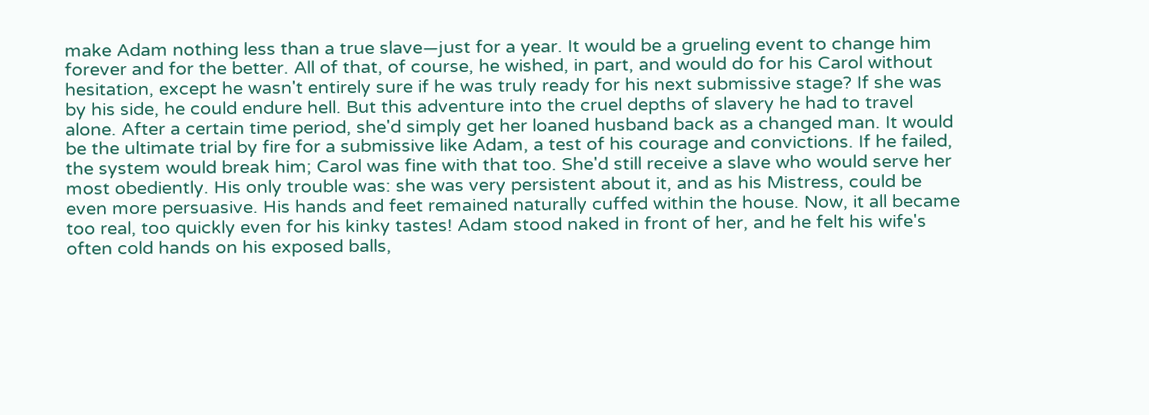make Adam nothing less than a true slave—just for a year. It would be a grueling event to change him forever and for the better. All of that, of course, he wished, in part, and would do for his Carol without hesitation, except he wasn't entirely sure if he was truly ready for his next submissive stage? If she was by his side, he could endure hell. But this adventure into the cruel depths of slavery he had to travel alone. After a certain time period, she'd simply get her loaned husband back as a changed man. It would be the ultimate trial by fire for a submissive like Adam, a test of his courage and convictions. If he failed, the system would break him; Carol was fine with that too. She'd still receive a slave who would serve her most obediently. His only trouble was: she was very persistent about it, and as his Mistress, could be even more persuasive. His hands and feet remained naturally cuffed within the house. Now, it all became too real, too quickly even for his kinky tastes! Adam stood naked in front of her, and he felt his wife's often cold hands on his exposed balls,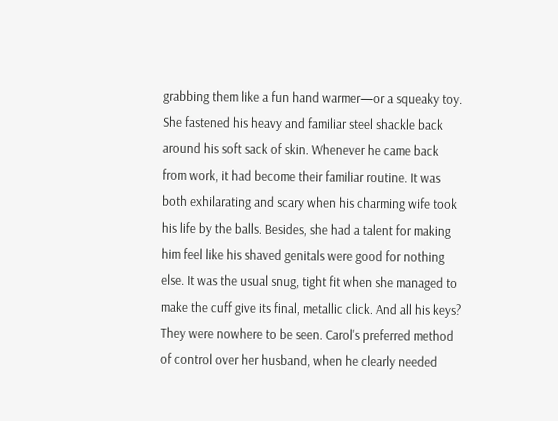grabbing them like a fun hand warmer—or a squeaky toy. She fastened his heavy and familiar steel shackle back around his soft sack of skin. Whenever he came back from work, it had become their familiar routine. It was both exhilarating and scary when his charming wife took his life by the balls. Besides, she had a talent for making him feel like his shaved genitals were good for nothing else. It was the usual snug, tight fit when she managed to make the cuff give its final, metallic click. And all his keys? They were nowhere to be seen. Carol's preferred method of control over her husband, when he clearly needed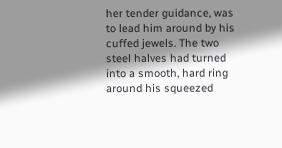her tender guidance, was to lead him around by his cuffed jewels. The two steel halves had turned into a smooth, hard ring around his squeezed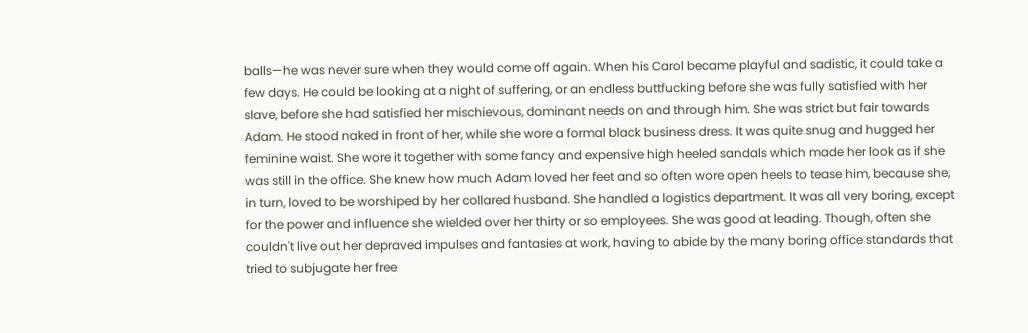balls—he was never sure when they would come off again. When his Carol became playful and sadistic, it could take a few days. He could be looking at a night of suffering, or an endless buttfucking before she was fully satisfied with her slave, before she had satisfied her mischievous, dominant needs on and through him. She was strict but fair towards Adam. He stood naked in front of her, while she wore a formal black business dress. It was quite snug and hugged her feminine waist. She wore it together with some fancy and expensive high heeled sandals which made her look as if she was still in the office. She knew how much Adam loved her feet and so often wore open heels to tease him, because she, in turn, loved to be worshiped by her collared husband. She handled a logistics department. It was all very boring, except for the power and influence she wielded over her thirty or so employees. She was good at leading. Though, often she couldn't live out her depraved impulses and fantasies at work, having to abide by the many boring office standards that tried to subjugate her free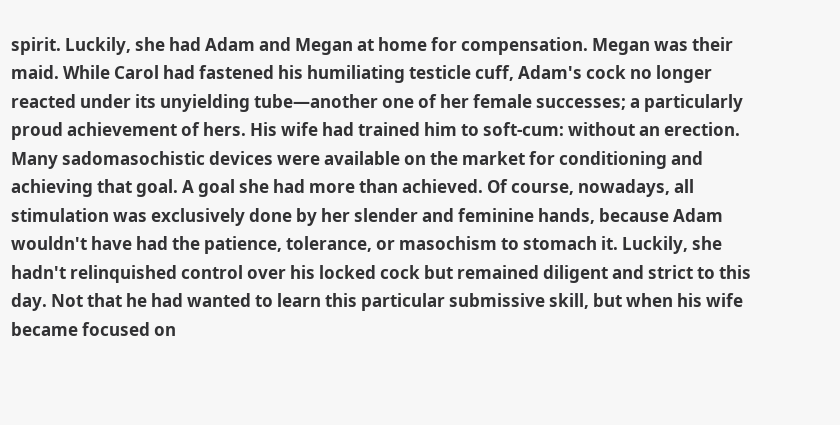spirit. Luckily, she had Adam and Megan at home for compensation. Megan was their maid. While Carol had fastened his humiliating testicle cuff, Adam's cock no longer reacted under its unyielding tube—another one of her female successes; a particularly proud achievement of hers. His wife had trained him to soft-cum: without an erection. Many sadomasochistic devices were available on the market for conditioning and achieving that goal. A goal she had more than achieved. Of course, nowadays, all stimulation was exclusively done by her slender and feminine hands, because Adam wouldn't have had the patience, tolerance, or masochism to stomach it. Luckily, she hadn't relinquished control over his locked cock but remained diligent and strict to this day. Not that he had wanted to learn this particular submissive skill, but when his wife became focused on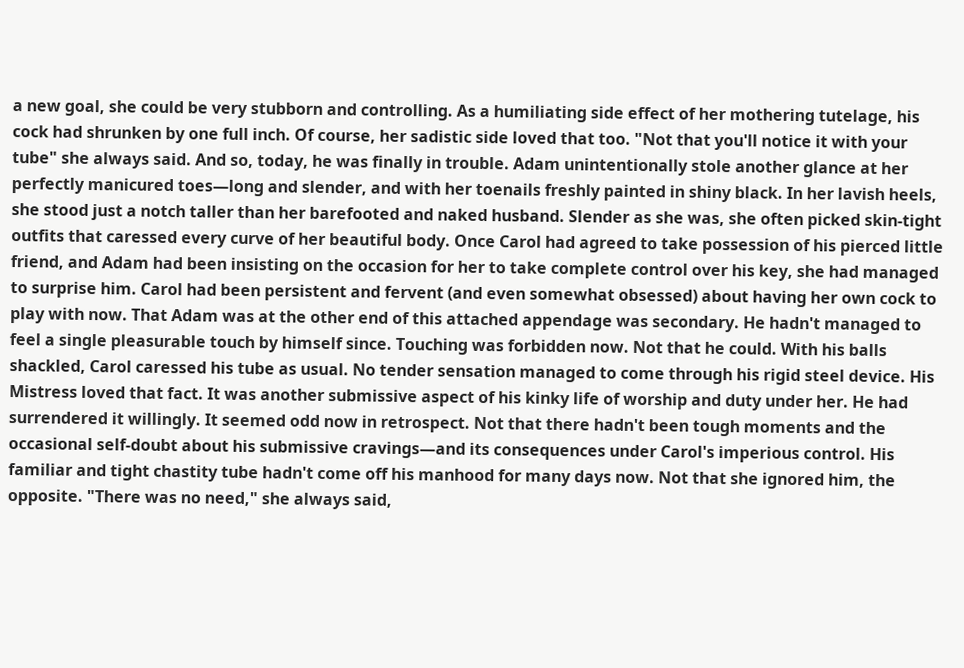a new goal, she could be very stubborn and controlling. As a humiliating side effect of her mothering tutelage, his cock had shrunken by one full inch. Of course, her sadistic side loved that too. "Not that you'll notice it with your tube" she always said. And so, today, he was finally in trouble. Adam unintentionally stole another glance at her perfectly manicured toes—long and slender, and with her toenails freshly painted in shiny black. In her lavish heels, she stood just a notch taller than her barefooted and naked husband. Slender as she was, she often picked skin-tight outfits that caressed every curve of her beautiful body. Once Carol had agreed to take possession of his pierced little friend, and Adam had been insisting on the occasion for her to take complete control over his key, she had managed to surprise him. Carol had been persistent and fervent (and even somewhat obsessed) about having her own cock to play with now. That Adam was at the other end of this attached appendage was secondary. He hadn't managed to feel a single pleasurable touch by himself since. Touching was forbidden now. Not that he could. With his balls shackled, Carol caressed his tube as usual. No tender sensation managed to come through his rigid steel device. His Mistress loved that fact. It was another submissive aspect of his kinky life of worship and duty under her. He had surrendered it willingly. It seemed odd now in retrospect. Not that there hadn't been tough moments and the occasional self-doubt about his submissive cravings—and its consequences under Carol's imperious control. His familiar and tight chastity tube hadn't come off his manhood for many days now. Not that she ignored him, the opposite. "There was no need," she always said,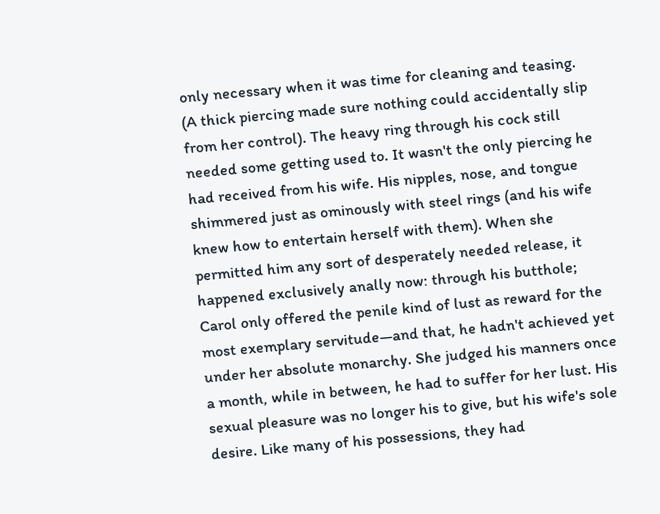only necessary when it was time for cleaning and teasing. (A thick piercing made sure nothing could accidentally slip from her control). The heavy ring through his cock still needed some getting used to. It wasn't the only piercing he had received from his wife. His nipples, nose, and tongue shimmered just as ominously with steel rings (and his wife knew how to entertain herself with them). When she permitted him any sort of desperately needed release, it happened exclusively anally now: through his butthole; Carol only offered the penile kind of lust as reward for the most exemplary servitude—and that, he hadn't achieved yet under her absolute monarchy. She judged his manners once a month, while in between, he had to suffer for her lust. His sexual pleasure was no longer his to give, but his wife's sole desire. Like many of his possessions, they had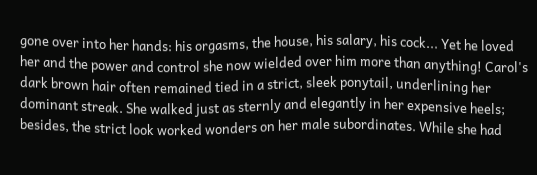gone over into her hands: his orgasms, the house, his salary, his cock... Yet he loved her and the power and control she now wielded over him more than anything! Carol's dark brown hair often remained tied in a strict, sleek ponytail, underlining her dominant streak. She walked just as sternly and elegantly in her expensive heels; besides, the strict look worked wonders on her male subordinates. While she had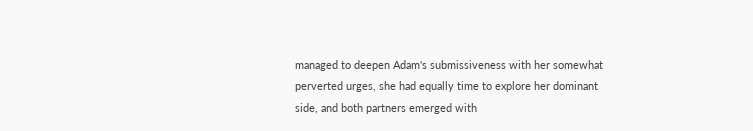managed to deepen Adam's submissiveness with her somewhat perverted urges, she had equally time to explore her dominant side, and both partners emerged with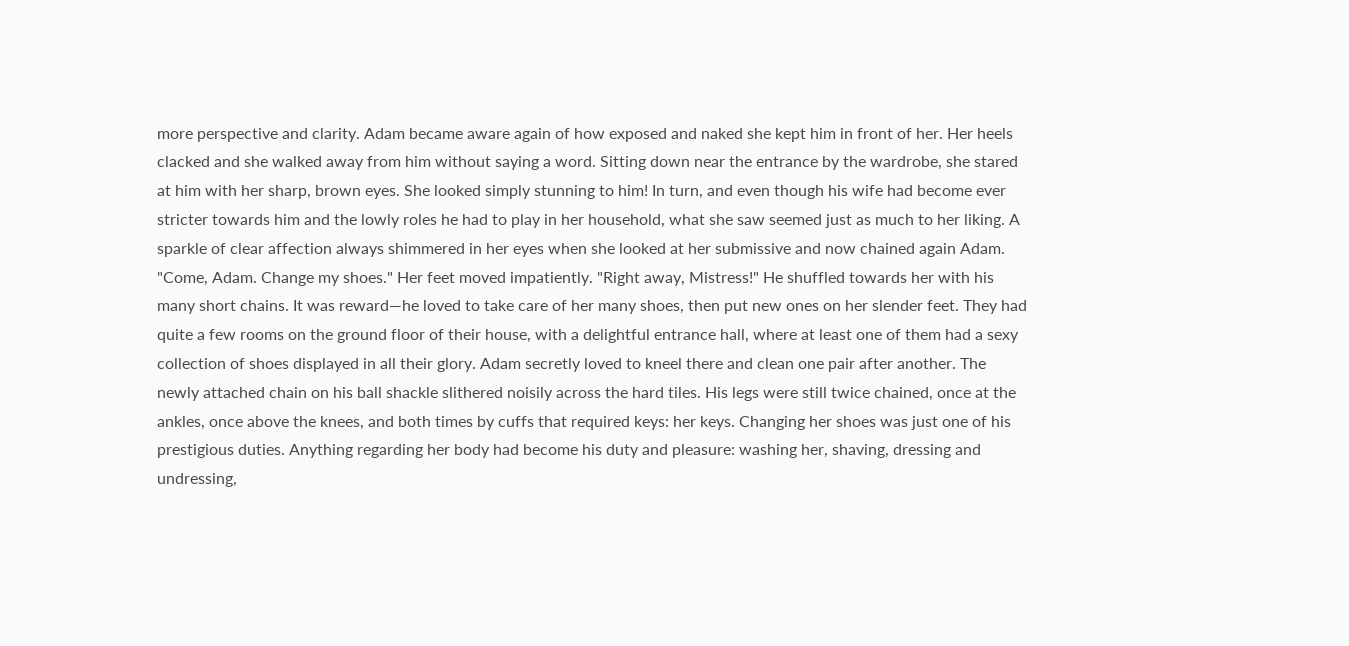more perspective and clarity. Adam became aware again of how exposed and naked she kept him in front of her. Her heels clacked and she walked away from him without saying a word. Sitting down near the entrance by the wardrobe, she stared at him with her sharp, brown eyes. She looked simply stunning to him! In turn, and even though his wife had become ever stricter towards him and the lowly roles he had to play in her household, what she saw seemed just as much to her liking. A sparkle of clear affection always shimmered in her eyes when she looked at her submissive and now chained again Adam. "Come, Adam. Change my shoes." Her feet moved impatiently. "Right away, Mistress!" He shuffled towards her with his many short chains. It was reward—he loved to take care of her many shoes, then put new ones on her slender feet. They had quite a few rooms on the ground floor of their house, with a delightful entrance hall, where at least one of them had a sexy collection of shoes displayed in all their glory. Adam secretly loved to kneel there and clean one pair after another. The newly attached chain on his ball shackle slithered noisily across the hard tiles. His legs were still twice chained, once at the ankles, once above the knees, and both times by cuffs that required keys: her keys. Changing her shoes was just one of his prestigious duties. Anything regarding her body had become his duty and pleasure: washing her, shaving, dressing and undressing,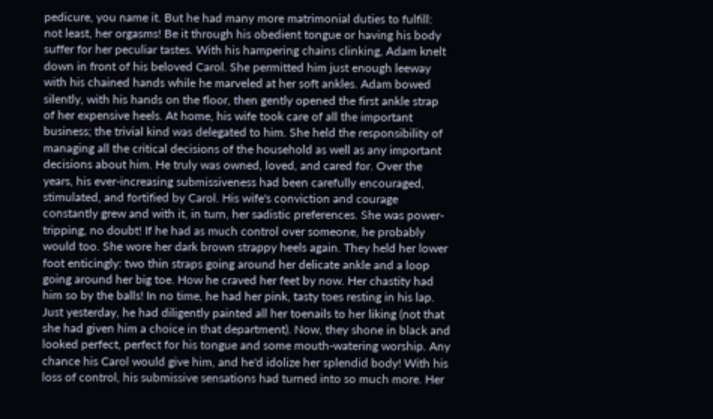pedicure, you name it. But he had many more matrimonial duties to fulfill: not least, her orgasms! Be it through his obedient tongue or having his body suffer for her peculiar tastes. With his hampering chains clinking, Adam knelt down in front of his beloved Carol. She permitted him just enough leeway with his chained hands while he marveled at her soft ankles. Adam bowed silently, with his hands on the floor, then gently opened the first ankle strap of her expensive heels. At home, his wife took care of all the important business; the trivial kind was delegated to him. She held the responsibility of managing all the critical decisions of the household as well as any important decisions about him. He truly was owned, loved, and cared for. Over the years, his ever-increasing submissiveness had been carefully encouraged, stimulated, and fortified by Carol. His wife's conviction and courage constantly grew and with it, in turn, her sadistic preferences. She was power-tripping, no doubt! If he had as much control over someone, he probably would too. She wore her dark brown strappy heels again. They held her lower foot enticingly: two thin straps going around her delicate ankle and a loop going around her big toe. How he craved her feet by now. Her chastity had him so by the balls! In no time, he had her pink, tasty toes resting in his lap. Just yesterday, he had diligently painted all her toenails to her liking (not that she had given him a choice in that department). Now, they shone in black and looked perfect, perfect for his tongue and some mouth-watering worship. Any chance his Carol would give him, and he'd idolize her splendid body! With his loss of control, his submissive sensations had turned into so much more. Her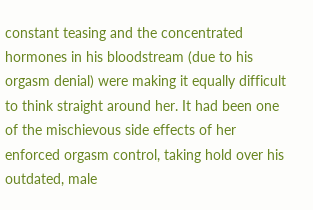constant teasing and the concentrated hormones in his bloodstream (due to his orgasm denial) were making it equally difficult to think straight around her. It had been one of the mischievous side effects of her enforced orgasm control, taking hold over his outdated, male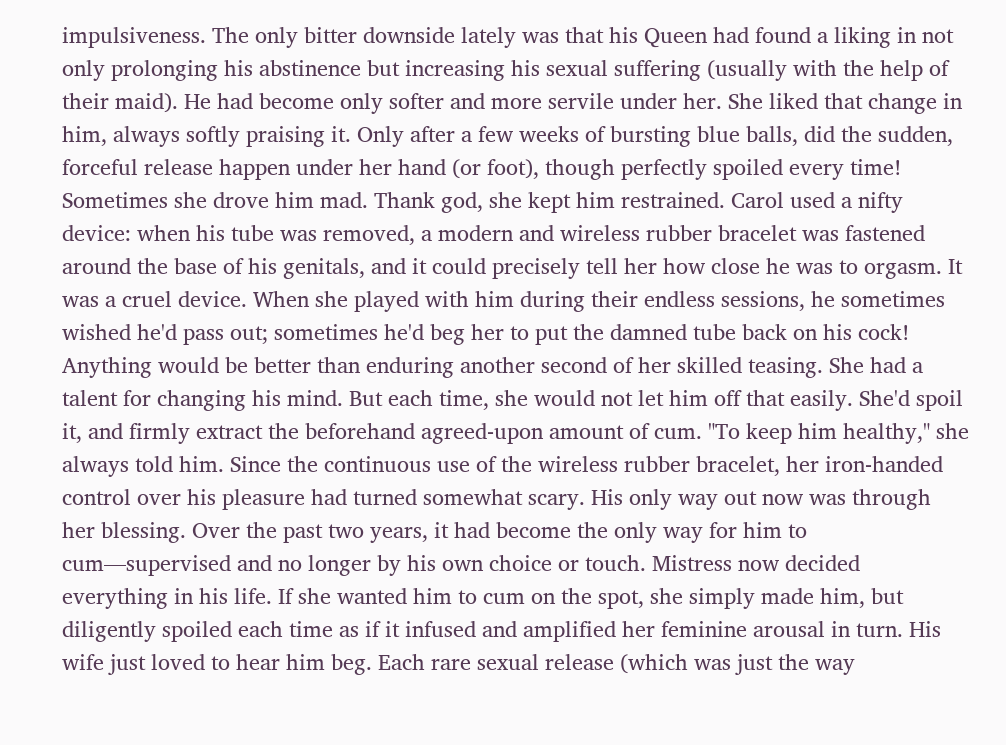impulsiveness. The only bitter downside lately was that his Queen had found a liking in not only prolonging his abstinence but increasing his sexual suffering (usually with the help of their maid). He had become only softer and more servile under her. She liked that change in him, always softly praising it. Only after a few weeks of bursting blue balls, did the sudden, forceful release happen under her hand (or foot), though perfectly spoiled every time! Sometimes she drove him mad. Thank god, she kept him restrained. Carol used a nifty device: when his tube was removed, a modern and wireless rubber bracelet was fastened around the base of his genitals, and it could precisely tell her how close he was to orgasm. It was a cruel device. When she played with him during their endless sessions, he sometimes wished he'd pass out; sometimes he'd beg her to put the damned tube back on his cock! Anything would be better than enduring another second of her skilled teasing. She had a talent for changing his mind. But each time, she would not let him off that easily. She'd spoil it, and firmly extract the beforehand agreed-upon amount of cum. "To keep him healthy," she always told him. Since the continuous use of the wireless rubber bracelet, her iron-handed control over his pleasure had turned somewhat scary. His only way out now was through her blessing. Over the past two years, it had become the only way for him to cum—supervised and no longer by his own choice or touch. Mistress now decided everything in his life. If she wanted him to cum on the spot, she simply made him, but diligently spoiled each time as if it infused and amplified her feminine arousal in turn. His wife just loved to hear him beg. Each rare sexual release (which was just the way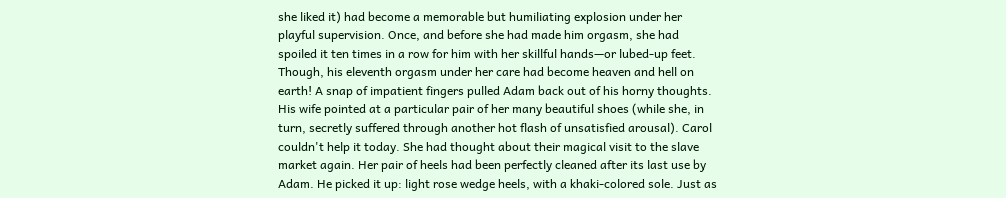she liked it) had become a memorable but humiliating explosion under her playful supervision. Once, and before she had made him orgasm, she had spoiled it ten times in a row for him with her skillful hands—or lubed-up feet. Though, his eleventh orgasm under her care had become heaven and hell on earth! A snap of impatient fingers pulled Adam back out of his horny thoughts. His wife pointed at a particular pair of her many beautiful shoes (while she, in turn, secretly suffered through another hot flash of unsatisfied arousal). Carol couldn't help it today. She had thought about their magical visit to the slave market again. Her pair of heels had been perfectly cleaned after its last use by Adam. He picked it up: light rose wedge heels, with a khaki-colored sole. Just as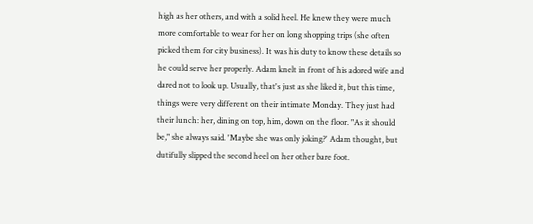high as her others, and with a solid heel. He knew they were much more comfortable to wear for her on long shopping trips (she often picked them for city business). It was his duty to know these details so he could serve her properly. Adam knelt in front of his adored wife and dared not to look up. Usually, that's just as she liked it, but this time, things were very different on their intimate Monday. They just had their lunch: her, dining on top, him, down on the floor. "As it should be," she always said. 'Maybe she was only joking?' Adam thought, but dutifully slipped the second heel on her other bare foot.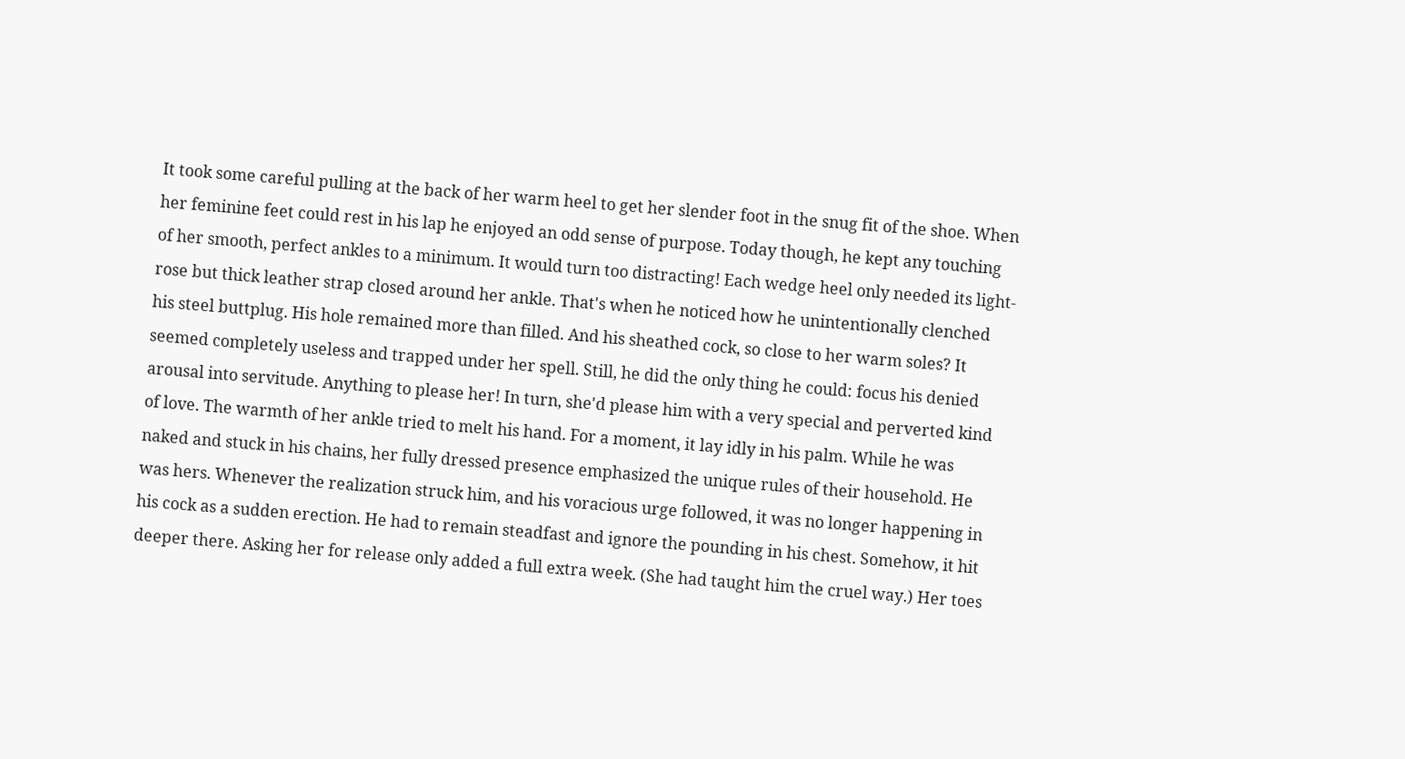It took some careful pulling at the back of her warm heel to get her slender foot in the snug fit of the shoe. When her feminine feet could rest in his lap he enjoyed an odd sense of purpose. Today though, he kept any touching of her smooth, perfect ankles to a minimum. It would turn too distracting! Each wedge heel only needed its light-rose but thick leather strap closed around her ankle. That's when he noticed how he unintentionally clenched his steel buttplug. His hole remained more than filled. And his sheathed cock, so close to her warm soles? It seemed completely useless and trapped under her spell. Still, he did the only thing he could: focus his denied arousal into servitude. Anything to please her! In turn, she'd please him with a very special and perverted kind of love. The warmth of her ankle tried to melt his hand. For a moment, it lay idly in his palm. While he was naked and stuck in his chains, her fully dressed presence emphasized the unique rules of their household. He was hers. Whenever the realization struck him, and his voracious urge followed, it was no longer happening in his cock as a sudden erection. He had to remain steadfast and ignore the pounding in his chest. Somehow, it hit deeper there. Asking her for release only added a full extra week. (She had taught him the cruel way.) Her toes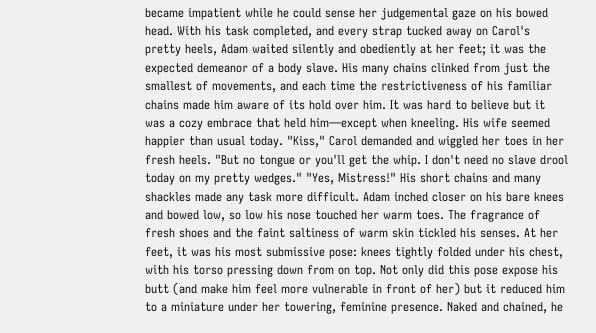became impatient while he could sense her judgemental gaze on his bowed head. With his task completed, and every strap tucked away on Carol's pretty heels, Adam waited silently and obediently at her feet; it was the expected demeanor of a body slave. His many chains clinked from just the smallest of movements, and each time the restrictiveness of his familiar chains made him aware of its hold over him. It was hard to believe but it was a cozy embrace that held him—except when kneeling. His wife seemed happier than usual today. "Kiss," Carol demanded and wiggled her toes in her fresh heels. "But no tongue or you'll get the whip. I don't need no slave drool today on my pretty wedges." "Yes, Mistress!" His short chains and many shackles made any task more difficult. Adam inched closer on his bare knees and bowed low, so low his nose touched her warm toes. The fragrance of fresh shoes and the faint saltiness of warm skin tickled his senses. At her feet, it was his most submissive pose: knees tightly folded under his chest, with his torso pressing down from on top. Not only did this pose expose his butt (and make him feel more vulnerable in front of her) but it reduced him to a miniature under her towering, feminine presence. Naked and chained, he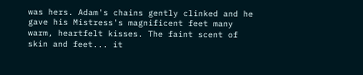was hers. Adam's chains gently clinked and he gave his Mistress's magnificent feet many warm, heartfelt kisses. The faint scent of skin and feet... it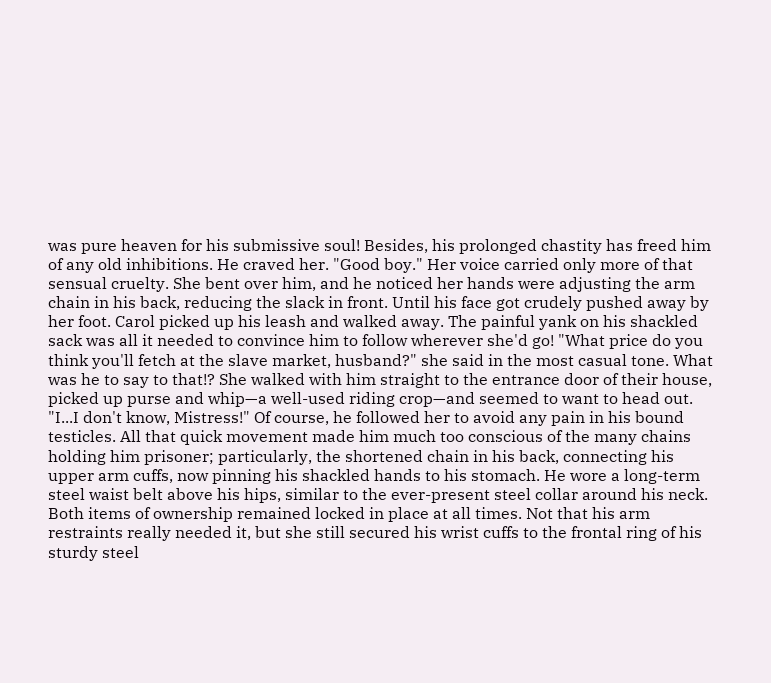was pure heaven for his submissive soul! Besides, his prolonged chastity has freed him of any old inhibitions. He craved her. "Good boy." Her voice carried only more of that sensual cruelty. She bent over him, and he noticed her hands were adjusting the arm chain in his back, reducing the slack in front. Until his face got crudely pushed away by her foot. Carol picked up his leash and walked away. The painful yank on his shackled sack was all it needed to convince him to follow wherever she'd go! "What price do you think you'll fetch at the slave market, husband?" she said in the most casual tone. What was he to say to that!? She walked with him straight to the entrance door of their house, picked up purse and whip—a well-used riding crop—and seemed to want to head out. "I...I don't know, Mistress!" Of course, he followed her to avoid any pain in his bound testicles. All that quick movement made him much too conscious of the many chains holding him prisoner; particularly, the shortened chain in his back, connecting his upper arm cuffs, now pinning his shackled hands to his stomach. He wore a long-term steel waist belt above his hips, similar to the ever-present steel collar around his neck. Both items of ownership remained locked in place at all times. Not that his arm restraints really needed it, but she still secured his wrist cuffs to the frontal ring of his sturdy steel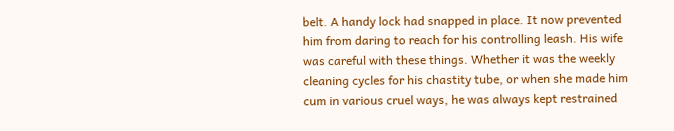belt. A handy lock had snapped in place. It now prevented him from daring to reach for his controlling leash. His wife was careful with these things. Whether it was the weekly cleaning cycles for his chastity tube, or when she made him cum in various cruel ways, he was always kept restrained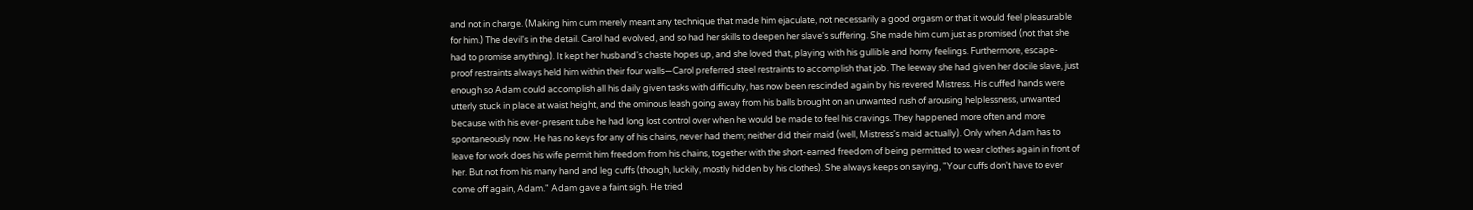and not in charge. (Making him cum merely meant any technique that made him ejaculate, not necessarily a good orgasm or that it would feel pleasurable for him.) The devil's in the detail. Carol had evolved, and so had her skills to deepen her slave's suffering. She made him cum just as promised (not that she had to promise anything). It kept her husband's chaste hopes up, and she loved that, playing with his gullible and horny feelings. Furthermore, escape-proof restraints always held him within their four walls—Carol preferred steel restraints to accomplish that job. The leeway she had given her docile slave, just enough so Adam could accomplish all his daily given tasks with difficulty, has now been rescinded again by his revered Mistress. His cuffed hands were utterly stuck in place at waist height, and the ominous leash going away from his balls brought on an unwanted rush of arousing helplessness, unwanted because with his ever-present tube he had long lost control over when he would be made to feel his cravings. They happened more often and more spontaneously now. He has no keys for any of his chains, never had them; neither did their maid (well, Mistress's maid actually). Only when Adam has to leave for work does his wife permit him freedom from his chains, together with the short-earned freedom of being permitted to wear clothes again in front of her. But not from his many hand and leg cuffs (though, luckily, mostly hidden by his clothes). She always keeps on saying, "Your cuffs don't have to ever come off again, Adam." Adam gave a faint sigh. He tried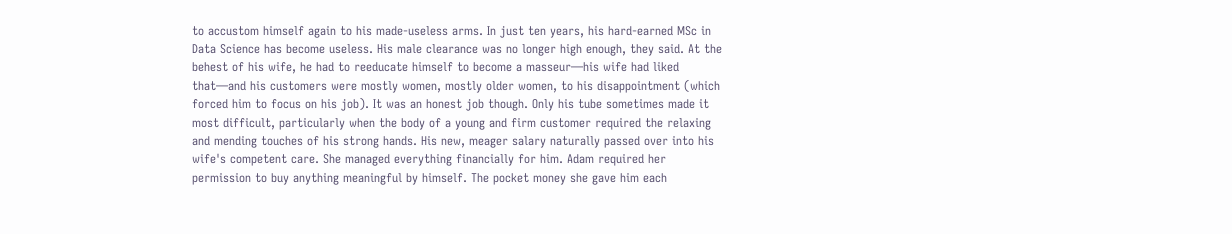to accustom himself again to his made-useless arms. In just ten years, his hard-earned MSc in Data Science has become useless. His male clearance was no longer high enough, they said. At the behest of his wife, he had to reeducate himself to become a masseur—his wife had liked that—and his customers were mostly women, mostly older women, to his disappointment (which forced him to focus on his job). It was an honest job though. Only his tube sometimes made it most difficult, particularly when the body of a young and firm customer required the relaxing and mending touches of his strong hands. His new, meager salary naturally passed over into his wife's competent care. She managed everything financially for him. Adam required her permission to buy anything meaningful by himself. The pocket money she gave him each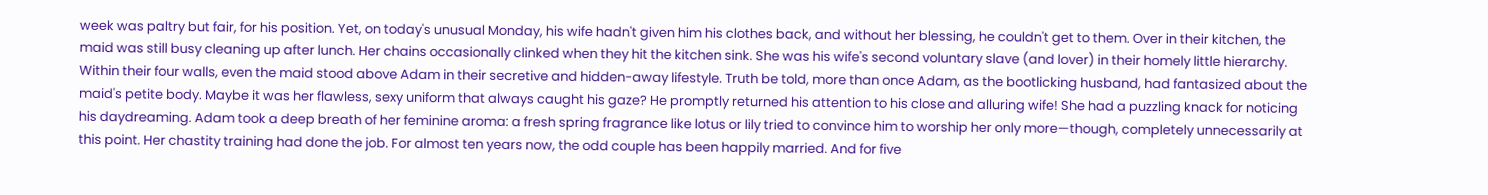week was paltry but fair, for his position. Yet, on today's unusual Monday, his wife hadn't given him his clothes back, and without her blessing, he couldn't get to them. Over in their kitchen, the maid was still busy cleaning up after lunch. Her chains occasionally clinked when they hit the kitchen sink. She was his wife's second voluntary slave (and lover) in their homely little hierarchy. Within their four walls, even the maid stood above Adam in their secretive and hidden-away lifestyle. Truth be told, more than once Adam, as the bootlicking husband, had fantasized about the maid's petite body. Maybe it was her flawless, sexy uniform that always caught his gaze? He promptly returned his attention to his close and alluring wife! She had a puzzling knack for noticing his daydreaming. Adam took a deep breath of her feminine aroma: a fresh spring fragrance like lotus or lily tried to convince him to worship her only more—though, completely unnecessarily at this point. Her chastity training had done the job. For almost ten years now, the odd couple has been happily married. And for five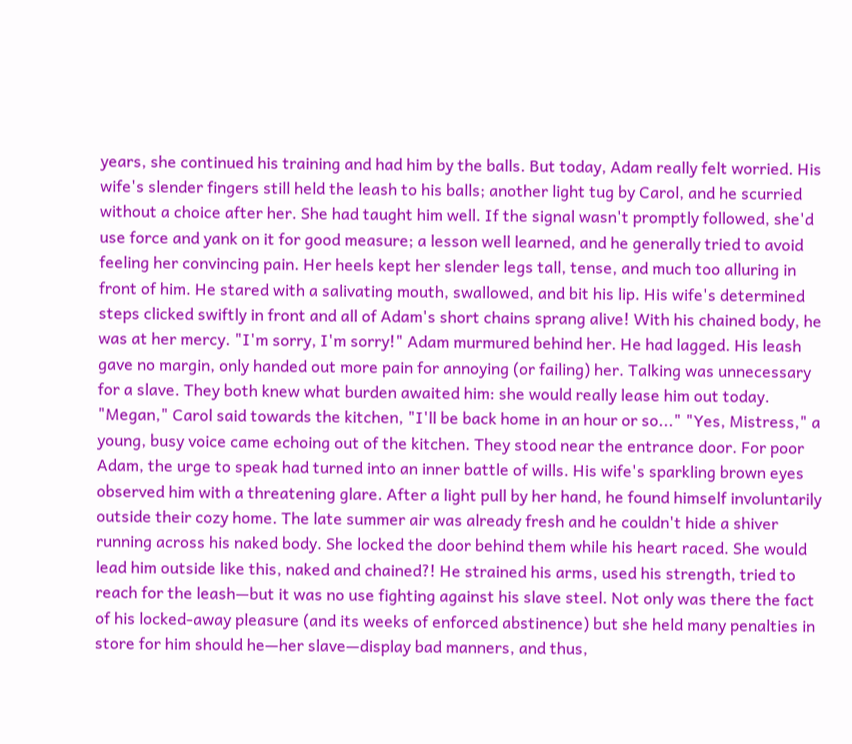years, she continued his training and had him by the balls. But today, Adam really felt worried. His wife's slender fingers still held the leash to his balls; another light tug by Carol, and he scurried without a choice after her. She had taught him well. If the signal wasn't promptly followed, she'd use force and yank on it for good measure; a lesson well learned, and he generally tried to avoid feeling her convincing pain. Her heels kept her slender legs tall, tense, and much too alluring in front of him. He stared with a salivating mouth, swallowed, and bit his lip. His wife's determined steps clicked swiftly in front and all of Adam's short chains sprang alive! With his chained body, he was at her mercy. "I'm sorry, I'm sorry!" Adam murmured behind her. He had lagged. His leash gave no margin, only handed out more pain for annoying (or failing) her. Talking was unnecessary for a slave. They both knew what burden awaited him: she would really lease him out today. "Megan," Carol said towards the kitchen, "I'll be back home in an hour or so..." "Yes, Mistress," a young, busy voice came echoing out of the kitchen. They stood near the entrance door. For poor Adam, the urge to speak had turned into an inner battle of wills. His wife's sparkling brown eyes observed him with a threatening glare. After a light pull by her hand, he found himself involuntarily outside their cozy home. The late summer air was already fresh and he couldn't hide a shiver running across his naked body. She locked the door behind them while his heart raced. She would lead him outside like this, naked and chained?! He strained his arms, used his strength, tried to reach for the leash—but it was no use fighting against his slave steel. Not only was there the fact of his locked-away pleasure (and its weeks of enforced abstinence) but she held many penalties in store for him should he—her slave—display bad manners, and thus,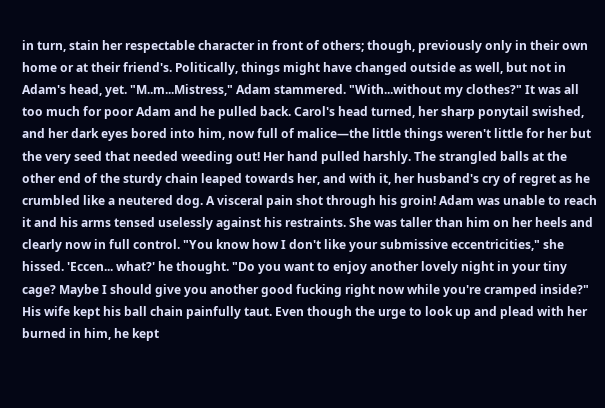in turn, stain her respectable character in front of others; though, previously only in their own home or at their friend's. Politically, things might have changed outside as well, but not in Adam's head, yet. "M..m...Mistress," Adam stammered. "With...without my clothes?" It was all too much for poor Adam and he pulled back. Carol's head turned, her sharp ponytail swished, and her dark eyes bored into him, now full of malice—the little things weren't little for her but the very seed that needed weeding out! Her hand pulled harshly. The strangled balls at the other end of the sturdy chain leaped towards her, and with it, her husband's cry of regret as he crumbled like a neutered dog. A visceral pain shot through his groin! Adam was unable to reach it and his arms tensed uselessly against his restraints. She was taller than him on her heels and clearly now in full control. "You know how I don't like your submissive eccentricities," she hissed. 'Eccen... what?' he thought. "Do you want to enjoy another lovely night in your tiny cage? Maybe I should give you another good fucking right now while you're cramped inside?" His wife kept his ball chain painfully taut. Even though the urge to look up and plead with her burned in him, he kept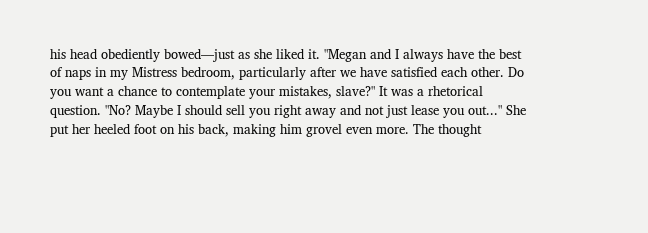his head obediently bowed—just as she liked it. "Megan and I always have the best of naps in my Mistress bedroom, particularly after we have satisfied each other. Do you want a chance to contemplate your mistakes, slave?" It was a rhetorical question. "No? Maybe I should sell you right away and not just lease you out..." She put her heeled foot on his back, making him grovel even more. The thought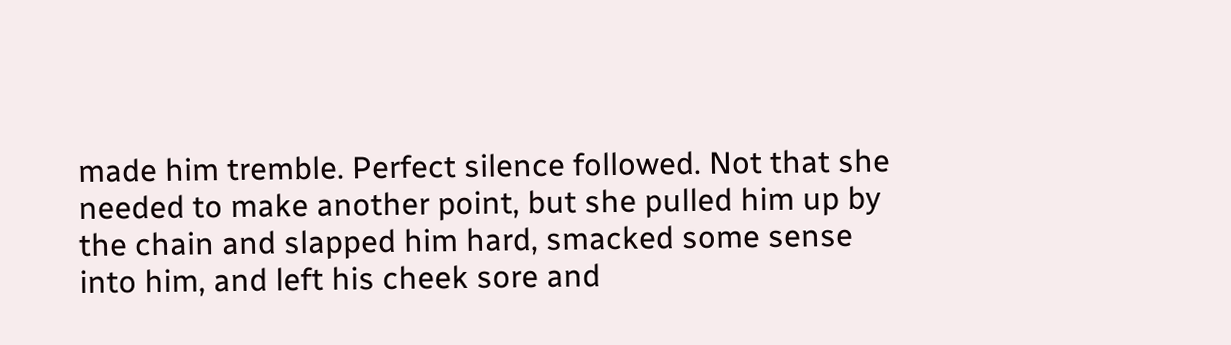made him tremble. Perfect silence followed. Not that she needed to make another point, but she pulled him up by the chain and slapped him hard, smacked some sense into him, and left his cheek sore and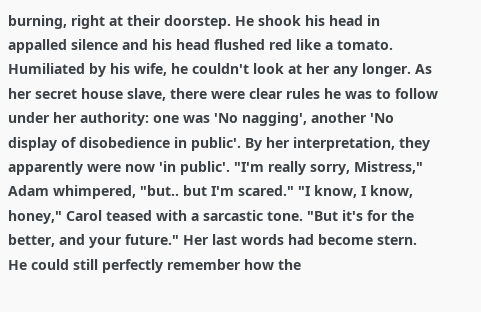burning, right at their doorstep. He shook his head in appalled silence and his head flushed red like a tomato. Humiliated by his wife, he couldn't look at her any longer. As her secret house slave, there were clear rules he was to follow under her authority: one was 'No nagging', another 'No display of disobedience in public'. By her interpretation, they apparently were now 'in public'. "I'm really sorry, Mistress," Adam whimpered, "but.. but I'm scared." "I know, I know, honey," Carol teased with a sarcastic tone. "But it's for the better, and your future." Her last words had become stern. He could still perfectly remember how the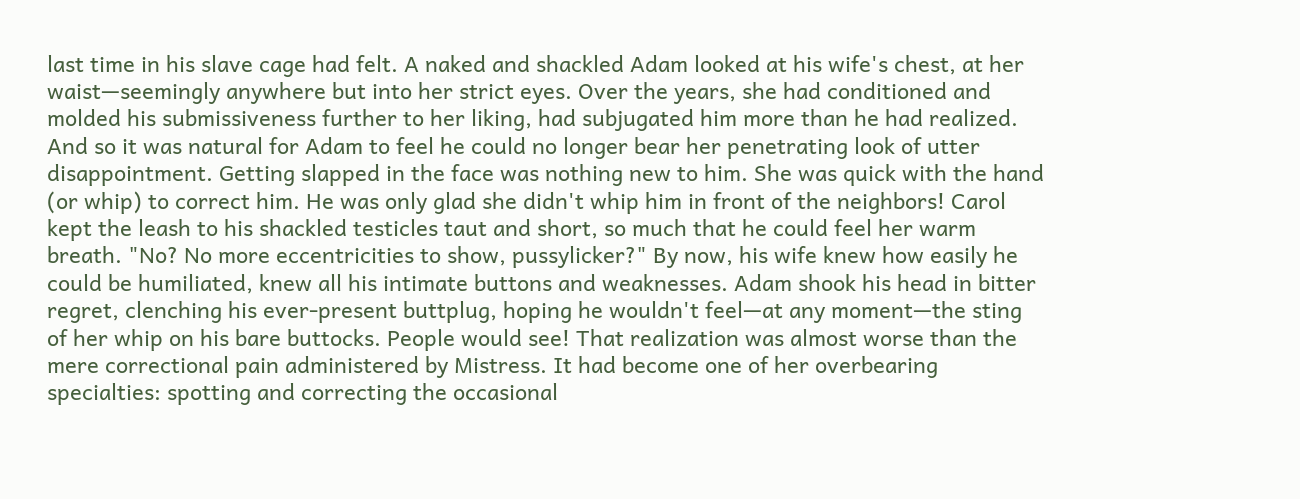last time in his slave cage had felt. A naked and shackled Adam looked at his wife's chest, at her waist—seemingly anywhere but into her strict eyes. Over the years, she had conditioned and molded his submissiveness further to her liking, had subjugated him more than he had realized. And so it was natural for Adam to feel he could no longer bear her penetrating look of utter disappointment. Getting slapped in the face was nothing new to him. She was quick with the hand (or whip) to correct him. He was only glad she didn't whip him in front of the neighbors! Carol kept the leash to his shackled testicles taut and short, so much that he could feel her warm breath. "No? No more eccentricities to show, pussylicker?" By now, his wife knew how easily he could be humiliated, knew all his intimate buttons and weaknesses. Adam shook his head in bitter regret, clenching his ever-present buttplug, hoping he wouldn't feel—at any moment—the sting of her whip on his bare buttocks. People would see! That realization was almost worse than the mere correctional pain administered by Mistress. It had become one of her overbearing specialties: spotting and correcting the occasional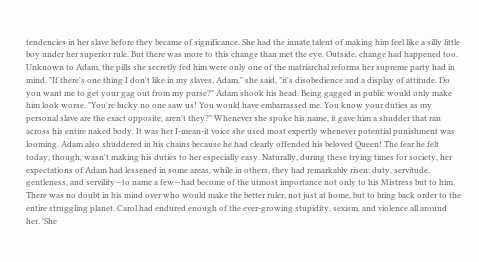tendencies in her slave before they became of significance. She had the innate talent of making him feel like a silly little boy under her superior rule. But there was more to this change than met the eye. Outside, change had happened too. Unknown to Adam, the pills she secretly fed him were only one of the matriarchal reforms her supreme party had in mind. "If there's one thing I don't like in my slaves, Adam," she said, "it's disobedience and a display of attitude. Do you want me to get your gag out from my purse?" Adam shook his head. Being gagged in public would only make him look worse. "You're lucky no one saw us! You would have embarrassed me. You know your duties as my personal slave are the exact opposite, aren't they?" Whenever she spoke his name, it gave him a shudder that ran across his entire naked body. It was her I-mean-it voice she used most expertly whenever potential punishment was looming. Adam also shuddered in his chains because he had clearly offended his beloved Queen! The fear he felt today, though, wasn't making his duties to her especially easy. Naturally, during these trying times for society, her expectations of Adam had lessened in some areas, while in others, they had remarkably risen: duty, servitude, gentleness, and servility—to name a few—had become of the utmost importance not only to his Mistress but to him. There was no doubt in his mind over who would make the better ruler, not just at home, but to bring back order to the entire struggling planet. Carol had endured enough of the ever-growing stupidity, sexism, and violence all around her. 'She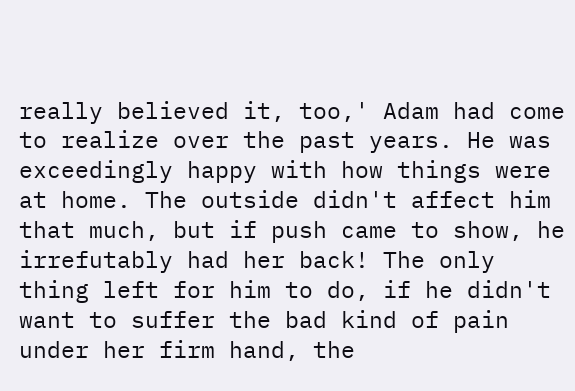really believed it, too,' Adam had come to realize over the past years. He was exceedingly happy with how things were at home. The outside didn't affect him that much, but if push came to show, he irrefutably had her back! The only thing left for him to do, if he didn't want to suffer the bad kind of pain under her firm hand, the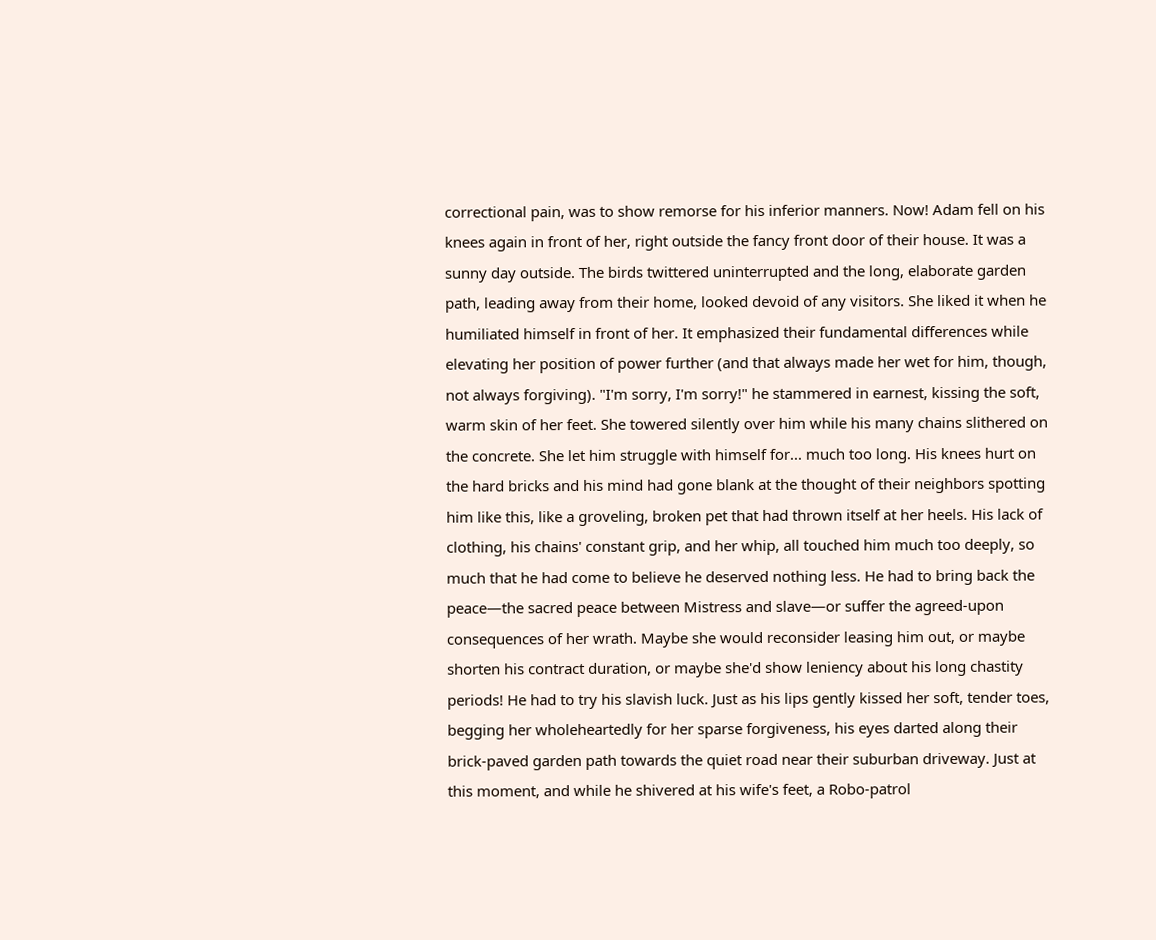correctional pain, was to show remorse for his inferior manners. Now! Adam fell on his knees again in front of her, right outside the fancy front door of their house. It was a sunny day outside. The birds twittered uninterrupted and the long, elaborate garden path, leading away from their home, looked devoid of any visitors. She liked it when he humiliated himself in front of her. It emphasized their fundamental differences while elevating her position of power further (and that always made her wet for him, though, not always forgiving). "I'm sorry, I'm sorry!" he stammered in earnest, kissing the soft, warm skin of her feet. She towered silently over him while his many chains slithered on the concrete. She let him struggle with himself for... much too long. His knees hurt on the hard bricks and his mind had gone blank at the thought of their neighbors spotting him like this, like a groveling, broken pet that had thrown itself at her heels. His lack of clothing, his chains' constant grip, and her whip, all touched him much too deeply, so much that he had come to believe he deserved nothing less. He had to bring back the peace—the sacred peace between Mistress and slave—or suffer the agreed-upon consequences of her wrath. Maybe she would reconsider leasing him out, or maybe shorten his contract duration, or maybe she'd show leniency about his long chastity periods! He had to try his slavish luck. Just as his lips gently kissed her soft, tender toes, begging her wholeheartedly for her sparse forgiveness, his eyes darted along their brick-paved garden path towards the quiet road near their suburban driveway. Just at this moment, and while he shivered at his wife's feet, a Robo-patrol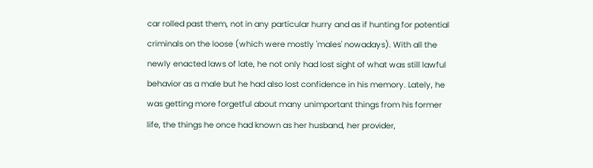car rolled past them, not in any particular hurry and as if hunting for potential criminals on the loose (which were mostly 'males' nowadays). With all the newly enacted laws of late, he not only had lost sight of what was still lawful behavior as a male but he had also lost confidence in his memory. Lately, he was getting more forgetful about many unimportant things from his former life, the things he once had known as her husband, her provider,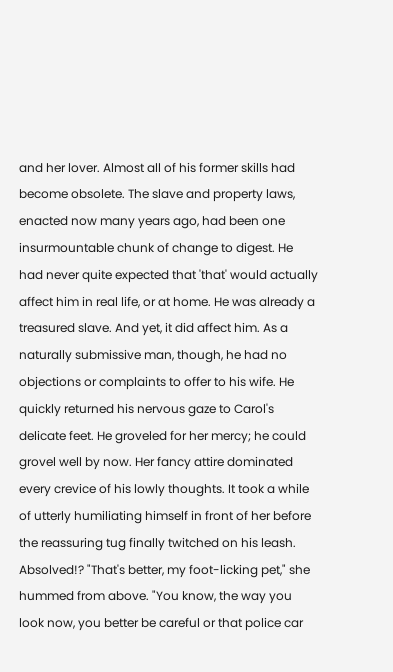and her lover. Almost all of his former skills had become obsolete. The slave and property laws, enacted now many years ago, had been one insurmountable chunk of change to digest. He had never quite expected that 'that' would actually affect him in real life, or at home. He was already a treasured slave. And yet, it did affect him. As a naturally submissive man, though, he had no objections or complaints to offer to his wife. He quickly returned his nervous gaze to Carol's delicate feet. He groveled for her mercy; he could grovel well by now. Her fancy attire dominated every crevice of his lowly thoughts. It took a while of utterly humiliating himself in front of her before the reassuring tug finally twitched on his leash. Absolved!? "That's better, my foot-licking pet," she hummed from above. "You know, the way you look now, you better be careful or that police car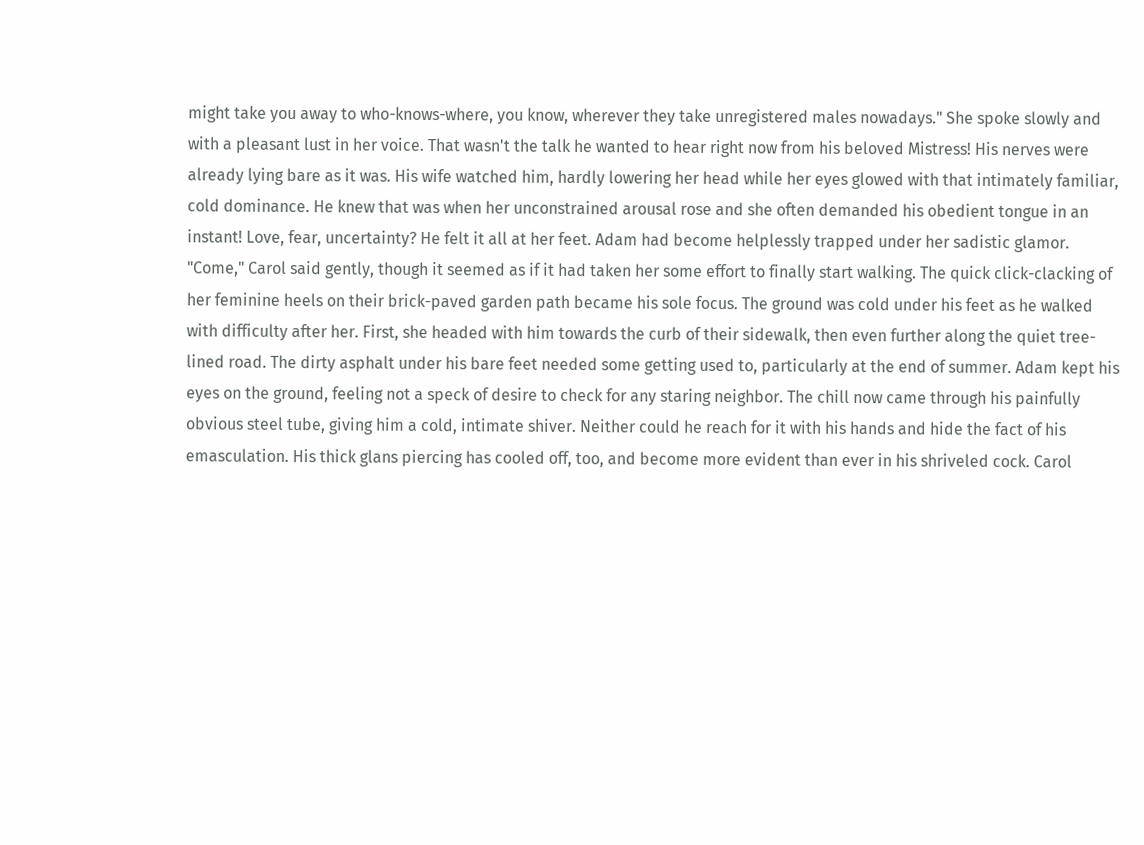might take you away to who-knows-where, you know, wherever they take unregistered males nowadays." She spoke slowly and with a pleasant lust in her voice. That wasn't the talk he wanted to hear right now from his beloved Mistress! His nerves were already lying bare as it was. His wife watched him, hardly lowering her head while her eyes glowed with that intimately familiar, cold dominance. He knew that was when her unconstrained arousal rose and she often demanded his obedient tongue in an instant! Love, fear, uncertainty? He felt it all at her feet. Adam had become helplessly trapped under her sadistic glamor. "Come," Carol said gently, though it seemed as if it had taken her some effort to finally start walking. The quick click-clacking of her feminine heels on their brick-paved garden path became his sole focus. The ground was cold under his feet as he walked with difficulty after her. First, she headed with him towards the curb of their sidewalk, then even further along the quiet tree-lined road. The dirty asphalt under his bare feet needed some getting used to, particularly at the end of summer. Adam kept his eyes on the ground, feeling not a speck of desire to check for any staring neighbor. The chill now came through his painfully obvious steel tube, giving him a cold, intimate shiver. Neither could he reach for it with his hands and hide the fact of his emasculation. His thick glans piercing has cooled off, too, and become more evident than ever in his shriveled cock. Carol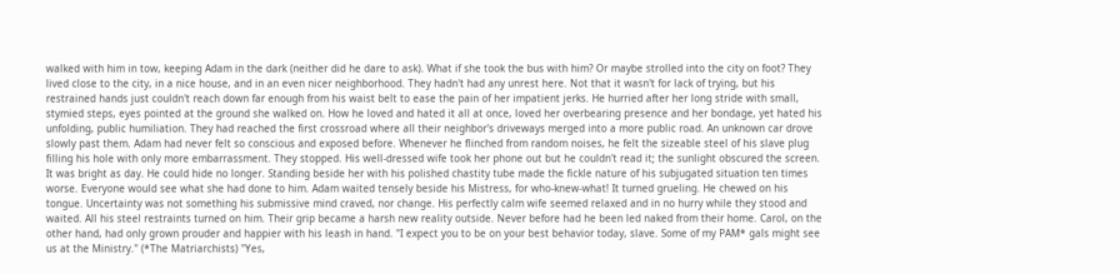walked with him in tow, keeping Adam in the dark (neither did he dare to ask). What if she took the bus with him? Or maybe strolled into the city on foot? They lived close to the city, in a nice house, and in an even nicer neighborhood. They hadn't had any unrest here. Not that it wasn't for lack of trying, but his restrained hands just couldn't reach down far enough from his waist belt to ease the pain of her impatient jerks. He hurried after her long stride with small, stymied steps, eyes pointed at the ground she walked on. How he loved and hated it all at once, loved her overbearing presence and her bondage, yet hated his unfolding, public humiliation. They had reached the first crossroad where all their neighbor's driveways merged into a more public road. An unknown car drove slowly past them. Adam had never felt so conscious and exposed before. Whenever he flinched from random noises, he felt the sizeable steel of his slave plug filling his hole with only more embarrassment. They stopped. His well-dressed wife took her phone out but he couldn't read it; the sunlight obscured the screen. It was bright as day. He could hide no longer. Standing beside her with his polished chastity tube made the fickle nature of his subjugated situation ten times worse. Everyone would see what she had done to him. Adam waited tensely beside his Mistress, for who-knew-what! It turned grueling. He chewed on his tongue. Uncertainty was not something his submissive mind craved, nor change. His perfectly calm wife seemed relaxed and in no hurry while they stood and waited. All his steel restraints turned on him. Their grip became a harsh new reality outside. Never before had he been led naked from their home. Carol, on the other hand, had only grown prouder and happier with his leash in hand. "I expect you to be on your best behavior today, slave. Some of my PAM* gals might see us at the Ministry." (*The Matriarchists) "Yes,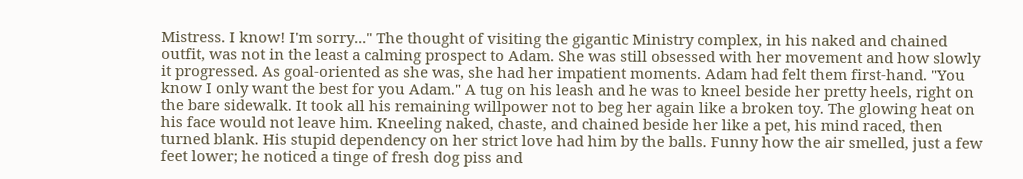Mistress. I know! I'm sorry..." The thought of visiting the gigantic Ministry complex, in his naked and chained outfit, was not in the least a calming prospect to Adam. She was still obsessed with her movement and how slowly it progressed. As goal-oriented as she was, she had her impatient moments. Adam had felt them first-hand. "You know I only want the best for you Adam." A tug on his leash and he was to kneel beside her pretty heels, right on the bare sidewalk. It took all his remaining willpower not to beg her again like a broken toy. The glowing heat on his face would not leave him. Kneeling naked, chaste, and chained beside her like a pet, his mind raced, then turned blank. His stupid dependency on her strict love had him by the balls. Funny how the air smelled, just a few feet lower; he noticed a tinge of fresh dog piss and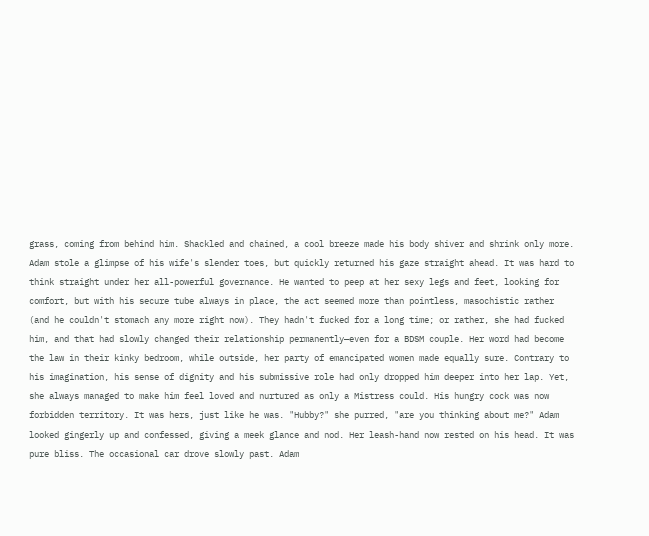grass, coming from behind him. Shackled and chained, a cool breeze made his body shiver and shrink only more. Adam stole a glimpse of his wife's slender toes, but quickly returned his gaze straight ahead. It was hard to think straight under her all-powerful governance. He wanted to peep at her sexy legs and feet, looking for comfort, but with his secure tube always in place, the act seemed more than pointless, masochistic rather (and he couldn't stomach any more right now). They hadn't fucked for a long time; or rather, she had fucked him, and that had slowly changed their relationship permanently—even for a BDSM couple. Her word had become the law in their kinky bedroom, while outside, her party of emancipated women made equally sure. Contrary to his imagination, his sense of dignity and his submissive role had only dropped him deeper into her lap. Yet, she always managed to make him feel loved and nurtured as only a Mistress could. His hungry cock was now forbidden territory. It was hers, just like he was. "Hubby?" she purred, "are you thinking about me?" Adam looked gingerly up and confessed, giving a meek glance and nod. Her leash-hand now rested on his head. It was pure bliss. The occasional car drove slowly past. Adam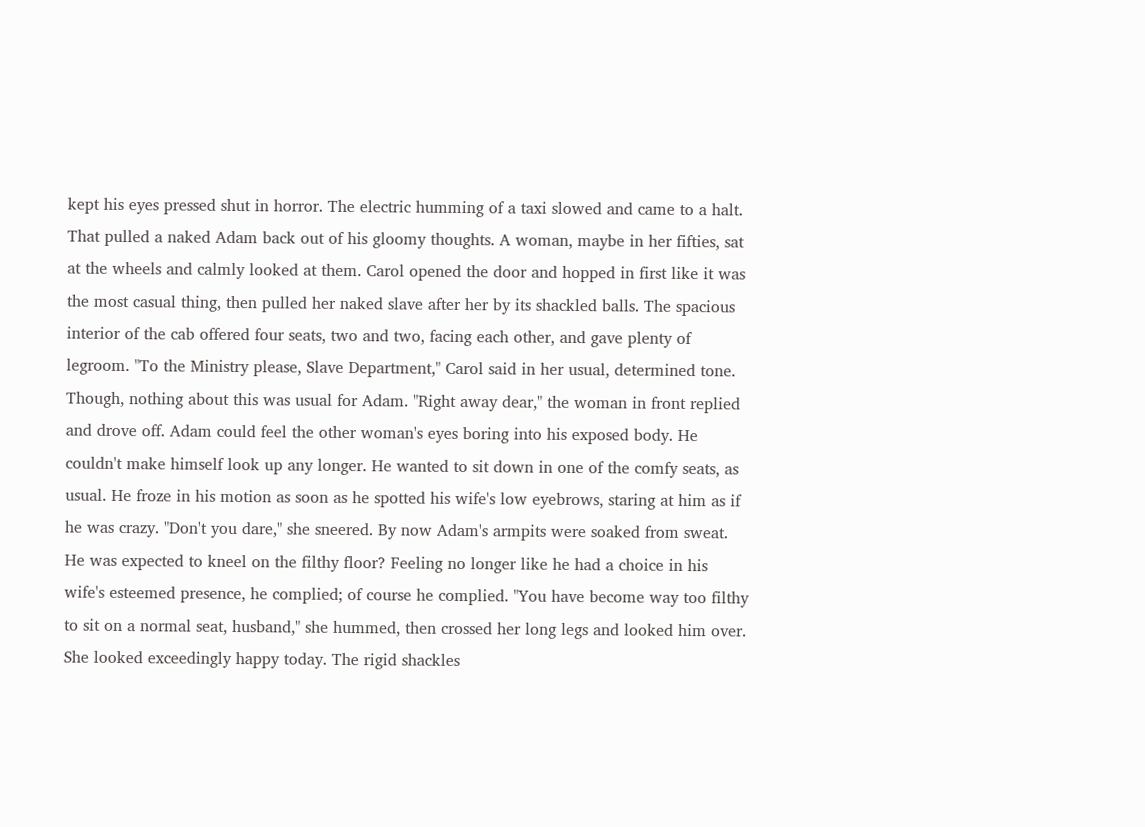kept his eyes pressed shut in horror. The electric humming of a taxi slowed and came to a halt. That pulled a naked Adam back out of his gloomy thoughts. A woman, maybe in her fifties, sat at the wheels and calmly looked at them. Carol opened the door and hopped in first like it was the most casual thing, then pulled her naked slave after her by its shackled balls. The spacious interior of the cab offered four seats, two and two, facing each other, and gave plenty of legroom. "To the Ministry please, Slave Department," Carol said in her usual, determined tone. Though, nothing about this was usual for Adam. "Right away dear," the woman in front replied and drove off. Adam could feel the other woman's eyes boring into his exposed body. He couldn't make himself look up any longer. He wanted to sit down in one of the comfy seats, as usual. He froze in his motion as soon as he spotted his wife's low eyebrows, staring at him as if he was crazy. "Don't you dare," she sneered. By now Adam's armpits were soaked from sweat. He was expected to kneel on the filthy floor? Feeling no longer like he had a choice in his wife's esteemed presence, he complied; of course he complied. "You have become way too filthy to sit on a normal seat, husband," she hummed, then crossed her long legs and looked him over. She looked exceedingly happy today. The rigid shackles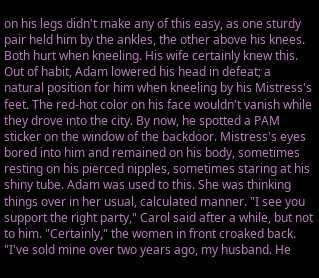on his legs didn't make any of this easy, as one sturdy pair held him by the ankles, the other above his knees. Both hurt when kneeling. His wife certainly knew this. Out of habit, Adam lowered his head in defeat; a natural position for him when kneeling by his Mistress's feet. The red-hot color on his face wouldn't vanish while they drove into the city. By now, he spotted a PAM sticker on the window of the backdoor. Mistress's eyes bored into him and remained on his body, sometimes resting on his pierced nipples, sometimes staring at his shiny tube. Adam was used to this. She was thinking things over in her usual, calculated manner. "I see you support the right party," Carol said after a while, but not to him. "Certainly," the women in front croaked back. "I've sold mine over two years ago, my husband. He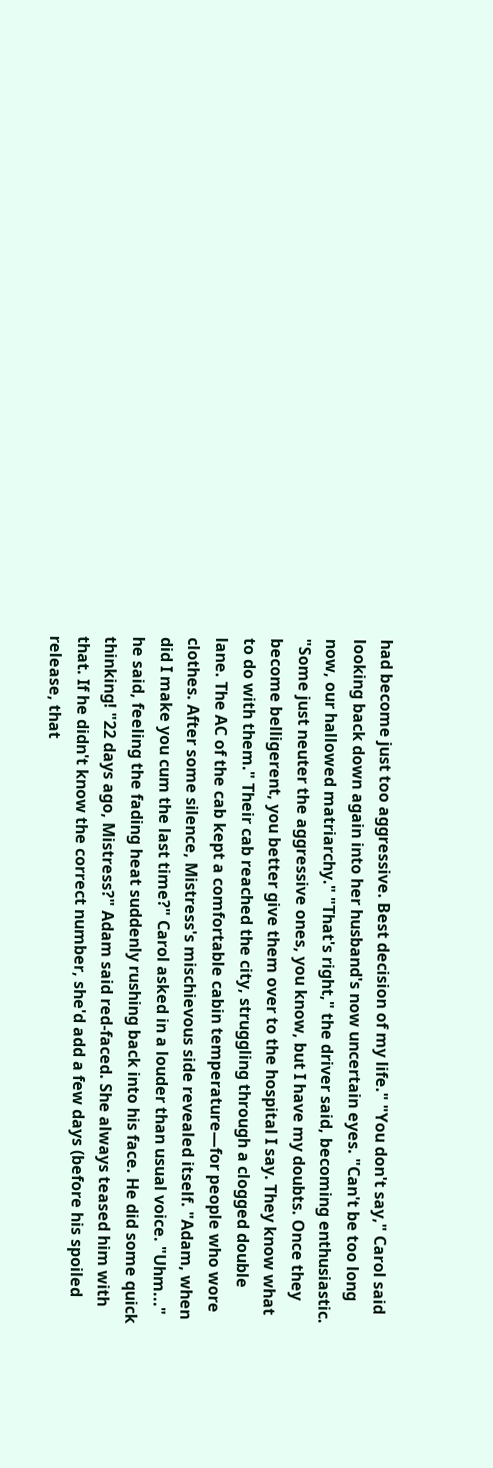had become just too aggressive. Best decision of my life." "You don't say," Carol said looking back down again into her husband's now uncertain eyes. "Can't be too long now, our hallowed matriarchy." "That's right," the driver said, becoming enthusiastic. "Some just neuter the aggressive ones, you know, but I have my doubts. Once they become belligerent, you better give them over to the hospital I say. They know what to do with them." Their cab reached the city, struggling through a clogged double lane. The AC of the cab kept a comfortable cabin temperature—for people who wore clothes. After some silence, Mistress's mischievous side revealed itself. "Adam, when did I make you cum the last time?" Carol asked in a louder than usual voice. "Uhm..." he said, feeling the fading heat suddenly rushing back into his face. He did some quick thinking! "22 days ago, Mistress?" Adam said red-faced. She always teased him with that. If he didn't know the correct number, she'd add a few days (before his spoiled release, that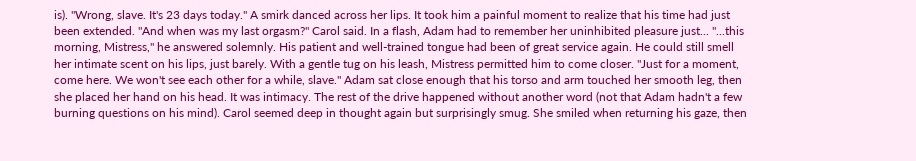is). "Wrong, slave. It's 23 days today." A smirk danced across her lips. It took him a painful moment to realize that his time had just been extended. "And when was my last orgasm?" Carol said. In a flash, Adam had to remember her uninhibited pleasure just... "...this morning, Mistress," he answered solemnly. His patient and well-trained tongue had been of great service again. He could still smell her intimate scent on his lips, just barely. With a gentle tug on his leash, Mistress permitted him to come closer. "Just for a moment, come here. We won't see each other for a while, slave." Adam sat close enough that his torso and arm touched her smooth leg, then she placed her hand on his head. It was intimacy. The rest of the drive happened without another word (not that Adam hadn't a few burning questions on his mind). Carol seemed deep in thought again but surprisingly smug. She smiled when returning his gaze, then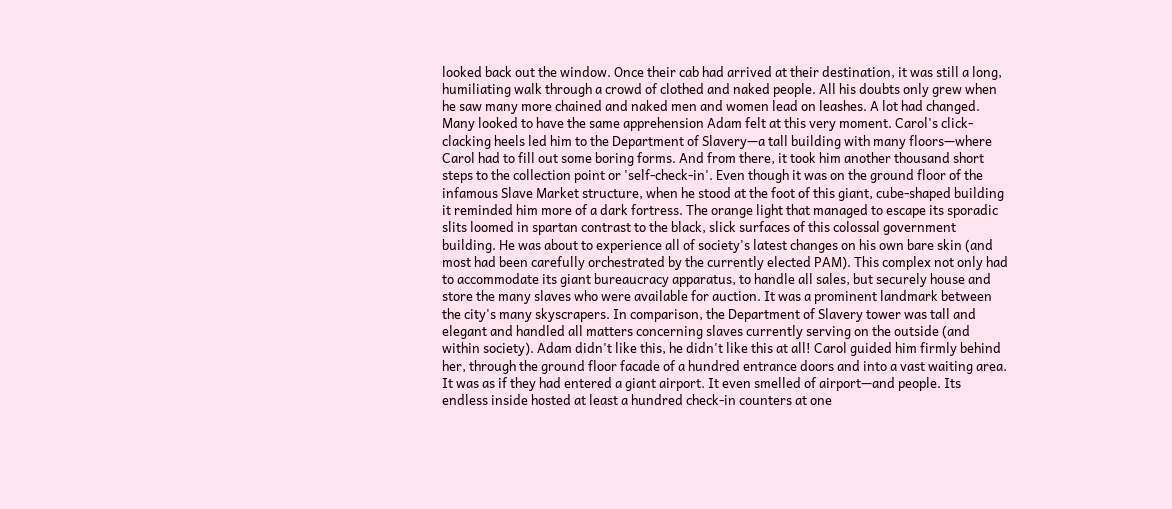looked back out the window. Once their cab had arrived at their destination, it was still a long, humiliating walk through a crowd of clothed and naked people. All his doubts only grew when he saw many more chained and naked men and women lead on leashes. A lot had changed. Many looked to have the same apprehension Adam felt at this very moment. Carol's click-clacking heels led him to the Department of Slavery—a tall building with many floors—where Carol had to fill out some boring forms. And from there, it took him another thousand short steps to the collection point or 'self-check-in'. Even though it was on the ground floor of the infamous Slave Market structure, when he stood at the foot of this giant, cube-shaped building it reminded him more of a dark fortress. The orange light that managed to escape its sporadic slits loomed in spartan contrast to the black, slick surfaces of this colossal government building. He was about to experience all of society's latest changes on his own bare skin (and most had been carefully orchestrated by the currently elected PAM). This complex not only had to accommodate its giant bureaucracy apparatus, to handle all sales, but securely house and store the many slaves who were available for auction. It was a prominent landmark between the city's many skyscrapers. In comparison, the Department of Slavery tower was tall and elegant and handled all matters concerning slaves currently serving on the outside (and within society). Adam didn't like this, he didn't like this at all! Carol guided him firmly behind her, through the ground floor facade of a hundred entrance doors and into a vast waiting area. It was as if they had entered a giant airport. It even smelled of airport—and people. Its endless inside hosted at least a hundred check-in counters at one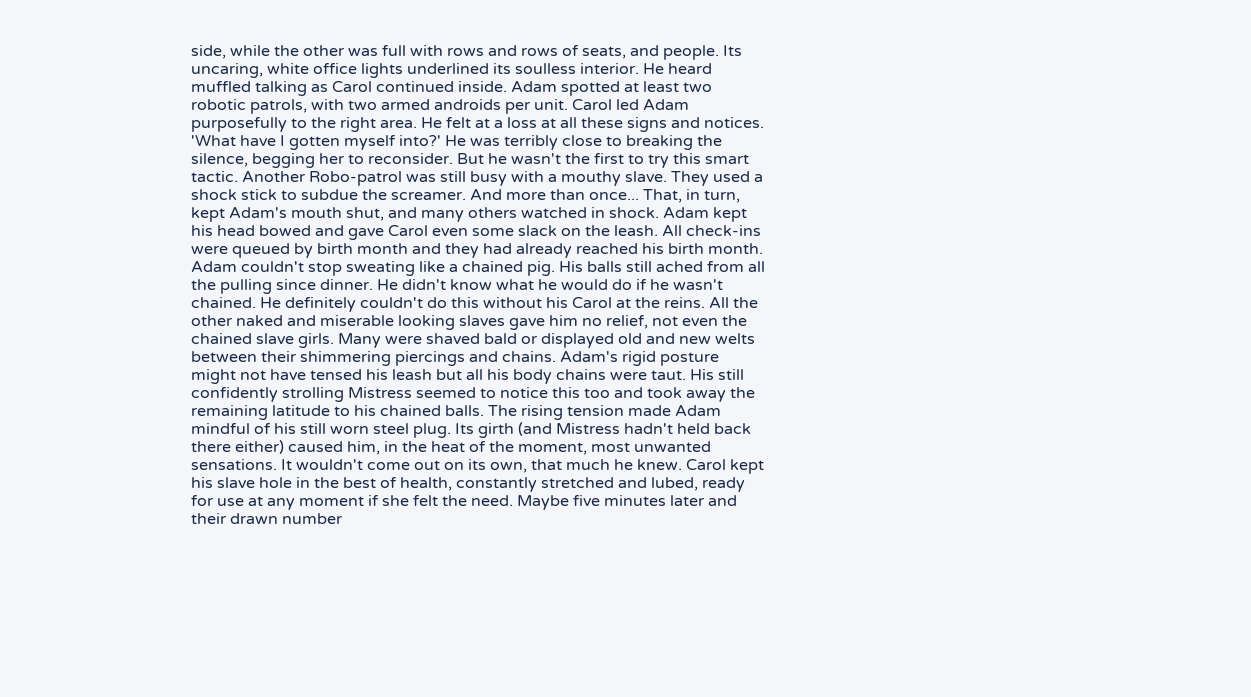side, while the other was full with rows and rows of seats, and people. Its uncaring, white office lights underlined its soulless interior. He heard muffled talking as Carol continued inside. Adam spotted at least two robotic patrols, with two armed androids per unit. Carol led Adam purposefully to the right area. He felt at a loss at all these signs and notices. 'What have I gotten myself into?' He was terribly close to breaking the silence, begging her to reconsider. But he wasn't the first to try this smart tactic. Another Robo-patrol was still busy with a mouthy slave. They used a shock stick to subdue the screamer. And more than once... That, in turn, kept Adam's mouth shut, and many others watched in shock. Adam kept his head bowed and gave Carol even some slack on the leash. All check-ins were queued by birth month and they had already reached his birth month. Adam couldn't stop sweating like a chained pig. His balls still ached from all the pulling since dinner. He didn't know what he would do if he wasn't chained. He definitely couldn't do this without his Carol at the reins. All the other naked and miserable looking slaves gave him no relief, not even the chained slave girls. Many were shaved bald or displayed old and new welts between their shimmering piercings and chains. Adam's rigid posture might not have tensed his leash but all his body chains were taut. His still confidently strolling Mistress seemed to notice this too and took away the remaining latitude to his chained balls. The rising tension made Adam mindful of his still worn steel plug. Its girth (and Mistress hadn't held back there either) caused him, in the heat of the moment, most unwanted sensations. It wouldn't come out on its own, that much he knew. Carol kept his slave hole in the best of health, constantly stretched and lubed, ready for use at any moment if she felt the need. Maybe five minutes later and their drawn number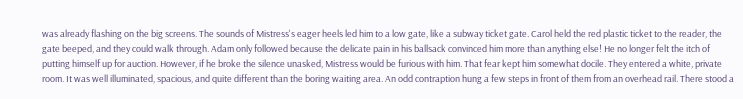was already flashing on the big screens. The sounds of Mistress's eager heels led him to a low gate, like a subway ticket gate. Carol held the red plastic ticket to the reader, the gate beeped, and they could walk through. Adam only followed because the delicate pain in his ballsack convinced him more than anything else! He no longer felt the itch of putting himself up for auction. However, if he broke the silence unasked, Mistress would be furious with him. That fear kept him somewhat docile. They entered a white, private room. It was well illuminated, spacious, and quite different than the boring waiting area. An odd contraption hung a few steps in front of them from an overhead rail. There stood a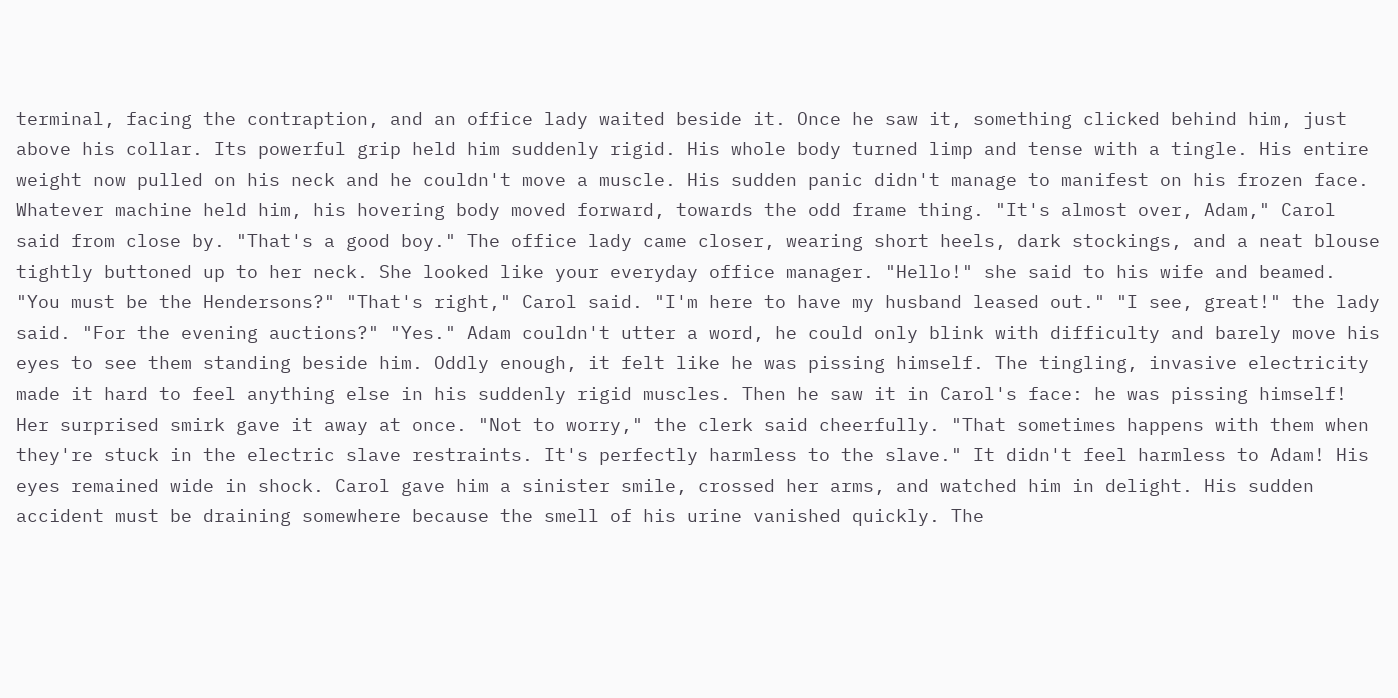terminal, facing the contraption, and an office lady waited beside it. Once he saw it, something clicked behind him, just above his collar. Its powerful grip held him suddenly rigid. His whole body turned limp and tense with a tingle. His entire weight now pulled on his neck and he couldn't move a muscle. His sudden panic didn't manage to manifest on his frozen face. Whatever machine held him, his hovering body moved forward, towards the odd frame thing. "It's almost over, Adam," Carol said from close by. "That's a good boy." The office lady came closer, wearing short heels, dark stockings, and a neat blouse tightly buttoned up to her neck. She looked like your everyday office manager. "Hello!" she said to his wife and beamed. "You must be the Hendersons?" "That's right," Carol said. "I'm here to have my husband leased out." "I see, great!" the lady said. "For the evening auctions?" "Yes." Adam couldn't utter a word, he could only blink with difficulty and barely move his eyes to see them standing beside him. Oddly enough, it felt like he was pissing himself. The tingling, invasive electricity made it hard to feel anything else in his suddenly rigid muscles. Then he saw it in Carol's face: he was pissing himself! Her surprised smirk gave it away at once. "Not to worry," the clerk said cheerfully. "That sometimes happens with them when they're stuck in the electric slave restraints. It's perfectly harmless to the slave." It didn't feel harmless to Adam! His eyes remained wide in shock. Carol gave him a sinister smile, crossed her arms, and watched him in delight. His sudden accident must be draining somewhere because the smell of his urine vanished quickly. The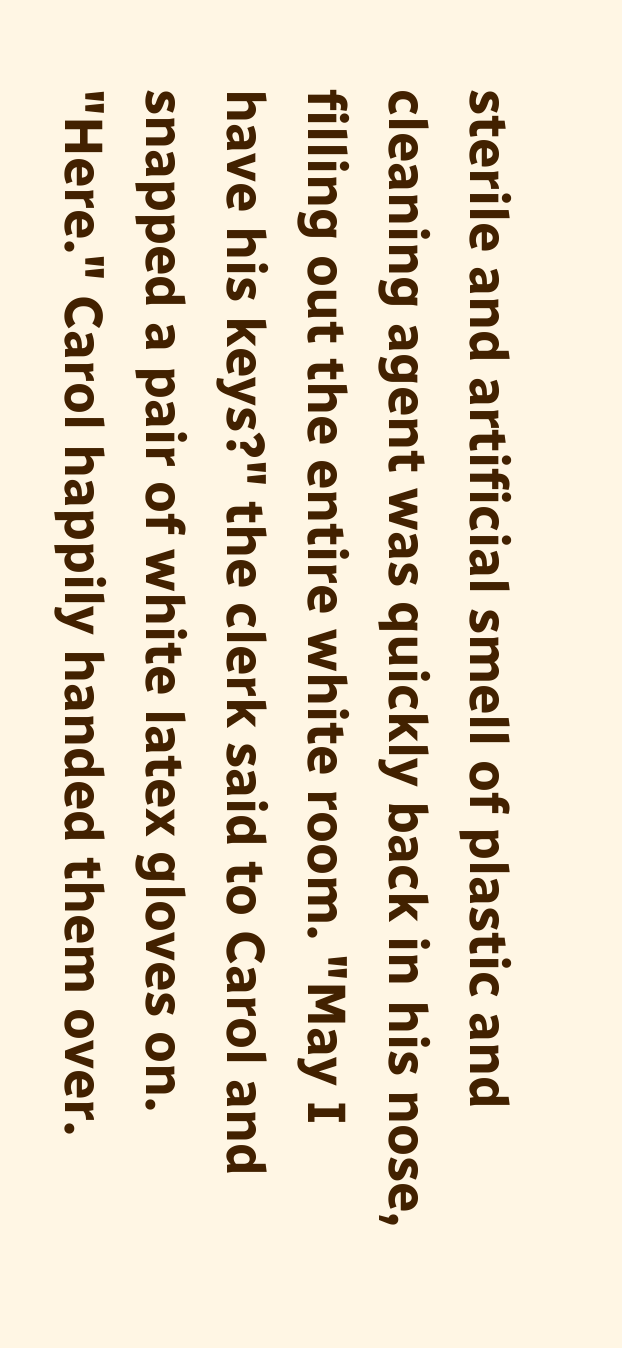sterile and artificial smell of plastic and cleaning agent was quickly back in his nose, filling out the entire white room. "May I have his keys?" the clerk said to Carol and snapped a pair of white latex gloves on. "Here." Carol happily handed them over.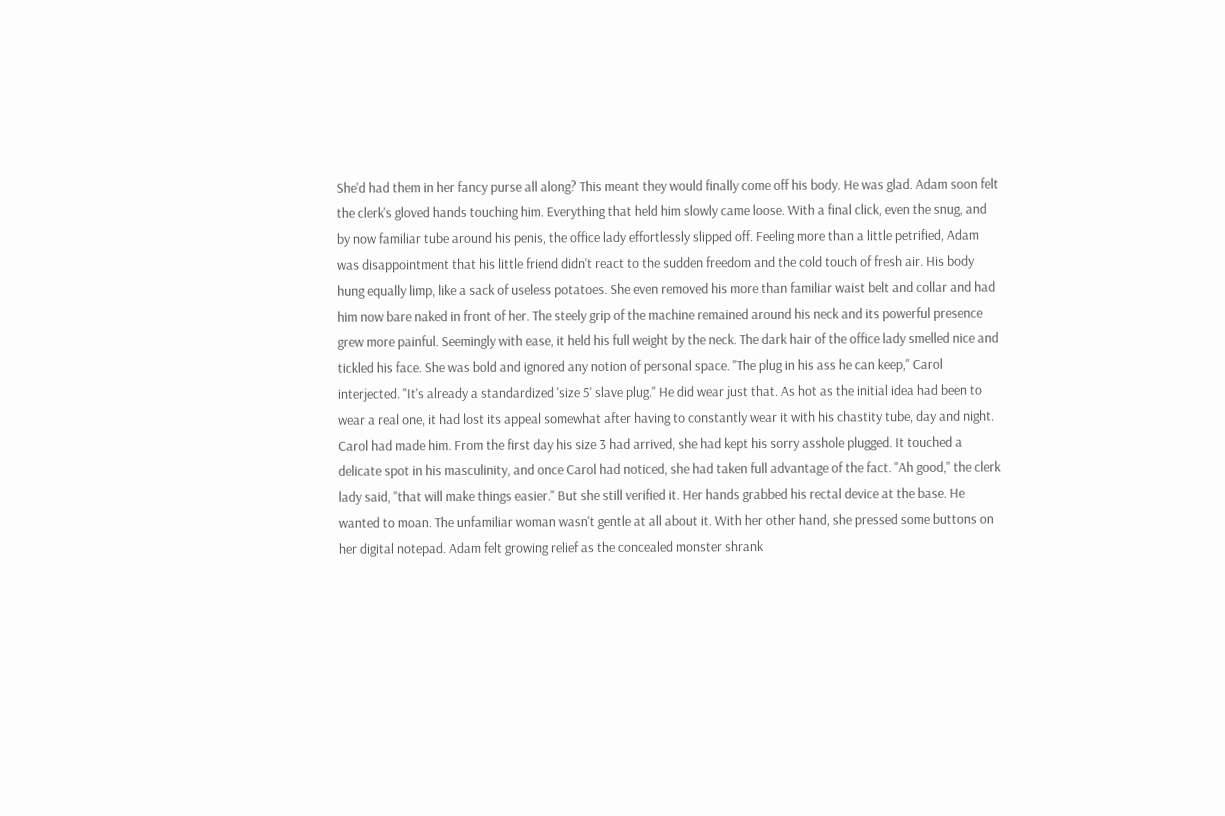She'd had them in her fancy purse all along? This meant they would finally come off his body. He was glad. Adam soon felt the clerk's gloved hands touching him. Everything that held him slowly came loose. With a final click, even the snug, and by now familiar tube around his penis, the office lady effortlessly slipped off. Feeling more than a little petrified, Adam was disappointment that his little friend didn't react to the sudden freedom and the cold touch of fresh air. His body hung equally limp, like a sack of useless potatoes. She even removed his more than familiar waist belt and collar and had him now bare naked in front of her. The steely grip of the machine remained around his neck and its powerful presence grew more painful. Seemingly with ease, it held his full weight by the neck. The dark hair of the office lady smelled nice and tickled his face. She was bold and ignored any notion of personal space. "The plug in his ass he can keep," Carol interjected. "It's already a standardized 'size 5' slave plug." He did wear just that. As hot as the initial idea had been to wear a real one, it had lost its appeal somewhat after having to constantly wear it with his chastity tube, day and night. Carol had made him. From the first day his size 3 had arrived, she had kept his sorry asshole plugged. It touched a delicate spot in his masculinity, and once Carol had noticed, she had taken full advantage of the fact. "Ah good," the clerk lady said, "that will make things easier." But she still verified it. Her hands grabbed his rectal device at the base. He wanted to moan. The unfamiliar woman wasn't gentle at all about it. With her other hand, she pressed some buttons on her digital notepad. Adam felt growing relief as the concealed monster shrank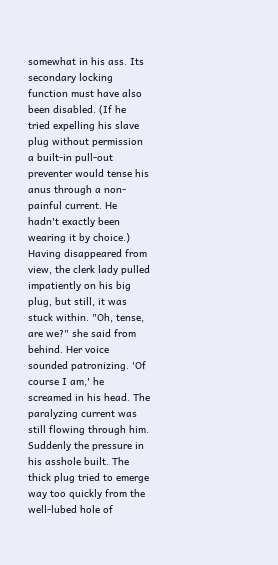somewhat in his ass. Its secondary locking function must have also been disabled. (If he tried expelling his slave plug without permission a built-in pull-out preventer would tense his anus through a non-painful current. He hadn't exactly been wearing it by choice.) Having disappeared from view, the clerk lady pulled impatiently on his big plug, but still, it was stuck within. "Oh, tense, are we?" she said from behind. Her voice sounded patronizing. 'Of course I am,' he screamed in his head. The paralyzing current was still flowing through him. Suddenly the pressure in his asshole built. The thick plug tried to emerge way too quickly from the well-lubed hole of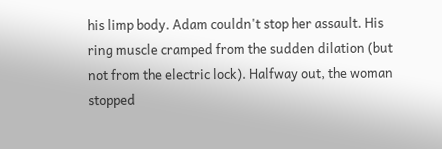his limp body. Adam couldn't stop her assault. His ring muscle cramped from the sudden dilation (but not from the electric lock). Halfway out, the woman stopped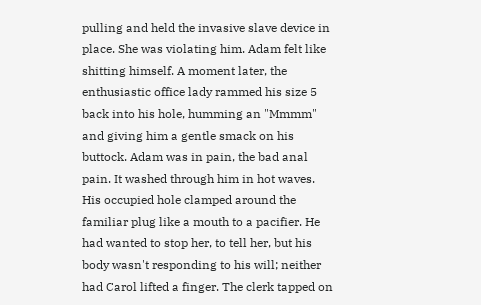pulling and held the invasive slave device in place. She was violating him. Adam felt like shitting himself. A moment later, the enthusiastic office lady rammed his size 5 back into his hole, humming an "Mmmm" and giving him a gentle smack on his buttock. Adam was in pain, the bad anal pain. It washed through him in hot waves. His occupied hole clamped around the familiar plug like a mouth to a pacifier. He had wanted to stop her, to tell her, but his body wasn't responding to his will; neither had Carol lifted a finger. The clerk tapped on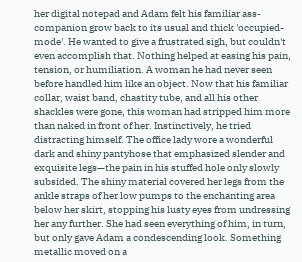her digital notepad and Adam felt his familiar ass-companion grow back to its usual and thick 'occupied-mode'. He wanted to give a frustrated sigh, but couldn't even accomplish that. Nothing helped at easing his pain, tension, or humiliation. A woman he had never seen before handled him like an object. Now that his familiar collar, waist band, chastity tube, and all his other shackles were gone, this woman had stripped him more than naked in front of her. Instinctively, he tried distracting himself. The office lady wore a wonderful dark and shiny pantyhose that emphasized slender and exquisite legs—the pain in his stuffed hole only slowly subsided. The shiny material covered her legs from the ankle straps of her low pumps to the enchanting area below her skirt, stopping his lusty eyes from undressing her any further. She had seen everything of him, in turn, but only gave Adam a condescending look. Something metallic moved on a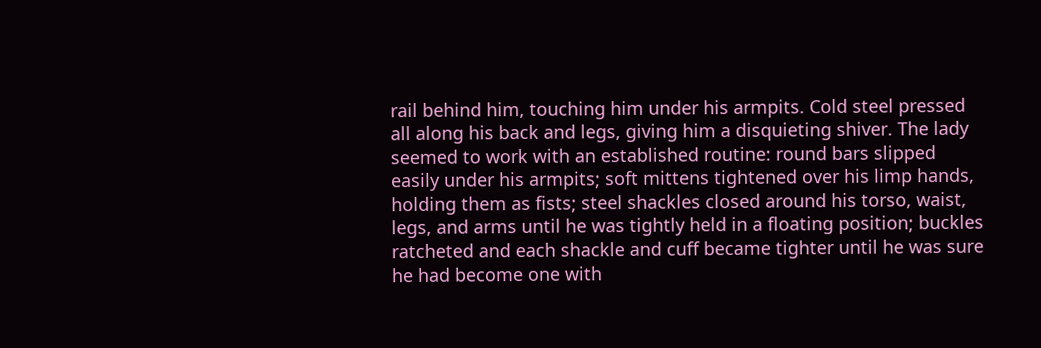rail behind him, touching him under his armpits. Cold steel pressed all along his back and legs, giving him a disquieting shiver. The lady seemed to work with an established routine: round bars slipped easily under his armpits; soft mittens tightened over his limp hands, holding them as fists; steel shackles closed around his torso, waist, legs, and arms until he was tightly held in a floating position; buckles ratcheted and each shackle and cuff became tighter until he was sure he had become one with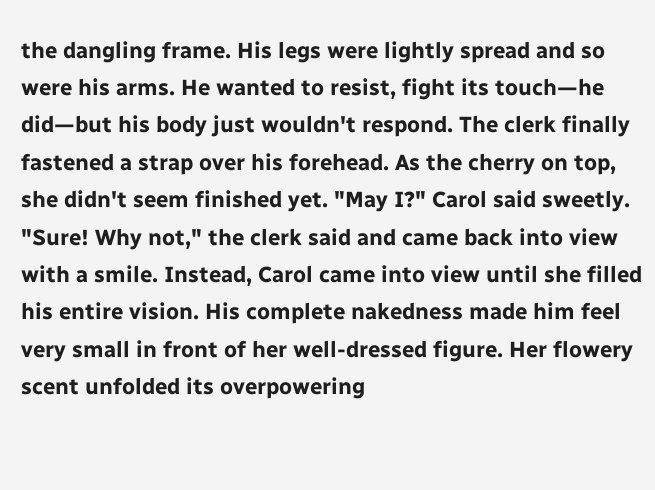the dangling frame. His legs were lightly spread and so were his arms. He wanted to resist, fight its touch—he did—but his body just wouldn't respond. The clerk finally fastened a strap over his forehead. As the cherry on top, she didn't seem finished yet. "May I?" Carol said sweetly. "Sure! Why not," the clerk said and came back into view with a smile. Instead, Carol came into view until she filled his entire vision. His complete nakedness made him feel very small in front of her well-dressed figure. Her flowery scent unfolded its overpowering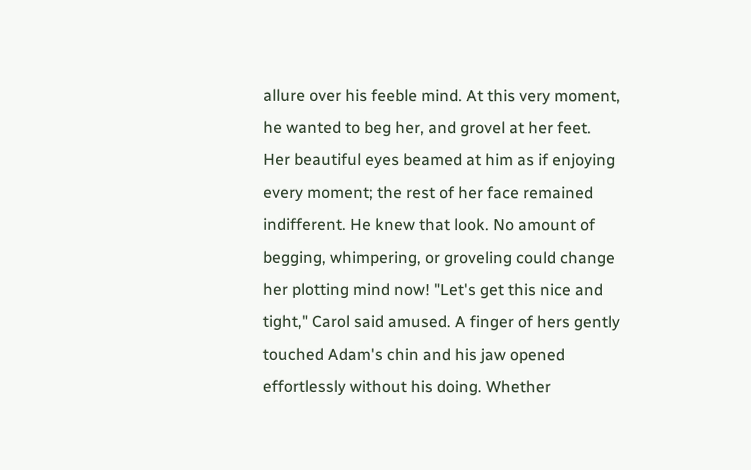allure over his feeble mind. At this very moment, he wanted to beg her, and grovel at her feet. Her beautiful eyes beamed at him as if enjoying every moment; the rest of her face remained indifferent. He knew that look. No amount of begging, whimpering, or groveling could change her plotting mind now! "Let's get this nice and tight," Carol said amused. A finger of hers gently touched Adam's chin and his jaw opened effortlessly without his doing. Whether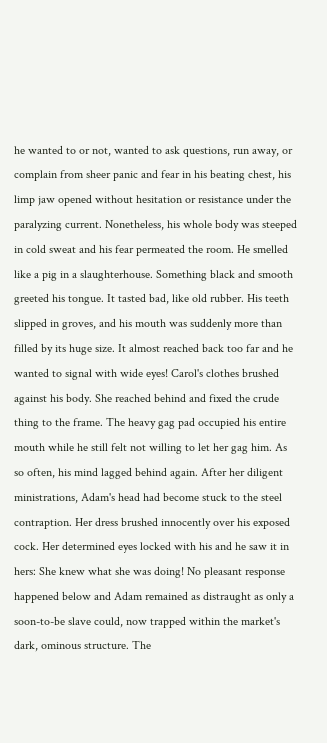he wanted to or not, wanted to ask questions, run away, or complain from sheer panic and fear in his beating chest, his limp jaw opened without hesitation or resistance under the paralyzing current. Nonetheless, his whole body was steeped in cold sweat and his fear permeated the room. He smelled like a pig in a slaughterhouse. Something black and smooth greeted his tongue. It tasted bad, like old rubber. His teeth slipped in groves, and his mouth was suddenly more than filled by its huge size. It almost reached back too far and he wanted to signal with wide eyes! Carol's clothes brushed against his body. She reached behind and fixed the crude thing to the frame. The heavy gag pad occupied his entire mouth while he still felt not willing to let her gag him. As so often, his mind lagged behind again. After her diligent ministrations, Adam's head had become stuck to the steel contraption. Her dress brushed innocently over his exposed cock. Her determined eyes locked with his and he saw it in hers: She knew what she was doing! No pleasant response happened below and Adam remained as distraught as only a soon-to-be slave could, now trapped within the market's dark, ominous structure. The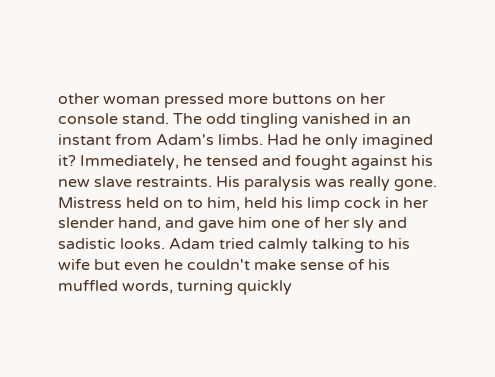other woman pressed more buttons on her console stand. The odd tingling vanished in an instant from Adam's limbs. Had he only imagined it? Immediately, he tensed and fought against his new slave restraints. His paralysis was really gone. Mistress held on to him, held his limp cock in her slender hand, and gave him one of her sly and sadistic looks. Adam tried calmly talking to his wife but even he couldn't make sense of his muffled words, turning quickly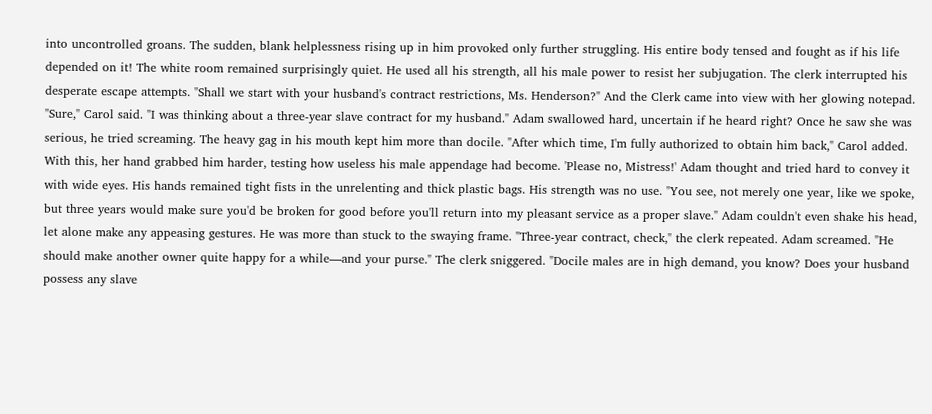into uncontrolled groans. The sudden, blank helplessness rising up in him provoked only further struggling. His entire body tensed and fought as if his life depended on it! The white room remained surprisingly quiet. He used all his strength, all his male power to resist her subjugation. The clerk interrupted his desperate escape attempts. "Shall we start with your husband's contract restrictions, Ms. Henderson?" And the Clerk came into view with her glowing notepad. "Sure," Carol said. "I was thinking about a three-year slave contract for my husband." Adam swallowed hard, uncertain if he heard right? Once he saw she was serious, he tried screaming. The heavy gag in his mouth kept him more than docile. "After which time, I'm fully authorized to obtain him back," Carol added. With this, her hand grabbed him harder, testing how useless his male appendage had become. 'Please no, Mistress!' Adam thought and tried hard to convey it with wide eyes. His hands remained tight fists in the unrelenting and thick plastic bags. His strength was no use. "You see, not merely one year, like we spoke, but three years would make sure you'd be broken for good before you'll return into my pleasant service as a proper slave." Adam couldn't even shake his head, let alone make any appeasing gestures. He was more than stuck to the swaying frame. "Three-year contract, check," the clerk repeated. Adam screamed. "He should make another owner quite happy for a while—and your purse." The clerk sniggered. "Docile males are in high demand, you know? Does your husband possess any slave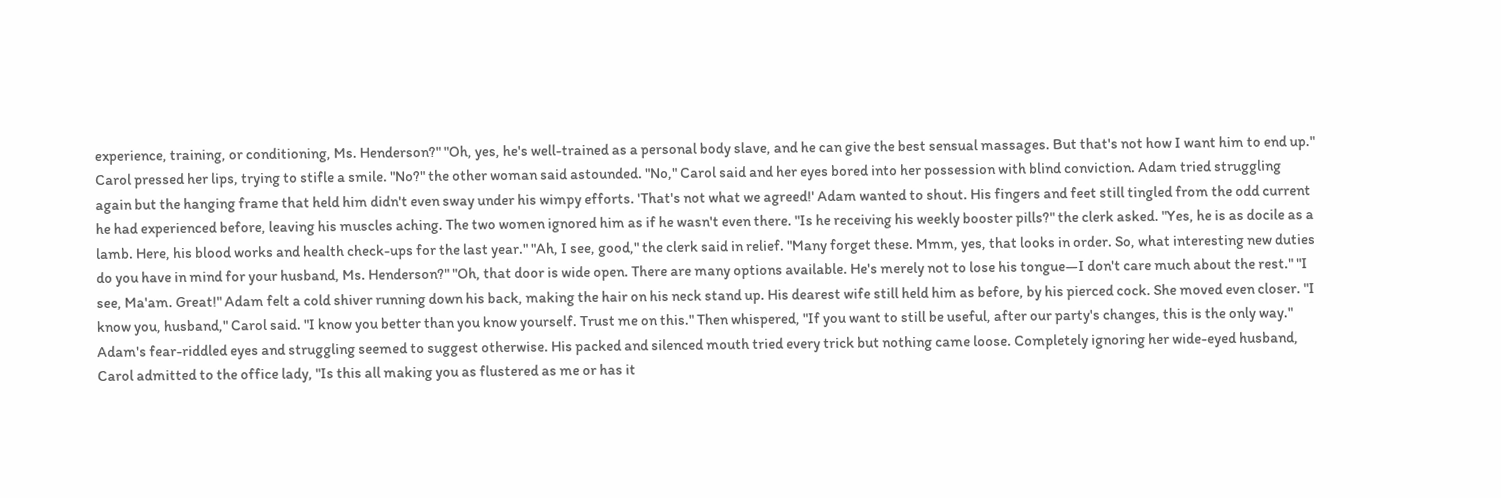experience, training, or conditioning, Ms. Henderson?" "Oh, yes, he's well-trained as a personal body slave, and he can give the best sensual massages. But that's not how I want him to end up." Carol pressed her lips, trying to stifle a smile. "No?" the other woman said astounded. "No," Carol said and her eyes bored into her possession with blind conviction. Adam tried struggling again but the hanging frame that held him didn't even sway under his wimpy efforts. 'That's not what we agreed!' Adam wanted to shout. His fingers and feet still tingled from the odd current he had experienced before, leaving his muscles aching. The two women ignored him as if he wasn't even there. "Is he receiving his weekly booster pills?" the clerk asked. "Yes, he is as docile as a lamb. Here, his blood works and health check-ups for the last year." "Ah, I see, good," the clerk said in relief. "Many forget these. Mmm, yes, that looks in order. So, what interesting new duties do you have in mind for your husband, Ms. Henderson?" "Oh, that door is wide open. There are many options available. He's merely not to lose his tongue—I don't care much about the rest." "I see, Ma'am. Great!" Adam felt a cold shiver running down his back, making the hair on his neck stand up. His dearest wife still held him as before, by his pierced cock. She moved even closer. "I know you, husband," Carol said. "I know you better than you know yourself. Trust me on this." Then whispered, "If you want to still be useful, after our party's changes, this is the only way." Adam's fear-riddled eyes and struggling seemed to suggest otherwise. His packed and silenced mouth tried every trick but nothing came loose. Completely ignoring her wide-eyed husband, Carol admitted to the office lady, "Is this all making you as flustered as me or has it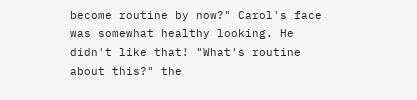become routine by now?" Carol's face was somewhat healthy looking. He didn't like that! "What's routine about this?" the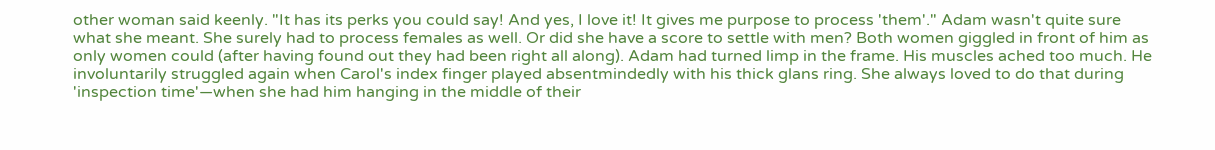other woman said keenly. "It has its perks you could say! And yes, I love it! It gives me purpose to process 'them'." Adam wasn't quite sure what she meant. She surely had to process females as well. Or did she have a score to settle with men? Both women giggled in front of him as only women could (after having found out they had been right all along). Adam had turned limp in the frame. His muscles ached too much. He involuntarily struggled again when Carol's index finger played absentmindedly with his thick glans ring. She always loved to do that during 'inspection time'—when she had him hanging in the middle of their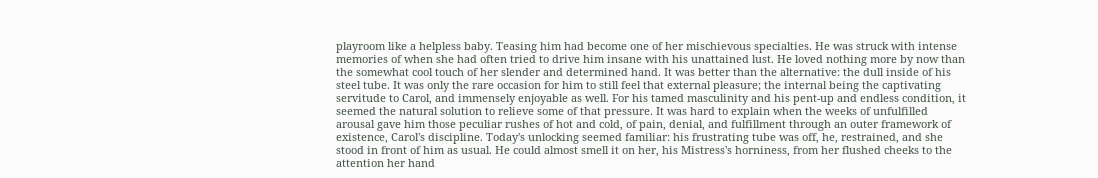playroom like a helpless baby. Teasing him had become one of her mischievous specialties. He was struck with intense memories of when she had often tried to drive him insane with his unattained lust. He loved nothing more by now than the somewhat cool touch of her slender and determined hand. It was better than the alternative: the dull inside of his steel tube. It was only the rare occasion for him to still feel that external pleasure; the internal being the captivating servitude to Carol, and immensely enjoyable as well. For his tamed masculinity and his pent-up and endless condition, it seemed the natural solution to relieve some of that pressure. It was hard to explain when the weeks of unfulfilled arousal gave him those peculiar rushes of hot and cold, of pain, denial, and fulfillment through an outer framework of existence, Carol's discipline. Today's unlocking seemed familiar: his frustrating tube was off, he, restrained, and she stood in front of him as usual. He could almost smell it on her, his Mistress's horniness, from her flushed cheeks to the attention her hand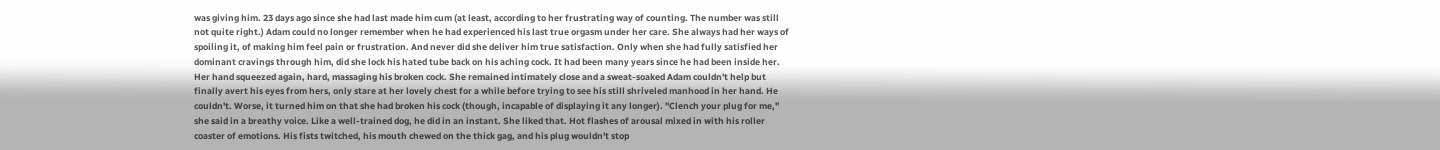was giving him. 23 days ago since she had last made him cum (at least, according to her frustrating way of counting. The number was still not quite right.) Adam could no longer remember when he had experienced his last true orgasm under her care. She always had her ways of spoiling it, of making him feel pain or frustration. And never did she deliver him true satisfaction. Only when she had fully satisfied her dominant cravings through him, did she lock his hated tube back on his aching cock. It had been many years since he had been inside her. Her hand squeezed again, hard, massaging his broken cock. She remained intimately close and a sweat-soaked Adam couldn't help but finally avert his eyes from hers, only stare at her lovely chest for a while before trying to see his still shriveled manhood in her hand. He couldn't. Worse, it turned him on that she had broken his cock (though, incapable of displaying it any longer). "Clench your plug for me," she said in a breathy voice. Like a well-trained dog, he did in an instant. She liked that. Hot flashes of arousal mixed in with his roller coaster of emotions. His fists twitched, his mouth chewed on the thick gag, and his plug wouldn't stop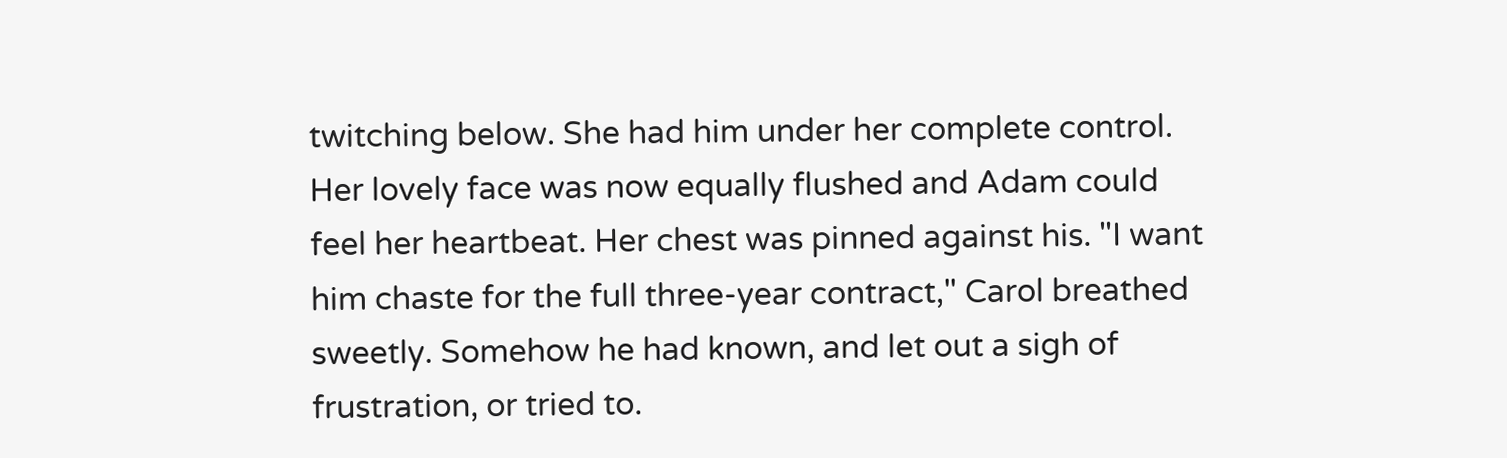twitching below. She had him under her complete control. Her lovely face was now equally flushed and Adam could feel her heartbeat. Her chest was pinned against his. "I want him chaste for the full three-year contract," Carol breathed sweetly. Somehow he had known, and let out a sigh of frustration, or tried to.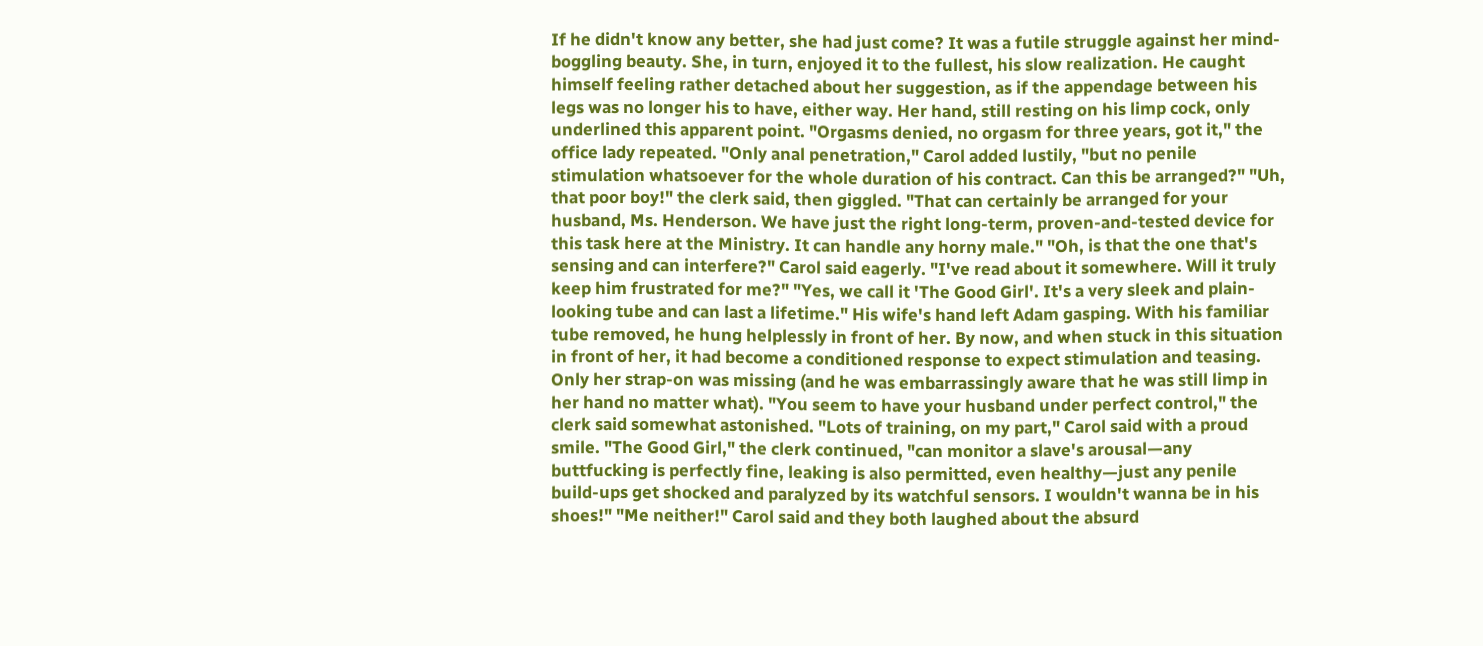If he didn't know any better, she had just come? It was a futile struggle against her mind-boggling beauty. She, in turn, enjoyed it to the fullest, his slow realization. He caught himself feeling rather detached about her suggestion, as if the appendage between his legs was no longer his to have, either way. Her hand, still resting on his limp cock, only underlined this apparent point. "Orgasms denied, no orgasm for three years, got it," the office lady repeated. "Only anal penetration," Carol added lustily, "but no penile stimulation whatsoever for the whole duration of his contract. Can this be arranged?" "Uh, that poor boy!" the clerk said, then giggled. "That can certainly be arranged for your husband, Ms. Henderson. We have just the right long-term, proven-and-tested device for this task here at the Ministry. It can handle any horny male." "Oh, is that the one that's sensing and can interfere?" Carol said eagerly. "I've read about it somewhere. Will it truly keep him frustrated for me?" "Yes, we call it 'The Good Girl'. It's a very sleek and plain-looking tube and can last a lifetime." His wife's hand left Adam gasping. With his familiar tube removed, he hung helplessly in front of her. By now, and when stuck in this situation in front of her, it had become a conditioned response to expect stimulation and teasing. Only her strap-on was missing (and he was embarrassingly aware that he was still limp in her hand no matter what). "You seem to have your husband under perfect control," the clerk said somewhat astonished. "Lots of training, on my part," Carol said with a proud smile. "The Good Girl," the clerk continued, "can monitor a slave's arousal—any buttfucking is perfectly fine, leaking is also permitted, even healthy—just any penile build-ups get shocked and paralyzed by its watchful sensors. I wouldn't wanna be in his shoes!" "Me neither!" Carol said and they both laughed about the absurd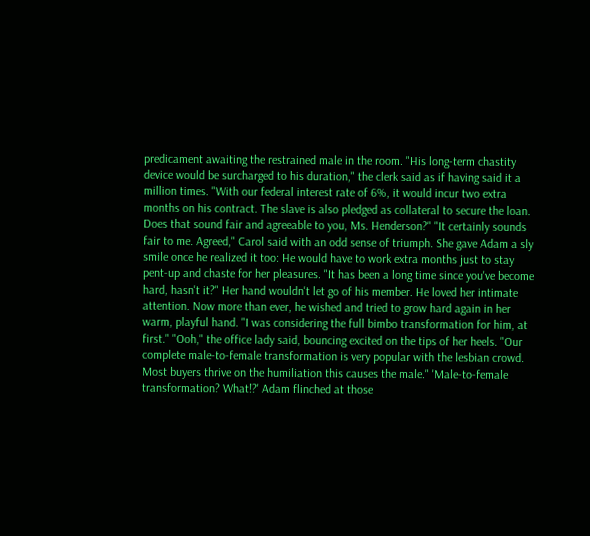predicament awaiting the restrained male in the room. "His long-term chastity device would be surcharged to his duration," the clerk said as if having said it a million times. "With our federal interest rate of 6%, it would incur two extra months on his contract. The slave is also pledged as collateral to secure the loan. Does that sound fair and agreeable to you, Ms. Henderson?" "It certainly sounds fair to me. Agreed," Carol said with an odd sense of triumph. She gave Adam a sly smile once he realized it too: He would have to work extra months just to stay pent-up and chaste for her pleasures. "It has been a long time since you've become hard, hasn't it?" Her hand wouldn't let go of his member. He loved her intimate attention. Now more than ever, he wished and tried to grow hard again in her warm, playful hand. "I was considering the full bimbo transformation for him, at first." "Ooh," the office lady said, bouncing excited on the tips of her heels. "Our complete male-to-female transformation is very popular with the lesbian crowd. Most buyers thrive on the humiliation this causes the male." 'Male-to-female transformation? What!?' Adam flinched at those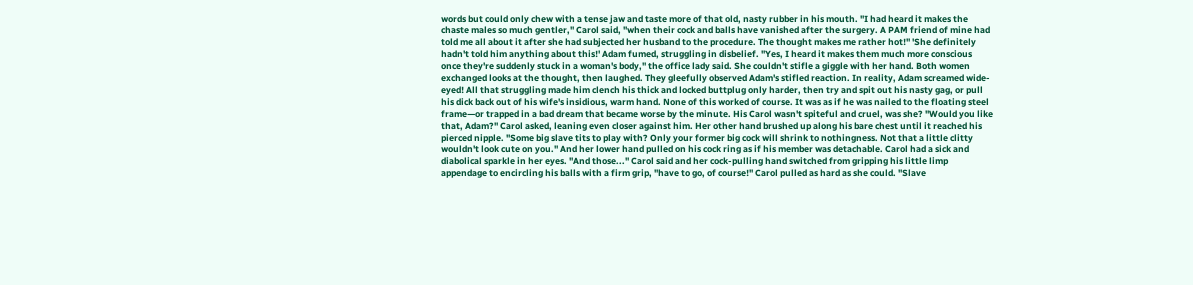words but could only chew with a tense jaw and taste more of that old, nasty rubber in his mouth. "I had heard it makes the chaste males so much gentler," Carol said, "when their cock and balls have vanished after the surgery. A PAM friend of mine had told me all about it after she had subjected her husband to the procedure. The thought makes me rather hot!" 'She definitely hadn't told him anything about this!' Adam fumed, struggling in disbelief. "Yes, I heard it makes them much more conscious once they're suddenly stuck in a woman's body," the office lady said. She couldn't stifle a giggle with her hand. Both women exchanged looks at the thought, then laughed. They gleefully observed Adam's stifled reaction. In reality, Adam screamed wide-eyed! All that struggling made him clench his thick and locked buttplug only harder, then try and spit out his nasty gag, or pull his dick back out of his wife's insidious, warm hand. None of this worked of course. It was as if he was nailed to the floating steel frame—or trapped in a bad dream that became worse by the minute. His Carol wasn't spiteful and cruel, was she? "Would you like that, Adam?" Carol asked, leaning even closer against him. Her other hand brushed up along his bare chest until it reached his pierced nipple. "Some big slave tits to play with? Only your former big cock will shrink to nothingness. Not that a little clitty wouldn't look cute on you." And her lower hand pulled on his cock ring as if his member was detachable. Carol had a sick and diabolical sparkle in her eyes. "And those..." Carol said and her cock-pulling hand switched from gripping his little limp appendage to encircling his balls with a firm grip, "have to go, of course!" Carol pulled as hard as she could. "Slave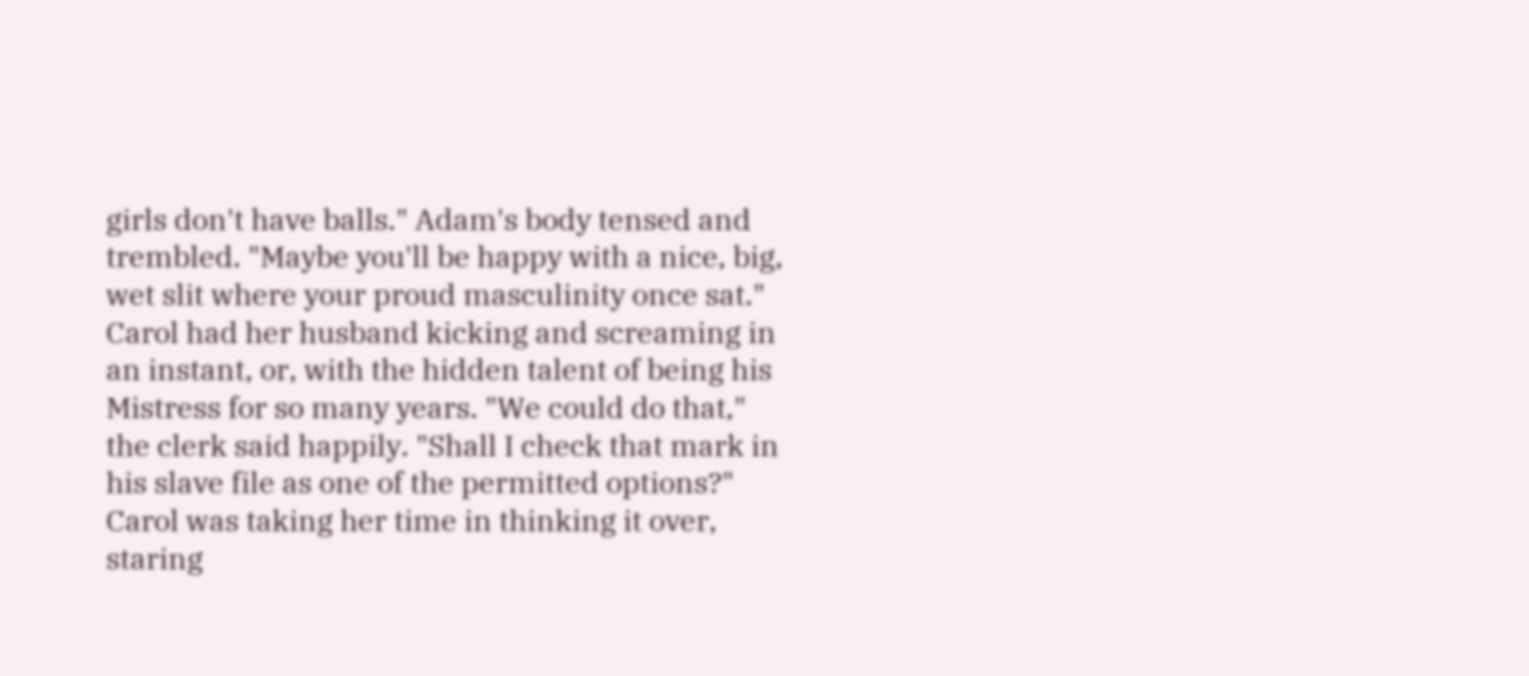girls don't have balls." Adam's body tensed and trembled. "Maybe you'll be happy with a nice, big, wet slit where your proud masculinity once sat." Carol had her husband kicking and screaming in an instant, or, with the hidden talent of being his Mistress for so many years. "We could do that," the clerk said happily. "Shall I check that mark in his slave file as one of the permitted options?" Carol was taking her time in thinking it over, staring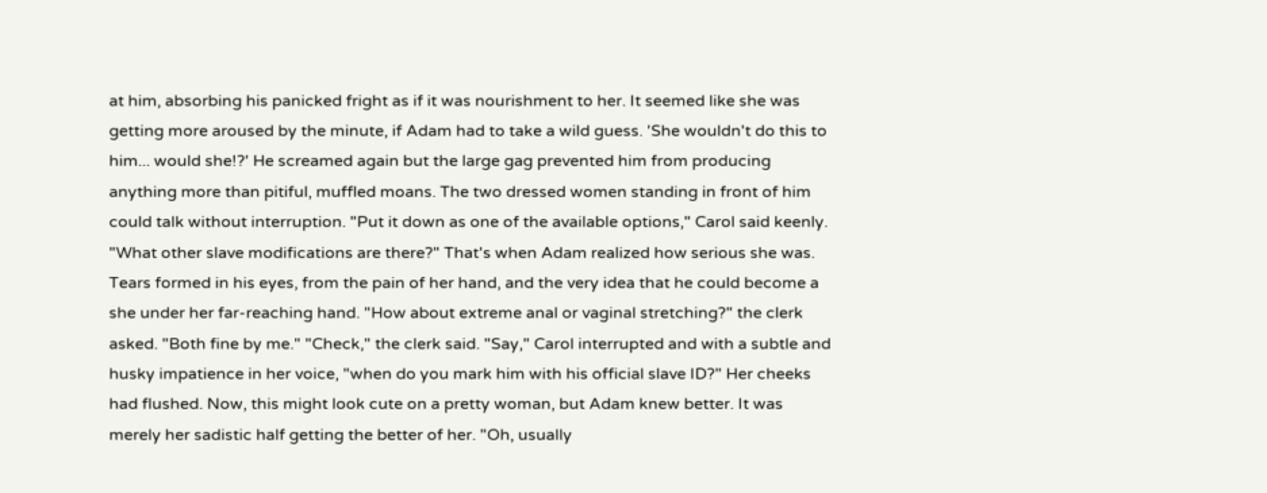at him, absorbing his panicked fright as if it was nourishment to her. It seemed like she was getting more aroused by the minute, if Adam had to take a wild guess. 'She wouldn't do this to him... would she!?' He screamed again but the large gag prevented him from producing anything more than pitiful, muffled moans. The two dressed women standing in front of him could talk without interruption. "Put it down as one of the available options," Carol said keenly. "What other slave modifications are there?" That's when Adam realized how serious she was. Tears formed in his eyes, from the pain of her hand, and the very idea that he could become a she under her far-reaching hand. "How about extreme anal or vaginal stretching?" the clerk asked. "Both fine by me." "Check," the clerk said. "Say," Carol interrupted and with a subtle and husky impatience in her voice, "when do you mark him with his official slave ID?" Her cheeks had flushed. Now, this might look cute on a pretty woman, but Adam knew better. It was merely her sadistic half getting the better of her. "Oh, usually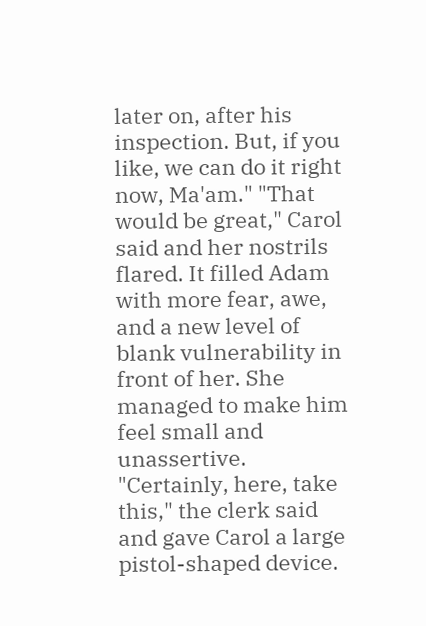later on, after his inspection. But, if you like, we can do it right now, Ma'am." "That would be great," Carol said and her nostrils flared. It filled Adam with more fear, awe, and a new level of blank vulnerability in front of her. She managed to make him feel small and unassertive. "Certainly, here, take this," the clerk said and gave Carol a large pistol-shaped device.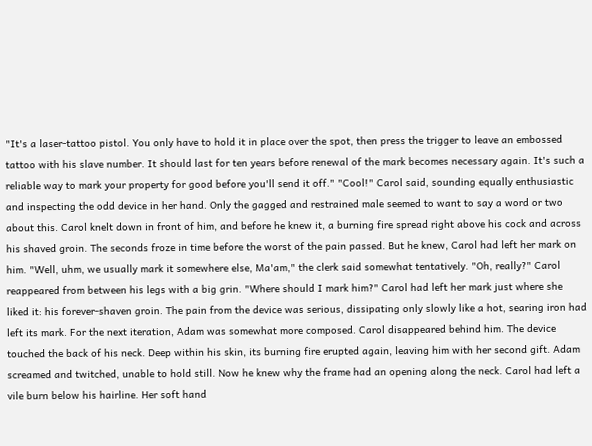"It's a laser-tattoo pistol. You only have to hold it in place over the spot, then press the trigger to leave an embossed tattoo with his slave number. It should last for ten years before renewal of the mark becomes necessary again. It's such a reliable way to mark your property for good before you'll send it off." "Cool!" Carol said, sounding equally enthusiastic and inspecting the odd device in her hand. Only the gagged and restrained male seemed to want to say a word or two about this. Carol knelt down in front of him, and before he knew it, a burning fire spread right above his cock and across his shaved groin. The seconds froze in time before the worst of the pain passed. But he knew, Carol had left her mark on him. "Well, uhm, we usually mark it somewhere else, Ma'am," the clerk said somewhat tentatively. "Oh, really?" Carol reappeared from between his legs with a big grin. "Where should I mark him?" Carol had left her mark just where she liked it: his forever-shaven groin. The pain from the device was serious, dissipating only slowly like a hot, searing iron had left its mark. For the next iteration, Adam was somewhat more composed. Carol disappeared behind him. The device touched the back of his neck. Deep within his skin, its burning fire erupted again, leaving him with her second gift. Adam screamed and twitched, unable to hold still. Now he knew why the frame had an opening along the neck. Carol had left a vile burn below his hairline. Her soft hand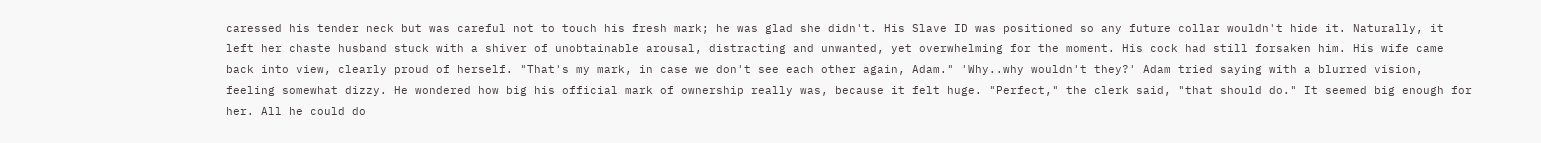caressed his tender neck but was careful not to touch his fresh mark; he was glad she didn't. His Slave ID was positioned so any future collar wouldn't hide it. Naturally, it left her chaste husband stuck with a shiver of unobtainable arousal, distracting and unwanted, yet overwhelming for the moment. His cock had still forsaken him. His wife came back into view, clearly proud of herself. "That's my mark, in case we don't see each other again, Adam." 'Why..why wouldn't they?' Adam tried saying with a blurred vision, feeling somewhat dizzy. He wondered how big his official mark of ownership really was, because it felt huge. "Perfect," the clerk said, "that should do." It seemed big enough for her. All he could do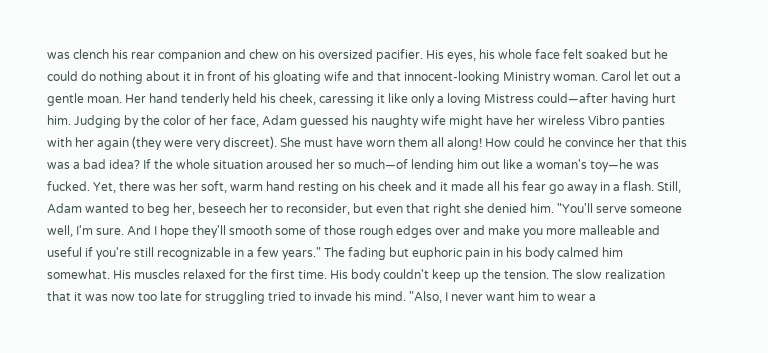was clench his rear companion and chew on his oversized pacifier. His eyes, his whole face felt soaked but he could do nothing about it in front of his gloating wife and that innocent-looking Ministry woman. Carol let out a gentle moan. Her hand tenderly held his cheek, caressing it like only a loving Mistress could—after having hurt him. Judging by the color of her face, Adam guessed his naughty wife might have her wireless Vibro panties with her again (they were very discreet). She must have worn them all along! How could he convince her that this was a bad idea? If the whole situation aroused her so much—of lending him out like a woman's toy—he was fucked. Yet, there was her soft, warm hand resting on his cheek and it made all his fear go away in a flash. Still, Adam wanted to beg her, beseech her to reconsider, but even that right she denied him. "You'll serve someone well, I'm sure. And I hope they'll smooth some of those rough edges over and make you more malleable and useful if you're still recognizable in a few years." The fading but euphoric pain in his body calmed him somewhat. His muscles relaxed for the first time. His body couldn't keep up the tension. The slow realization that it was now too late for struggling tried to invade his mind. "Also, I never want him to wear a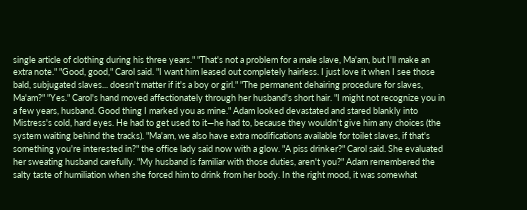single article of clothing during his three years." "That's not a problem for a male slave, Ma'am, but I'll make an extra note." "Good, good," Carol said. "I want him leased out completely hairless. I just love it when I see those bald, subjugated slaves... doesn't matter if it's a boy or girl." "The permanent dehairing procedure for slaves, Ma'am?" "Yes." Carol's hand moved affectionately through her husband's short hair. "I might not recognize you in a few years, husband. Good thing I marked you as mine." Adam looked devastated and stared blankly into Mistress's cold, hard eyes. He had to get used to it—he had to, because they wouldn't give him any choices (the system waiting behind the tracks). "Ma'am, we also have extra modifications available for toilet slaves, if that's something you're interested in?" the office lady said now with a glow. "A piss drinker?" Carol said. She evaluated her sweating husband carefully. "My husband is familiar with those duties, aren't you?" Adam remembered the salty taste of humiliation when she forced him to drink from her body. In the right mood, it was somewhat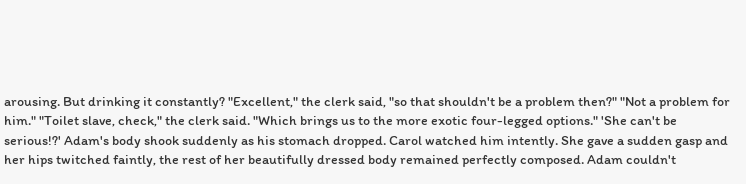arousing. But drinking it constantly? "Excellent," the clerk said, "so that shouldn't be a problem then?" "Not a problem for him." "Toilet slave, check," the clerk said. "Which brings us to the more exotic four-legged options." 'She can't be serious!?' Adam's body shook suddenly as his stomach dropped. Carol watched him intently. She gave a sudden gasp and her hips twitched faintly, the rest of her beautifully dressed body remained perfectly composed. Adam couldn't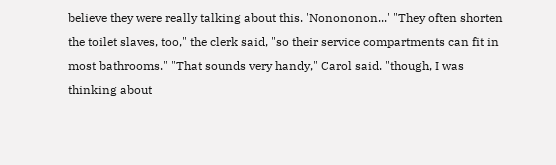believe they were really talking about this. 'Nonononon...' "They often shorten the toilet slaves, too," the clerk said, "so their service compartments can fit in most bathrooms." "That sounds very handy," Carol said. "though, I was thinking about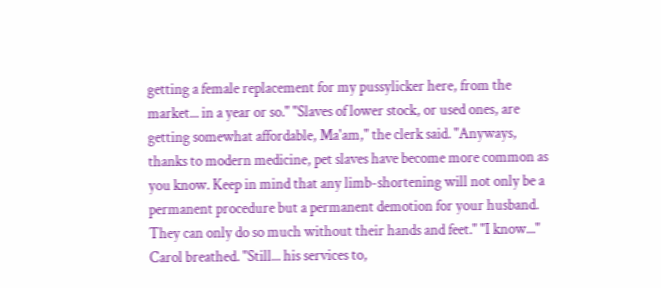getting a female replacement for my pussylicker here, from the market... in a year or so." "Slaves of lower stock, or used ones, are getting somewhat affordable, Ma'am," the clerk said. "Anyways, thanks to modern medicine, pet slaves have become more common as you know. Keep in mind that any limb-shortening will not only be a permanent procedure but a permanent demotion for your husband. They can only do so much without their hands and feet." "I know..." Carol breathed. "Still... his services to,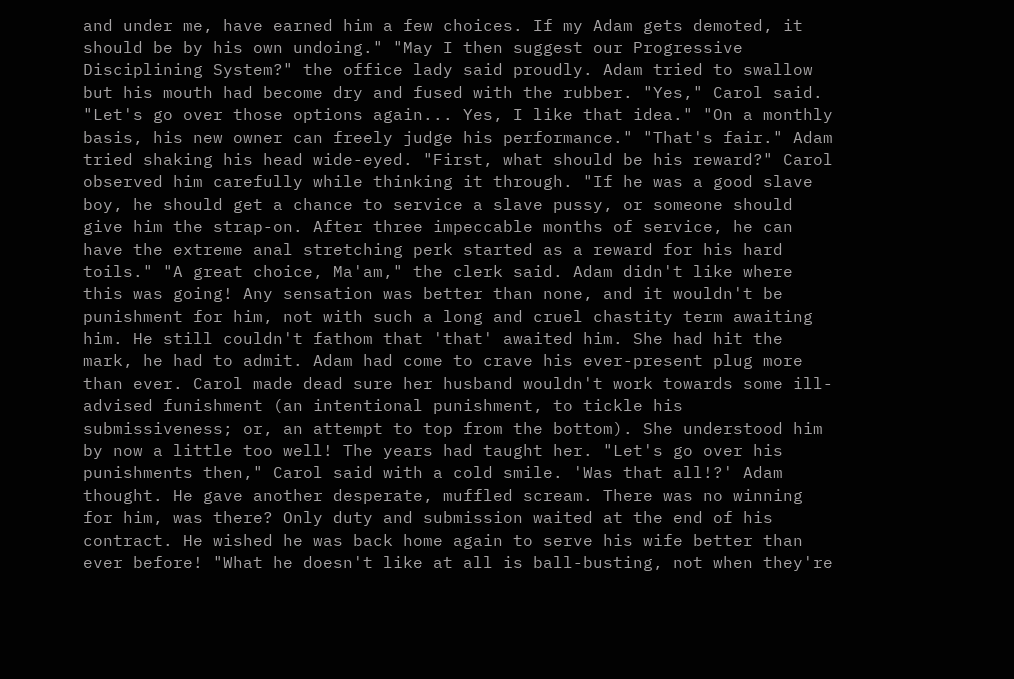and under me, have earned him a few choices. If my Adam gets demoted, it should be by his own undoing." "May I then suggest our Progressive Disciplining System?" the office lady said proudly. Adam tried to swallow but his mouth had become dry and fused with the rubber. "Yes," Carol said. "Let's go over those options again... Yes, I like that idea." "On a monthly basis, his new owner can freely judge his performance." "That's fair." Adam tried shaking his head wide-eyed. "First, what should be his reward?" Carol observed him carefully while thinking it through. "If he was a good slave boy, he should get a chance to service a slave pussy, or someone should give him the strap-on. After three impeccable months of service, he can have the extreme anal stretching perk started as a reward for his hard toils." "A great choice, Ma'am," the clerk said. Adam didn't like where this was going! Any sensation was better than none, and it wouldn't be punishment for him, not with such a long and cruel chastity term awaiting him. He still couldn't fathom that 'that' awaited him. She had hit the mark, he had to admit. Adam had come to crave his ever-present plug more than ever. Carol made dead sure her husband wouldn't work towards some ill-advised funishment (an intentional punishment, to tickle his submissiveness; or, an attempt to top from the bottom). She understood him by now a little too well! The years had taught her. "Let's go over his punishments then," Carol said with a cold smile. 'Was that all!?' Adam thought. He gave another desperate, muffled scream. There was no winning for him, was there? Only duty and submission waited at the end of his contract. He wished he was back home again to serve his wife better than ever before! "What he doesn't like at all is ball-busting, not when they're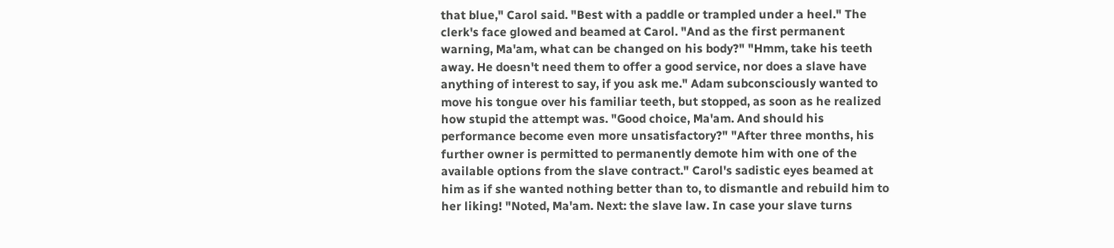that blue," Carol said. "Best with a paddle or trampled under a heel." The clerk's face glowed and beamed at Carol. "And as the first permanent warning, Ma'am, what can be changed on his body?" "Hmm, take his teeth away. He doesn't need them to offer a good service, nor does a slave have anything of interest to say, if you ask me." Adam subconsciously wanted to move his tongue over his familiar teeth, but stopped, as soon as he realized how stupid the attempt was. "Good choice, Ma'am. And should his performance become even more unsatisfactory?" "After three months, his further owner is permitted to permanently demote him with one of the available options from the slave contract." Carol's sadistic eyes beamed at him as if she wanted nothing better than to, to dismantle and rebuild him to her liking! "Noted, Ma'am. Next: the slave law. In case your slave turns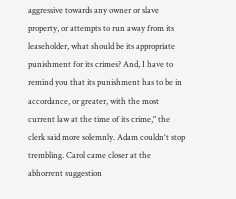aggressive towards any owner or slave property, or attempts to run away from its leaseholder, what should be its appropriate punishment for its crimes? And, I have to remind you that its punishment has to be in accordance, or greater, with the most current law at the time of its crime," the clerk said more solemnly. Adam couldn't stop trembling. Carol came closer at the abhorrent suggestion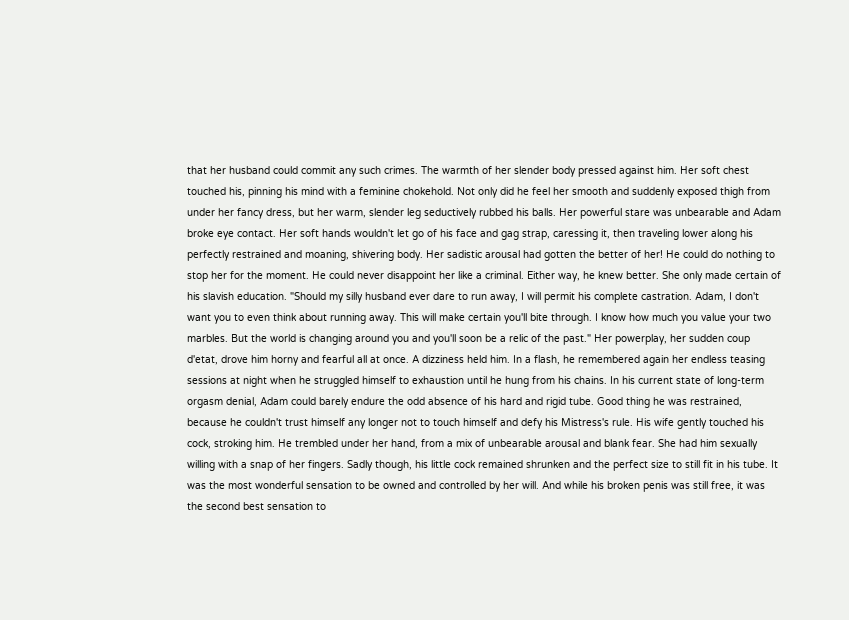that her husband could commit any such crimes. The warmth of her slender body pressed against him. Her soft chest touched his, pinning his mind with a feminine chokehold. Not only did he feel her smooth and suddenly exposed thigh from under her fancy dress, but her warm, slender leg seductively rubbed his balls. Her powerful stare was unbearable and Adam broke eye contact. Her soft hands wouldn't let go of his face and gag strap, caressing it, then traveling lower along his perfectly restrained and moaning, shivering body. Her sadistic arousal had gotten the better of her! He could do nothing to stop her for the moment. He could never disappoint her like a criminal. Either way, he knew better. She only made certain of his slavish education. "Should my silly husband ever dare to run away, I will permit his complete castration. Adam, I don't want you to even think about running away. This will make certain you'll bite through. I know how much you value your two marbles. But the world is changing around you and you'll soon be a relic of the past." Her powerplay, her sudden coup d'etat, drove him horny and fearful all at once. A dizziness held him. In a flash, he remembered again her endless teasing sessions at night when he struggled himself to exhaustion until he hung from his chains. In his current state of long-term orgasm denial, Adam could barely endure the odd absence of his hard and rigid tube. Good thing he was restrained, because he couldn't trust himself any longer not to touch himself and defy his Mistress's rule. His wife gently touched his cock, stroking him. He trembled under her hand, from a mix of unbearable arousal and blank fear. She had him sexually willing with a snap of her fingers. Sadly though, his little cock remained shrunken and the perfect size to still fit in his tube. It was the most wonderful sensation to be owned and controlled by her will. And while his broken penis was still free, it was the second best sensation to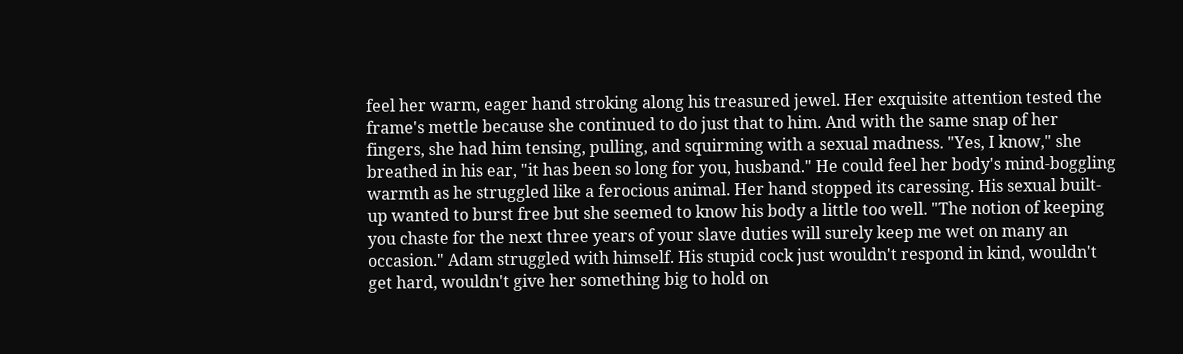feel her warm, eager hand stroking along his treasured jewel. Her exquisite attention tested the frame's mettle because she continued to do just that to him. And with the same snap of her fingers, she had him tensing, pulling, and squirming with a sexual madness. "Yes, I know," she breathed in his ear, "it has been so long for you, husband." He could feel her body's mind-boggling warmth as he struggled like a ferocious animal. Her hand stopped its caressing. His sexual built-up wanted to burst free but she seemed to know his body a little too well. "The notion of keeping you chaste for the next three years of your slave duties will surely keep me wet on many an occasion." Adam struggled with himself. His stupid cock just wouldn't respond in kind, wouldn't get hard, wouldn't give her something big to hold on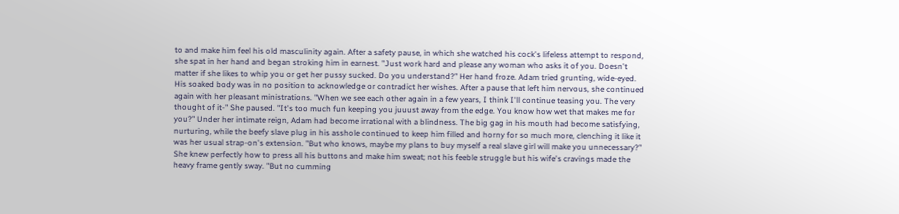to and make him feel his old masculinity again. After a safety pause, in which she watched his cock's lifeless attempt to respond, she spat in her hand and began stroking him in earnest. "Just work hard and please any woman who asks it of you. Doesn't matter if she likes to whip you or get her pussy sucked. Do you understand?" Her hand froze. Adam tried grunting, wide-eyed. His soaked body was in no position to acknowledge or contradict her wishes. After a pause that left him nervous, she continued again with her pleasant ministrations. "When we see each other again in a few years, I think I'll continue teasing you. The very thought of it-" She paused. "It's too much fun keeping you juuust away from the edge. You know how wet that makes me for you?" Under her intimate reign, Adam had become irrational with a blindness. The big gag in his mouth had become satisfying, nurturing, while the beefy slave plug in his asshole continued to keep him filled and horny for so much more, clenching it like it was her usual strap-on's extension. "But who knows, maybe my plans to buy myself a real slave girl will make you unnecessary?" She knew perfectly how to press all his buttons and make him sweat; not his feeble struggle but his wife's cravings made the heavy frame gently sway. "But no cumming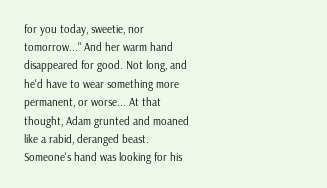for you today, sweetie, nor tomorrow..." And her warm hand disappeared for good. Not long, and he'd have to wear something more permanent, or worse... At that thought, Adam grunted and moaned like a rabid, deranged beast. Someone's hand was looking for his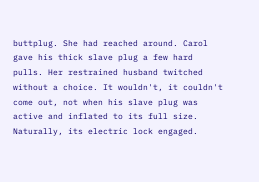buttplug. She had reached around. Carol gave his thick slave plug a few hard pulls. Her restrained husband twitched without a choice. It wouldn't, it couldn't come out, not when his slave plug was active and inflated to its full size. Naturally, its electric lock engaged.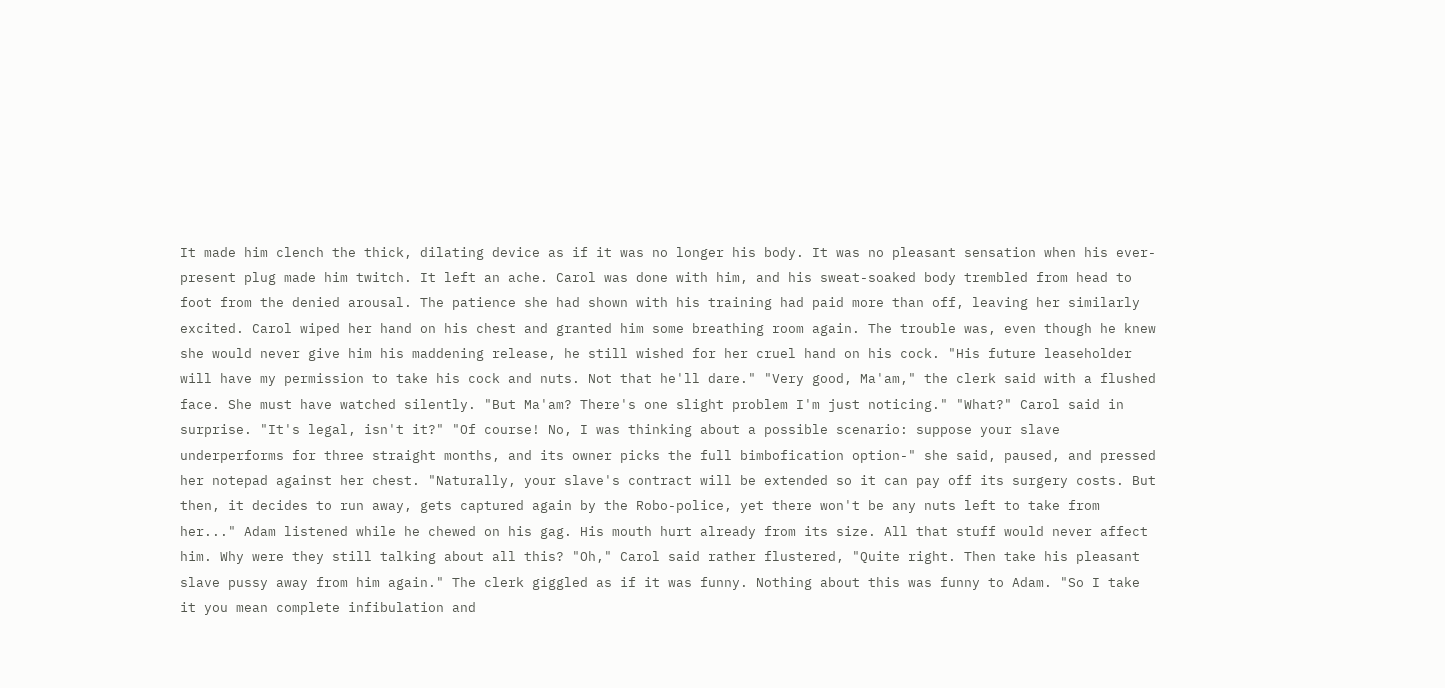It made him clench the thick, dilating device as if it was no longer his body. It was no pleasant sensation when his ever-present plug made him twitch. It left an ache. Carol was done with him, and his sweat-soaked body trembled from head to foot from the denied arousal. The patience she had shown with his training had paid more than off, leaving her similarly excited. Carol wiped her hand on his chest and granted him some breathing room again. The trouble was, even though he knew she would never give him his maddening release, he still wished for her cruel hand on his cock. "His future leaseholder will have my permission to take his cock and nuts. Not that he'll dare." "Very good, Ma'am," the clerk said with a flushed face. She must have watched silently. "But Ma'am? There's one slight problem I'm just noticing." "What?" Carol said in surprise. "It's legal, isn't it?" "Of course! No, I was thinking about a possible scenario: suppose your slave underperforms for three straight months, and its owner picks the full bimbofication option-" she said, paused, and pressed her notepad against her chest. "Naturally, your slave's contract will be extended so it can pay off its surgery costs. But then, it decides to run away, gets captured again by the Robo-police, yet there won't be any nuts left to take from her..." Adam listened while he chewed on his gag. His mouth hurt already from its size. All that stuff would never affect him. Why were they still talking about all this? "Oh," Carol said rather flustered, "Quite right. Then take his pleasant slave pussy away from him again." The clerk giggled as if it was funny. Nothing about this was funny to Adam. "So I take it you mean complete infibulation and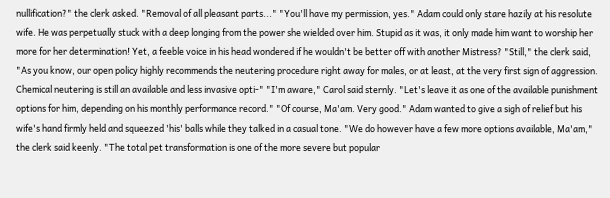nullification?" the clerk asked. "Removal of all pleasant parts..." "You'll have my permission, yes." Adam could only stare hazily at his resolute wife. He was perpetually stuck with a deep longing from the power she wielded over him. Stupid as it was, it only made him want to worship her more for her determination! Yet, a feeble voice in his head wondered if he wouldn't be better off with another Mistress? "Still," the clerk said, "As you know, our open policy highly recommends the neutering procedure right away for males, or at least, at the very first sign of aggression. Chemical neutering is still an available and less invasive opti-" "I'm aware," Carol said sternly. "Let's leave it as one of the available punishment options for him, depending on his monthly performance record." "Of course, Ma'am. Very good." Adam wanted to give a sigh of relief but his wife's hand firmly held and squeezed 'his' balls while they talked in a casual tone. "We do however have a few more options available, Ma'am," the clerk said keenly. "The total pet transformation is one of the more severe but popular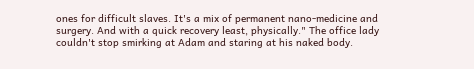ones for difficult slaves. It's a mix of permanent nano-medicine and surgery. And with a quick recovery least, physically." The office lady couldn't stop smirking at Adam and staring at his naked body.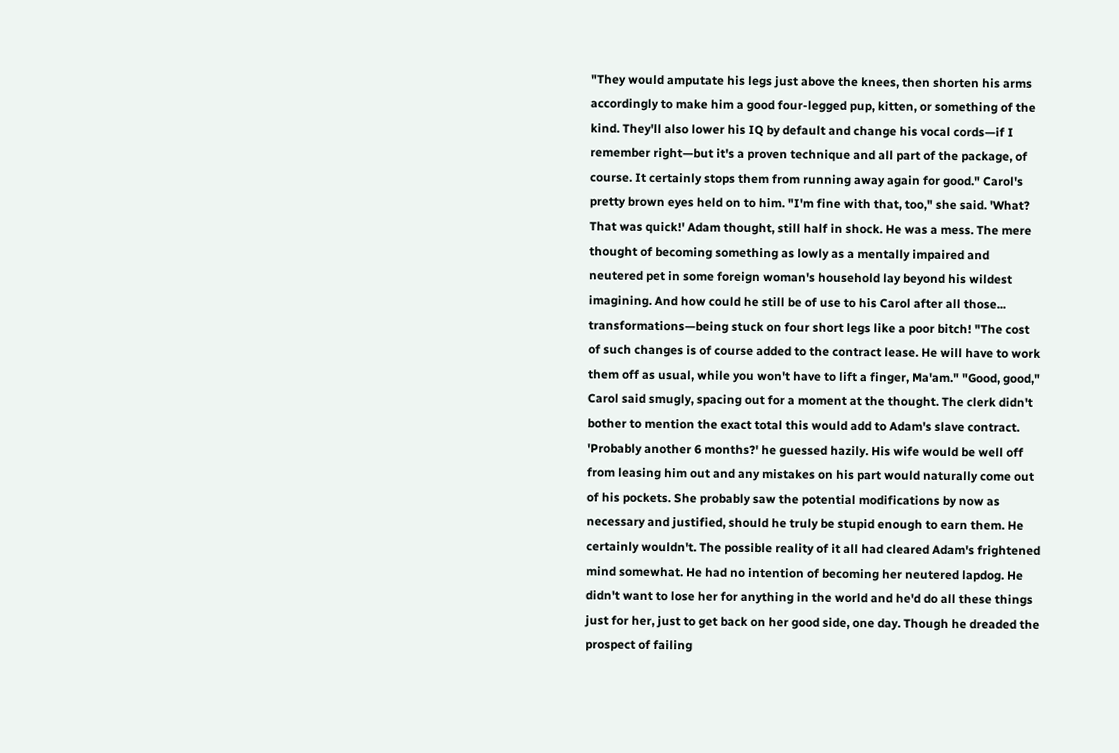"They would amputate his legs just above the knees, then shorten his arms accordingly to make him a good four-legged pup, kitten, or something of the kind. They'll also lower his IQ by default and change his vocal cords—if I remember right—but it's a proven technique and all part of the package, of course. It certainly stops them from running away again for good." Carol's pretty brown eyes held on to him. "I'm fine with that, too," she said. 'What? That was quick!' Adam thought, still half in shock. He was a mess. The mere thought of becoming something as lowly as a mentally impaired and neutered pet in some foreign woman's household lay beyond his wildest imagining. And how could he still be of use to his Carol after all those... transformations—being stuck on four short legs like a poor bitch! "The cost of such changes is of course added to the contract lease. He will have to work them off as usual, while you won't have to lift a finger, Ma'am." "Good, good," Carol said smugly, spacing out for a moment at the thought. The clerk didn't bother to mention the exact total this would add to Adam's slave contract. 'Probably another 6 months?' he guessed hazily. His wife would be well off from leasing him out and any mistakes on his part would naturally come out of his pockets. She probably saw the potential modifications by now as necessary and justified, should he truly be stupid enough to earn them. He certainly wouldn't. The possible reality of it all had cleared Adam's frightened mind somewhat. He had no intention of becoming her neutered lapdog. He didn't want to lose her for anything in the world and he'd do all these things just for her, just to get back on her good side, one day. Though he dreaded the prospect of failing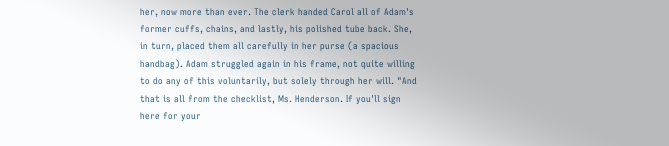her, now more than ever. The clerk handed Carol all of Adam's former cuffs, chains, and lastly, his polished tube back. She, in turn, placed them all carefully in her purse (a spacious handbag). Adam struggled again in his frame, not quite willing to do any of this voluntarily, but solely through her will. "And that is all from the checklist, Ms. Henderson. If you'll sign here for your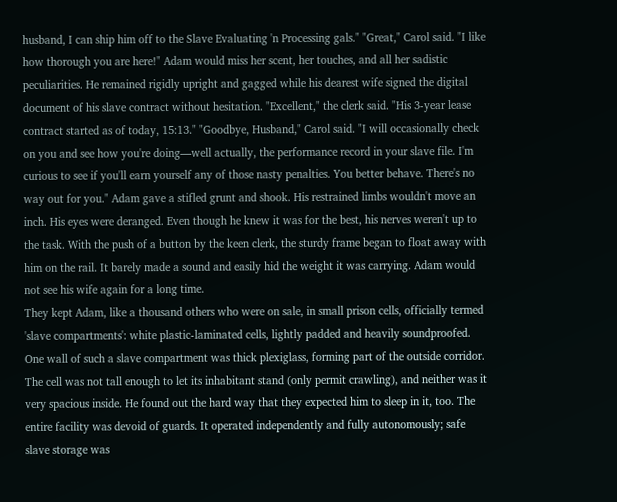husband, I can ship him off to the Slave Evaluating 'n Processing gals." "Great," Carol said. "I like how thorough you are here!" Adam would miss her scent, her touches, and all her sadistic peculiarities. He remained rigidly upright and gagged while his dearest wife signed the digital document of his slave contract without hesitation. "Excellent," the clerk said. "His 3-year lease contract started as of today, 15:13." "Goodbye, Husband," Carol said. "I will occasionally check on you and see how you're doing—well actually, the performance record in your slave file. I'm curious to see if you'll earn yourself any of those nasty penalties. You better behave. There's no way out for you." Adam gave a stifled grunt and shook. His restrained limbs wouldn't move an inch. His eyes were deranged. Even though he knew it was for the best, his nerves weren't up to the task. With the push of a button by the keen clerk, the sturdy frame began to float away with him on the rail. It barely made a sound and easily hid the weight it was carrying. Adam would not see his wife again for a long time.
They kept Adam, like a thousand others who were on sale, in small prison cells, officially termed 'slave compartments': white plastic-laminated cells, lightly padded and heavily soundproofed. One wall of such a slave compartment was thick plexiglass, forming part of the outside corridor. The cell was not tall enough to let its inhabitant stand (only permit crawling), and neither was it very spacious inside. He found out the hard way that they expected him to sleep in it, too. The entire facility was devoid of guards. It operated independently and fully autonomously; safe slave storage was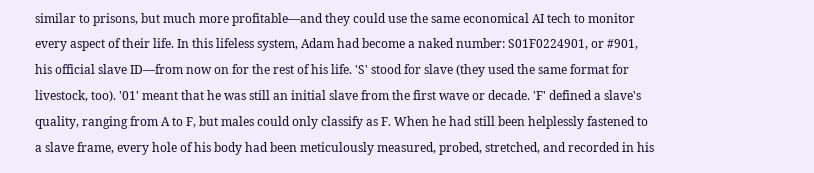similar to prisons, but much more profitable—and they could use the same economical AI tech to monitor every aspect of their life. In this lifeless system, Adam had become a naked number: S01F0224901, or #901, his official slave ID—from now on for the rest of his life. 'S' stood for slave (they used the same format for livestock, too). '01' meant that he was still an initial slave from the first wave or decade. 'F' defined a slave's quality, ranging from A to F, but males could only classify as F. When he had still been helplessly fastened to a slave frame, every hole of his body had been meticulously measured, probed, stretched, and recorded in his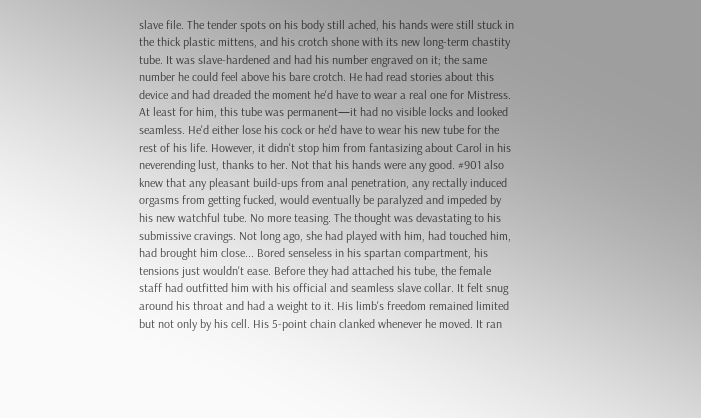slave file. The tender spots on his body still ached, his hands were still stuck in the thick plastic mittens, and his crotch shone with its new long-term chastity tube. It was slave-hardened and had his number engraved on it; the same number he could feel above his bare crotch. He had read stories about this device and had dreaded the moment he'd have to wear a real one for Mistress. At least for him, this tube was permanent—it had no visible locks and looked seamless. He'd either lose his cock or he'd have to wear his new tube for the rest of his life. However, it didn't stop him from fantasizing about Carol in his neverending lust, thanks to her. Not that his hands were any good. #901 also knew that any pleasant build-ups from anal penetration, any rectally induced orgasms from getting fucked, would eventually be paralyzed and impeded by his new watchful tube. No more teasing. The thought was devastating to his submissive cravings. Not long ago, she had played with him, had touched him, had brought him close... Bored senseless in his spartan compartment, his tensions just wouldn't ease. Before they had attached his tube, the female staff had outfitted him with his official and seamless slave collar. It felt snug around his throat and had a weight to it. His limb's freedom remained limited but not only by his cell. His 5-point chain clanked whenever he moved. It ran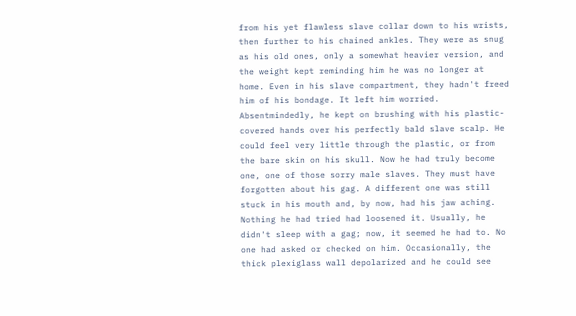from his yet flawless slave collar down to his wrists, then further to his chained ankles. They were as snug as his old ones, only a somewhat heavier version, and the weight kept reminding him he was no longer at home. Even in his slave compartment, they hadn't freed him of his bondage. It left him worried. Absentmindedly, he kept on brushing with his plastic-covered hands over his perfectly bald slave scalp. He could feel very little through the plastic, or from the bare skin on his skull. Now he had truly become one, one of those sorry male slaves. They must have forgotten about his gag. A different one was still stuck in his mouth and, by now, had his jaw aching. Nothing he had tried had loosened it. Usually, he didn't sleep with a gag; now, it seemed he had to. No one had asked or checked on him. Occasionally, the thick plexiglass wall depolarized and he could see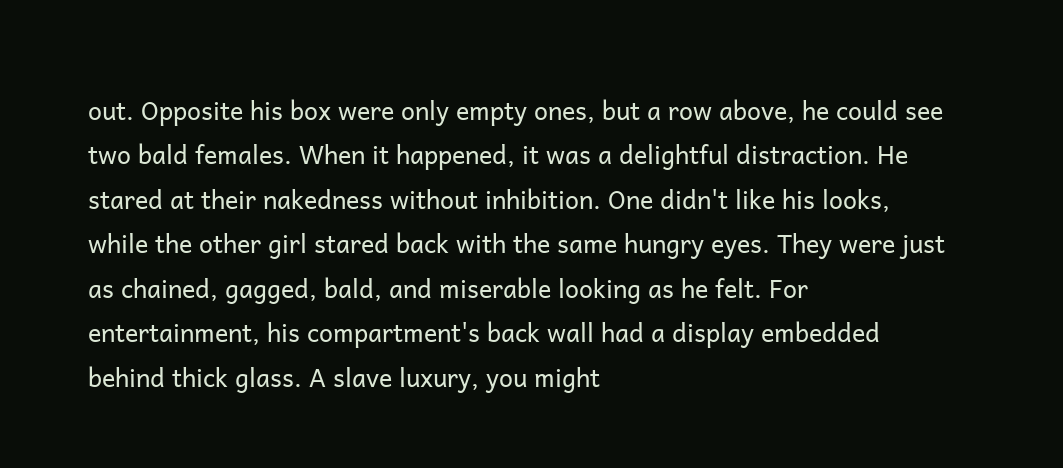out. Opposite his box were only empty ones, but a row above, he could see two bald females. When it happened, it was a delightful distraction. He stared at their nakedness without inhibition. One didn't like his looks, while the other girl stared back with the same hungry eyes. They were just as chained, gagged, bald, and miserable looking as he felt. For entertainment, his compartment's back wall had a display embedded behind thick glass. A slave luxury, you might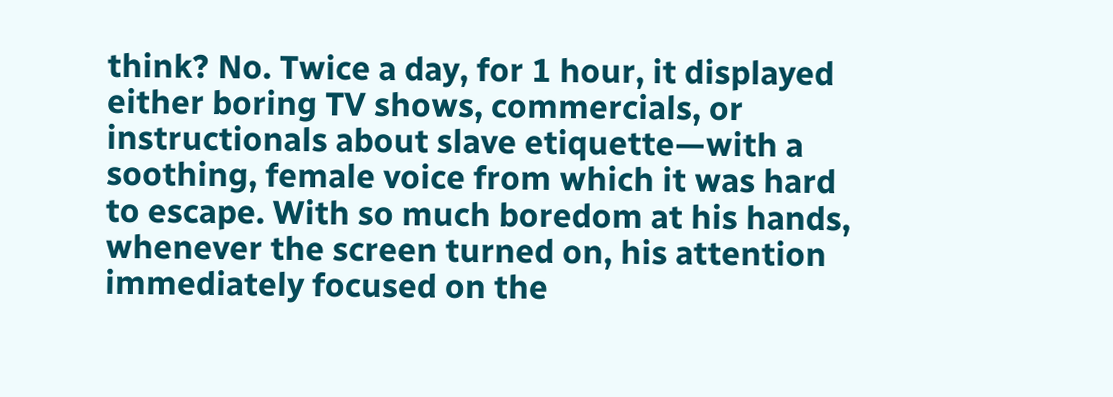think? No. Twice a day, for 1 hour, it displayed either boring TV shows, commercials, or instructionals about slave etiquette—with a soothing, female voice from which it was hard to escape. With so much boredom at his hands, whenever the screen turned on, his attention immediately focused on the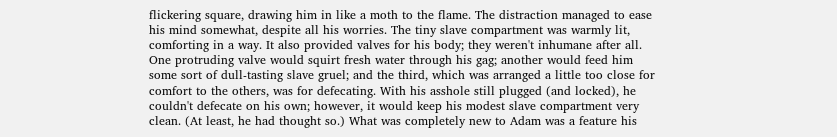flickering square, drawing him in like a moth to the flame. The distraction managed to ease his mind somewhat, despite all his worries. The tiny slave compartment was warmly lit, comforting in a way. It also provided valves for his body; they weren't inhumane after all. One protruding valve would squirt fresh water through his gag; another would feed him some sort of dull-tasting slave gruel; and the third, which was arranged a little too close for comfort to the others, was for defecating. With his asshole still plugged (and locked), he couldn't defecate on his own; however, it would keep his modest slave compartment very clean. (At least, he had thought so.) What was completely new to Adam was a feature his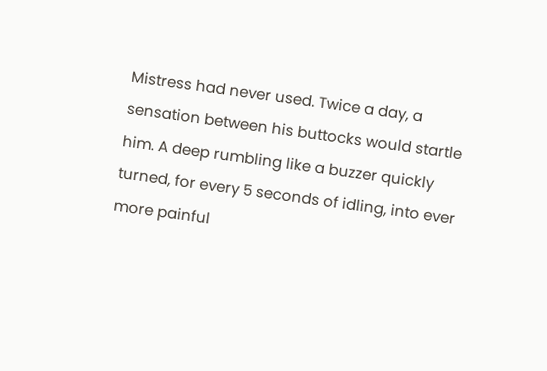Mistress had never used. Twice a day, a sensation between his buttocks would startle him. A deep rumbling like a buzzer quickly turned, for every 5 seconds of idling, into ever more painful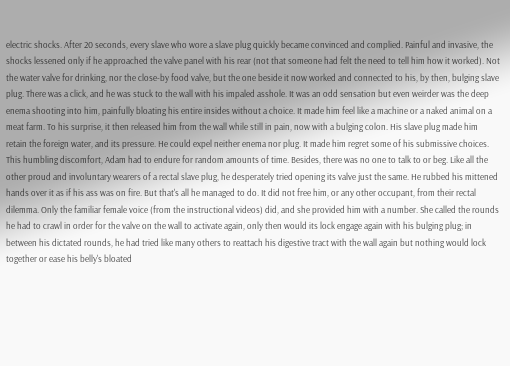electric shocks. After 20 seconds, every slave who wore a slave plug quickly became convinced and complied. Painful and invasive, the shocks lessened only if he approached the valve panel with his rear (not that someone had felt the need to tell him how it worked). Not the water valve for drinking, nor the close-by food valve, but the one beside it now worked and connected to his, by then, bulging slave plug. There was a click, and he was stuck to the wall with his impaled asshole. It was an odd sensation but even weirder was the deep enema shooting into him, painfully bloating his entire insides without a choice. It made him feel like a machine or a naked animal on a meat farm. To his surprise, it then released him from the wall while still in pain, now with a bulging colon. His slave plug made him retain the foreign water, and its pressure. He could expel neither enema nor plug. It made him regret some of his submissive choices. This humbling discomfort, Adam had to endure for random amounts of time. Besides, there was no one to talk to or beg. Like all the other proud and involuntary wearers of a rectal slave plug, he desperately tried opening its valve just the same. He rubbed his mittened hands over it as if his ass was on fire. But that's all he managed to do. It did not free him, or any other occupant, from their rectal dilemma. Only the familiar female voice (from the instructional videos) did, and she provided him with a number. She called the rounds he had to crawl in order for the valve on the wall to activate again, only then would its lock engage again with his bulging plug; in between his dictated rounds, he had tried like many others to reattach his digestive tract with the wall again but nothing would lock together or ease his belly's bloated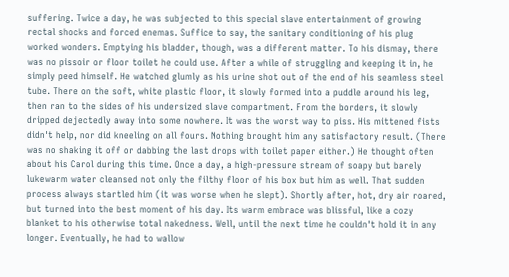suffering. Twice a day, he was subjected to this special slave entertainment of growing rectal shocks and forced enemas. Suffice to say, the sanitary conditioning of his plug worked wonders. Emptying his bladder, though, was a different matter. To his dismay, there was no pissoir or floor toilet he could use. After a while of struggling and keeping it in, he simply peed himself. He watched glumly as his urine shot out of the end of his seamless steel tube. There on the soft, white plastic floor, it slowly formed into a puddle around his leg, then ran to the sides of his undersized slave compartment. From the borders, it slowly dripped dejectedly away into some nowhere. It was the worst way to piss. His mittened fists didn't help, nor did kneeling on all fours. Nothing brought him any satisfactory result. (There was no shaking it off or dabbing the last drops with toilet paper either.) He thought often about his Carol during this time. Once a day, a high-pressure stream of soapy but barely lukewarm water cleansed not only the filthy floor of his box but him as well. That sudden process always startled him (it was worse when he slept). Shortly after, hot, dry air roared, but turned into the best moment of his day. Its warm embrace was blissful, like a cozy blanket to his otherwise total nakedness. Well, until the next time he couldn't hold it in any longer. Eventually, he had to wallow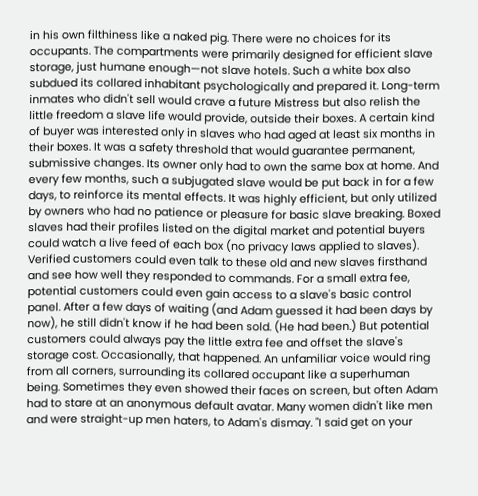in his own filthiness like a naked pig. There were no choices for its occupants. The compartments were primarily designed for efficient slave storage, just humane enough—not slave hotels. Such a white box also subdued its collared inhabitant psychologically and prepared it. Long-term inmates who didn't sell would crave a future Mistress but also relish the little freedom a slave life would provide, outside their boxes. A certain kind of buyer was interested only in slaves who had aged at least six months in their boxes. It was a safety threshold that would guarantee permanent, submissive changes. Its owner only had to own the same box at home. And every few months, such a subjugated slave would be put back in for a few days, to reinforce its mental effects. It was highly efficient, but only utilized by owners who had no patience or pleasure for basic slave breaking. Boxed slaves had their profiles listed on the digital market and potential buyers could watch a live feed of each box (no privacy laws applied to slaves). Verified customers could even talk to these old and new slaves firsthand and see how well they responded to commands. For a small extra fee, potential customers could even gain access to a slave's basic control panel. After a few days of waiting (and Adam guessed it had been days by now), he still didn't know if he had been sold. (He had been.) But potential customers could always pay the little extra fee and offset the slave's storage cost. Occasionally, that happened. An unfamiliar voice would ring from all corners, surrounding its collared occupant like a superhuman being. Sometimes they even showed their faces on screen, but often Adam had to stare at an anonymous default avatar. Many women didn't like men and were straight-up men haters, to Adam's dismay. "I said get on your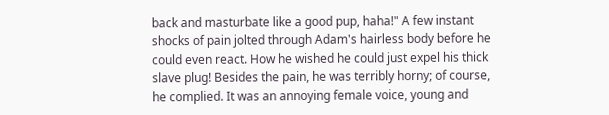back and masturbate like a good pup, haha!" A few instant shocks of pain jolted through Adam's hairless body before he could even react. How he wished he could just expel his thick slave plug! Besides the pain, he was terribly horny; of course, he complied. It was an annoying female voice, young and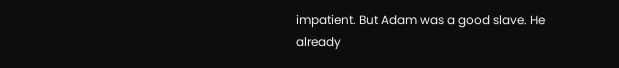impatient. But Adam was a good slave. He already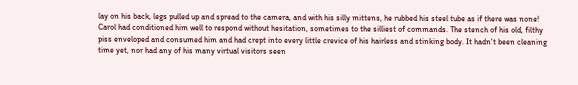lay on his back, legs pulled up and spread to the camera, and with his silly mittens, he rubbed his steel tube as if there was none! Carol had conditioned him well to respond without hesitation, sometimes to the silliest of commands. The stench of his old, filthy piss enveloped and consumed him and had crept into every little crevice of his hairless and stinking body. It hadn't been cleaning time yet, nor had any of his many virtual visitors seen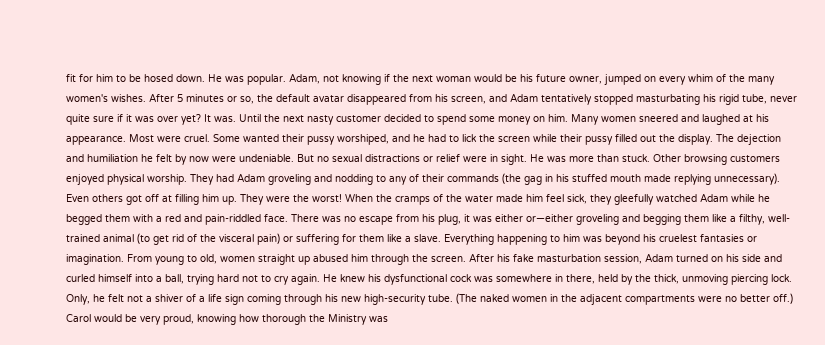fit for him to be hosed down. He was popular. Adam, not knowing if the next woman would be his future owner, jumped on every whim of the many women's wishes. After 5 minutes or so, the default avatar disappeared from his screen, and Adam tentatively stopped masturbating his rigid tube, never quite sure if it was over yet? It was. Until the next nasty customer decided to spend some money on him. Many women sneered and laughed at his appearance. Most were cruel. Some wanted their pussy worshiped, and he had to lick the screen while their pussy filled out the display. The dejection and humiliation he felt by now were undeniable. But no sexual distractions or relief were in sight. He was more than stuck. Other browsing customers enjoyed physical worship. They had Adam groveling and nodding to any of their commands (the gag in his stuffed mouth made replying unnecessary). Even others got off at filling him up. They were the worst! When the cramps of the water made him feel sick, they gleefully watched Adam while he begged them with a red and pain-riddled face. There was no escape from his plug, it was either or—either groveling and begging them like a filthy, well-trained animal (to get rid of the visceral pain) or suffering for them like a slave. Everything happening to him was beyond his cruelest fantasies or imagination. From young to old, women straight up abused him through the screen. After his fake masturbation session, Adam turned on his side and curled himself into a ball, trying hard not to cry again. He knew his dysfunctional cock was somewhere in there, held by the thick, unmoving piercing lock. Only, he felt not a shiver of a life sign coming through his new high-security tube. (The naked women in the adjacent compartments were no better off.) Carol would be very proud, knowing how thorough the Ministry was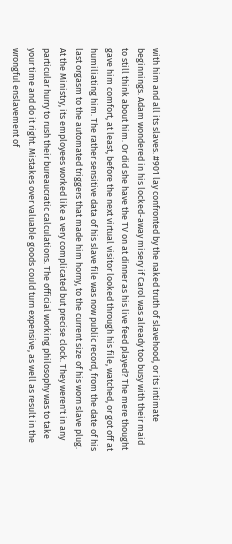with him and all its slaves. #901 lay confronted by the naked truth of slavehood, or its intimate beginnings. Adam wondered in his locked-away misery if Carol was already too busy with their maid to still think about him. Or did she have the TV on at dinner as his live feed played? The mere thought gave him comfort, at least, before the next virtual visitor looked through his file, watched, or got off at humiliating him. The rather sensitive data of his slave file was now public record, from the date of his last orgasm to the automated triggers that made him horny, to the current size of his worn slave plug. At the Ministry, its employees worked like a very complicated but precise clock. They weren't in any particular hurry to rush their bureaucratic calculations. The official working philosophy was to take your time and do it right. Mistakes over valuable goods could turn expensive, as well as result in the wrongful enslavement of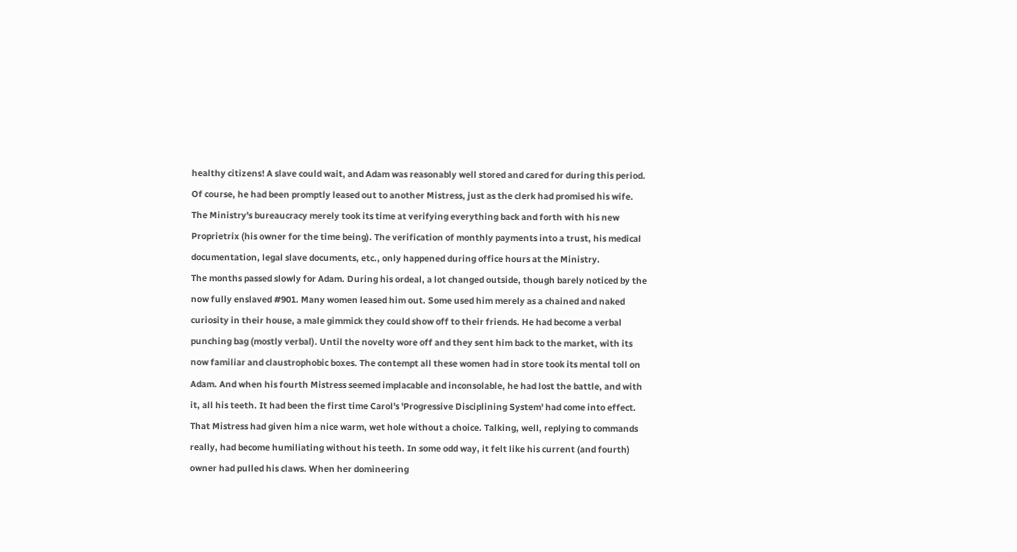healthy citizens! A slave could wait, and Adam was reasonably well stored and cared for during this period. Of course, he had been promptly leased out to another Mistress, just as the clerk had promised his wife. The Ministry's bureaucracy merely took its time at verifying everything back and forth with his new Proprietrix (his owner for the time being). The verification of monthly payments into a trust, his medical documentation, legal slave documents, etc., only happened during office hours at the Ministry.
The months passed slowly for Adam. During his ordeal, a lot changed outside, though barely noticed by the now fully enslaved #901. Many women leased him out. Some used him merely as a chained and naked curiosity in their house, a male gimmick they could show off to their friends. He had become a verbal punching bag (mostly verbal). Until the novelty wore off and they sent him back to the market, with its now familiar and claustrophobic boxes. The contempt all these women had in store took its mental toll on Adam. And when his fourth Mistress seemed implacable and inconsolable, he had lost the battle, and with it, all his teeth. It had been the first time Carol's 'Progressive Disciplining System' had come into effect. That Mistress had given him a nice warm, wet hole without a choice. Talking, well, replying to commands really, had become humiliating without his teeth. In some odd way, it felt like his current (and fourth) owner had pulled his claws. When her domineering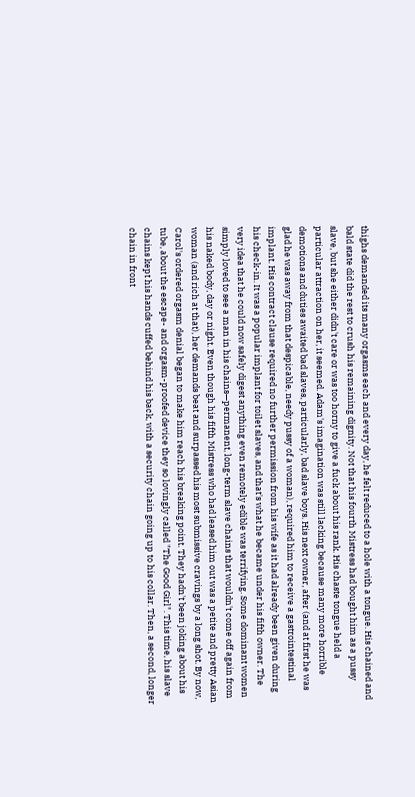thighs demanded its many orgasms each and every day, he felt reduced to a hole with a tongue. His chained and bald state did the rest to crush his remaining dignity. Not that his fourth Mistress had bought him as a pussy slave, but she either didn't care or was too horny to give a fuck about his rank. His chaste tongue held a particular attraction on her, it seemed. Adam's imagination was still lacking because many more horrible demotions and duties awaited bad slaves, particularly, bad slave boys. His next owner, after (and at first he was glad he was away from that despicable, needy pussy of a woman), required him to receive a gastrointestinal implant. His contract clause required no further permission from his wife as it had already been given during his check-in. It was a popular implant for toilet slaves, and that's what he became under his fifth owner. The very idea that he could now safely digest anything even remotely edible was terrifying. Some dominant women simply loved to see a man in his chains—permanent, long-term slave chains that wouldn't come off again from his naked body, day or night. Even though his fifth Mistress who had leased him out was a petite and pretty Asian woman (and rich at that), her demands beat and surpassed his most submissive cravings by a long shot. By now, Carol's ordered orgasm denial began to make him reach his breaking point. They hadn't been joking about his tube, about the escape- and orgasm-proofed device they so lovingly called "The Good Girl". This time, his slave chains kept his hands cuffed behind his back, with a security chain going up to his collar. Then, a second, longer chain in front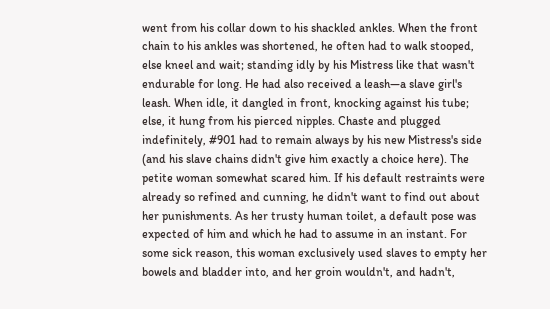went from his collar down to his shackled ankles. When the front chain to his ankles was shortened, he often had to walk stooped, else kneel and wait; standing idly by his Mistress like that wasn't endurable for long. He had also received a leash—a slave girl's leash. When idle, it dangled in front, knocking against his tube; else, it hung from his pierced nipples. Chaste and plugged indefinitely, #901 had to remain always by his new Mistress's side (and his slave chains didn't give him exactly a choice here). The petite woman somewhat scared him. If his default restraints were already so refined and cunning, he didn't want to find out about her punishments. As her trusty human toilet, a default pose was expected of him and which he had to assume in an instant. For some sick reason, this woman exclusively used slaves to empty her bowels and bladder into, and her groin wouldn't, and hadn't,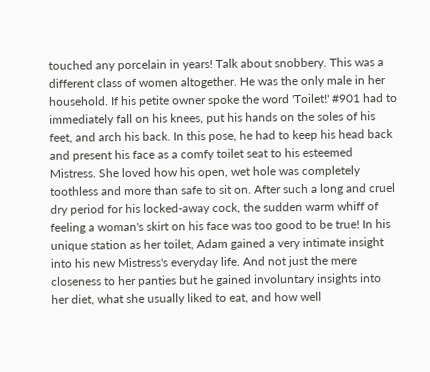touched any porcelain in years! Talk about snobbery. This was a different class of women altogether. He was the only male in her household. If his petite owner spoke the word 'Toilet!' #901 had to immediately fall on his knees, put his hands on the soles of his feet, and arch his back. In this pose, he had to keep his head back and present his face as a comfy toilet seat to his esteemed Mistress. She loved how his open, wet hole was completely toothless and more than safe to sit on. After such a long and cruel dry period for his locked-away cock, the sudden warm whiff of feeling a woman's skirt on his face was too good to be true! In his unique station as her toilet, Adam gained a very intimate insight into his new Mistress's everyday life. And not just the mere closeness to her panties but he gained involuntary insights into her diet, what she usually liked to eat, and how well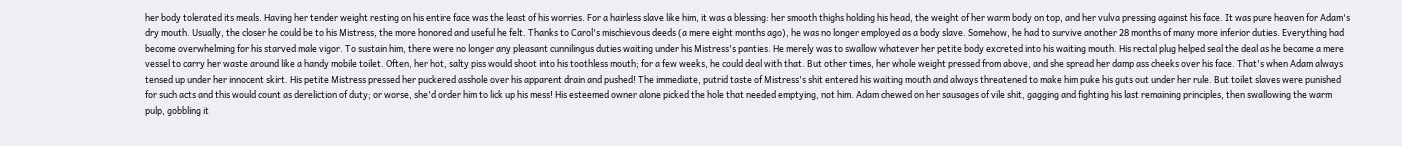her body tolerated its meals. Having her tender weight resting on his entire face was the least of his worries. For a hairless slave like him, it was a blessing: her smooth thighs holding his head, the weight of her warm body on top, and her vulva pressing against his face. It was pure heaven for Adam's dry mouth. Usually, the closer he could be to his Mistress, the more honored and useful he felt. Thanks to Carol's mischievous deeds (a mere eight months ago), he was no longer employed as a body slave. Somehow, he had to survive another 28 months of many more inferior duties. Everything had become overwhelming for his starved male vigor. To sustain him, there were no longer any pleasant cunnilingus duties waiting under his Mistress's panties. He merely was to swallow whatever her petite body excreted into his waiting mouth. His rectal plug helped seal the deal as he became a mere vessel to carry her waste around like a handy mobile toilet. Often, her hot, salty piss would shoot into his toothless mouth; for a few weeks, he could deal with that. But other times, her whole weight pressed from above, and she spread her damp ass cheeks over his face. That's when Adam always tensed up under her innocent skirt. His petite Mistress pressed her puckered asshole over his apparent drain and pushed! The immediate, putrid taste of Mistress's shit entered his waiting mouth and always threatened to make him puke his guts out under her rule. But toilet slaves were punished for such acts and this would count as dereliction of duty; or worse, she'd order him to lick up his mess! His esteemed owner alone picked the hole that needed emptying, not him. Adam chewed on her sausages of vile shit, gagging and fighting his last remaining principles, then swallowing the warm pulp, gobbling it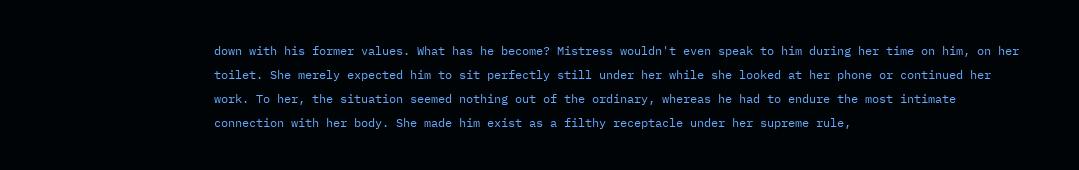down with his former values. What has he become? Mistress wouldn't even speak to him during her time on him, on her toilet. She merely expected him to sit perfectly still under her while she looked at her phone or continued her work. To her, the situation seemed nothing out of the ordinary, whereas he had to endure the most intimate connection with her body. She made him exist as a filthy receptacle under her supreme rule,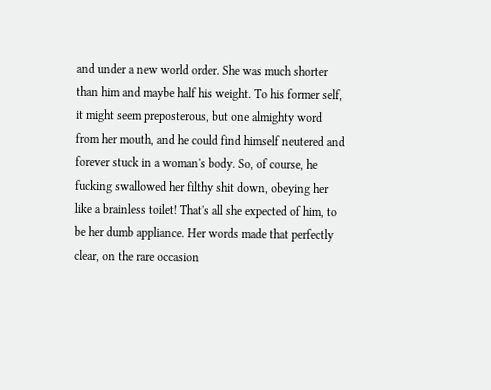and under a new world order. She was much shorter than him and maybe half his weight. To his former self, it might seem preposterous, but one almighty word from her mouth, and he could find himself neutered and forever stuck in a woman's body. So, of course, he fucking swallowed her filthy shit down, obeying her like a brainless toilet! That's all she expected of him, to be her dumb appliance. Her words made that perfectly clear, on the rare occasion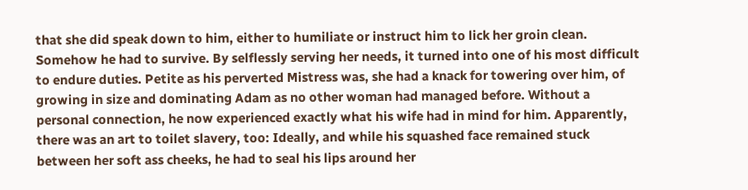that she did speak down to him, either to humiliate or instruct him to lick her groin clean. Somehow he had to survive. By selflessly serving her needs, it turned into one of his most difficult to endure duties. Petite as his perverted Mistress was, she had a knack for towering over him, of growing in size and dominating Adam as no other woman had managed before. Without a personal connection, he now experienced exactly what his wife had in mind for him. Apparently, there was an art to toilet slavery, too: Ideally, and while his squashed face remained stuck between her soft ass cheeks, he had to seal his lips around her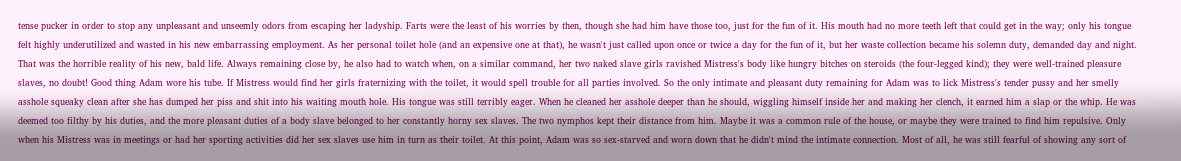tense pucker in order to stop any unpleasant and unseemly odors from escaping her ladyship. Farts were the least of his worries by then, though she had him have those too, just for the fun of it. His mouth had no more teeth left that could get in the way; only his tongue felt highly underutilized and wasted in his new embarrassing employment. As her personal toilet hole (and an expensive one at that), he wasn't just called upon once or twice a day for the fun of it, but her waste collection became his solemn duty, demanded day and night. That was the horrible reality of his new, bald life. Always remaining close by, he also had to watch when, on a similar command, her two naked slave girls ravished Mistress's body like hungry bitches on steroids (the four-legged kind); they were well-trained pleasure slaves, no doubt! Good thing Adam wore his tube. If Mistress would find her girls fraternizing with the toilet, it would spell trouble for all parties involved. So the only intimate and pleasant duty remaining for Adam was to lick Mistress's tender pussy and her smelly asshole squeaky clean after she has dumped her piss and shit into his waiting mouth hole. His tongue was still terribly eager. When he cleaned her asshole deeper than he should, wiggling himself inside her and making her clench, it earned him a slap or the whip. He was deemed too filthy by his duties, and the more pleasant duties of a body slave belonged to her constantly horny sex slaves. The two nymphos kept their distance from him. Maybe it was a common rule of the house, or maybe they were trained to find him repulsive. Only when his Mistress was in meetings or had her sporting activities did her sex slaves use him in turn as their toilet. At this point, Adam was so sex-starved and worn down that he didn't mind the intimate connection. Most of all, he was still fearful of showing any sort of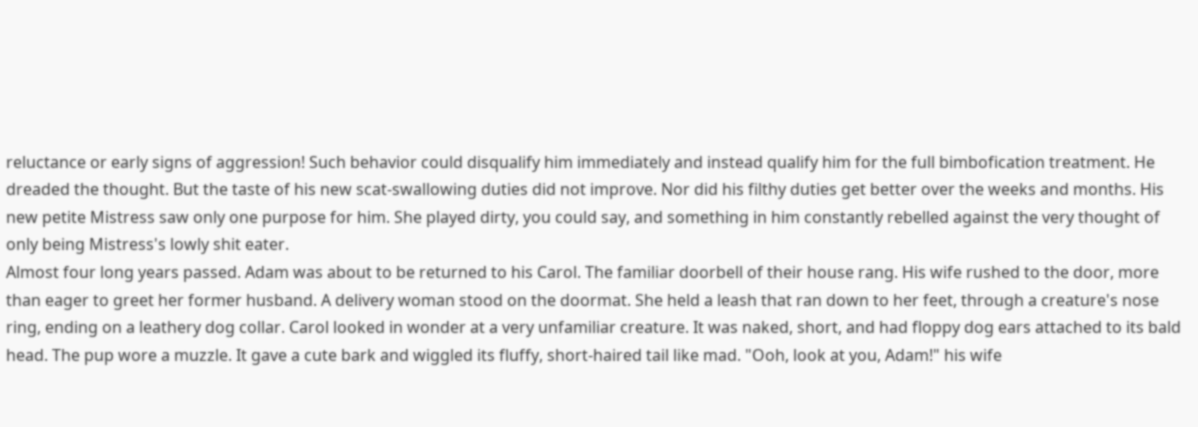reluctance or early signs of aggression! Such behavior could disqualify him immediately and instead qualify him for the full bimbofication treatment. He dreaded the thought. But the taste of his new scat-swallowing duties did not improve. Nor did his filthy duties get better over the weeks and months. His new petite Mistress saw only one purpose for him. She played dirty, you could say, and something in him constantly rebelled against the very thought of only being Mistress's lowly shit eater.
Almost four long years passed. Adam was about to be returned to his Carol. The familiar doorbell of their house rang. His wife rushed to the door, more than eager to greet her former husband. A delivery woman stood on the doormat. She held a leash that ran down to her feet, through a creature's nose ring, ending on a leathery dog collar. Carol looked in wonder at a very unfamiliar creature. It was naked, short, and had floppy dog ears attached to its bald head. The pup wore a muzzle. It gave a cute bark and wiggled its fluffy, short-haired tail like mad. "Ooh, look at you, Adam!" his wife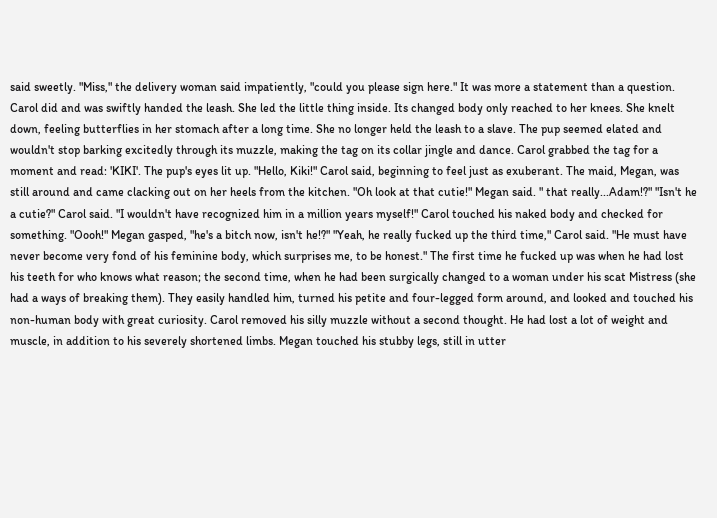said sweetly. "Miss," the delivery woman said impatiently, "could you please sign here." It was more a statement than a question. Carol did and was swiftly handed the leash. She led the little thing inside. Its changed body only reached to her knees. She knelt down, feeling butterflies in her stomach after a long time. She no longer held the leash to a slave. The pup seemed elated and wouldn't stop barking excitedly through its muzzle, making the tag on its collar jingle and dance. Carol grabbed the tag for a moment and read: 'KIKI'. The pup's eyes lit up. "Hello, Kiki!" Carol said, beginning to feel just as exuberant. The maid, Megan, was still around and came clacking out on her heels from the kitchen. "Oh look at that cutie!" Megan said. " that really...Adam!?" "Isn't he a cutie?" Carol said. "I wouldn't have recognized him in a million years myself!" Carol touched his naked body and checked for something. "Oooh!" Megan gasped, "he's a bitch now, isn't he!?" "Yeah, he really fucked up the third time," Carol said. "He must have never become very fond of his feminine body, which surprises me, to be honest." The first time he fucked up was when he had lost his teeth for who knows what reason; the second time, when he had been surgically changed to a woman under his scat Mistress (she had a ways of breaking them). They easily handled him, turned his petite and four-legged form around, and looked and touched his non-human body with great curiosity. Carol removed his silly muzzle without a second thought. He had lost a lot of weight and muscle, in addition to his severely shortened limbs. Megan touched his stubby legs, still in utter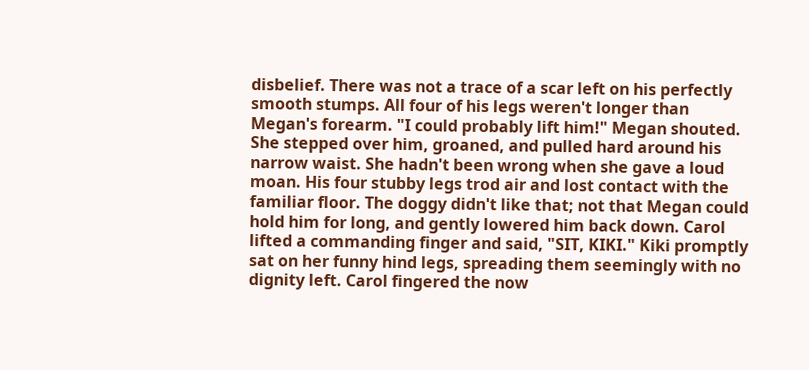disbelief. There was not a trace of a scar left on his perfectly smooth stumps. All four of his legs weren't longer than Megan's forearm. "I could probably lift him!" Megan shouted. She stepped over him, groaned, and pulled hard around his narrow waist. She hadn't been wrong when she gave a loud moan. His four stubby legs trod air and lost contact with the familiar floor. The doggy didn't like that; not that Megan could hold him for long, and gently lowered him back down. Carol lifted a commanding finger and said, "SIT, KIKI." Kiki promptly sat on her funny hind legs, spreading them seemingly with no dignity left. Carol fingered the now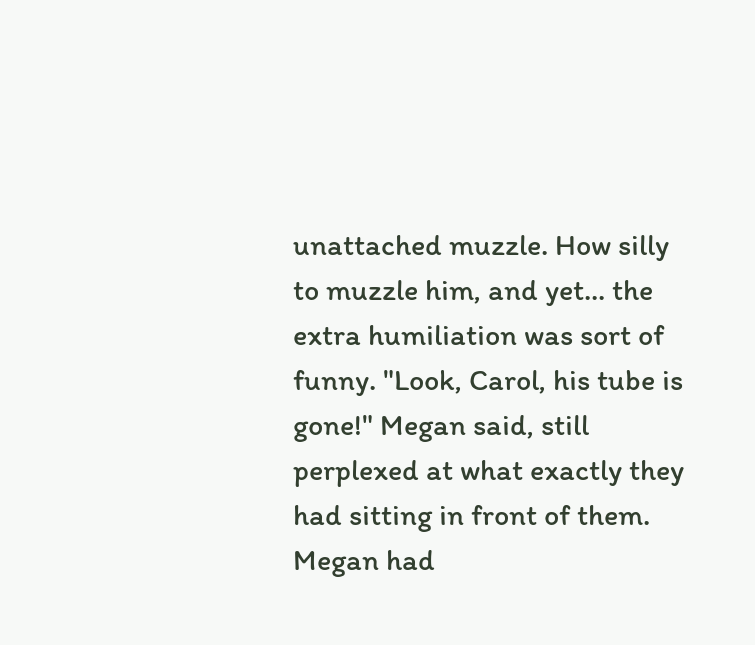unattached muzzle. How silly to muzzle him, and yet... the extra humiliation was sort of funny. "Look, Carol, his tube is gone!" Megan said, still perplexed at what exactly they had sitting in front of them. Megan had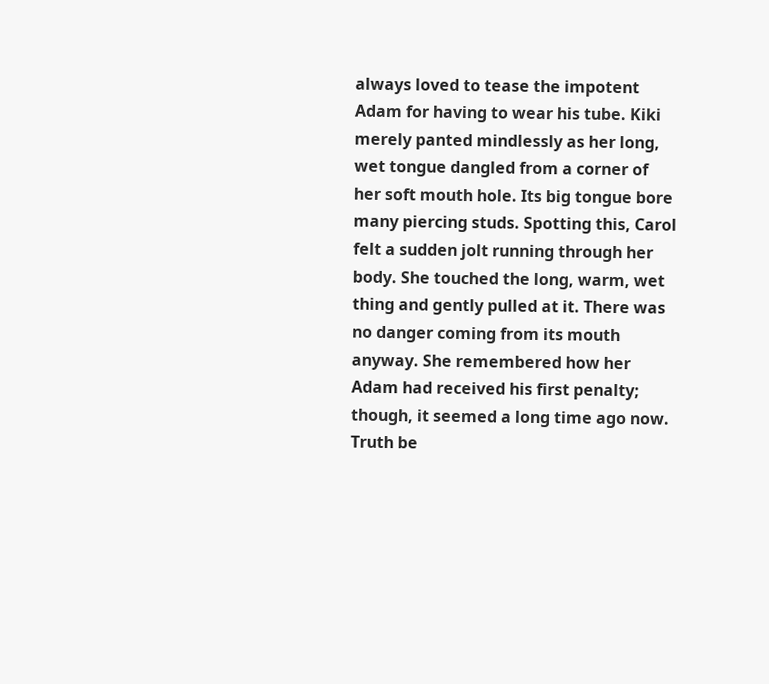always loved to tease the impotent Adam for having to wear his tube. Kiki merely panted mindlessly as her long, wet tongue dangled from a corner of her soft mouth hole. Its big tongue bore many piercing studs. Spotting this, Carol felt a sudden jolt running through her body. She touched the long, warm, wet thing and gently pulled at it. There was no danger coming from its mouth anyway. She remembered how her Adam had received his first penalty; though, it seemed a long time ago now. Truth be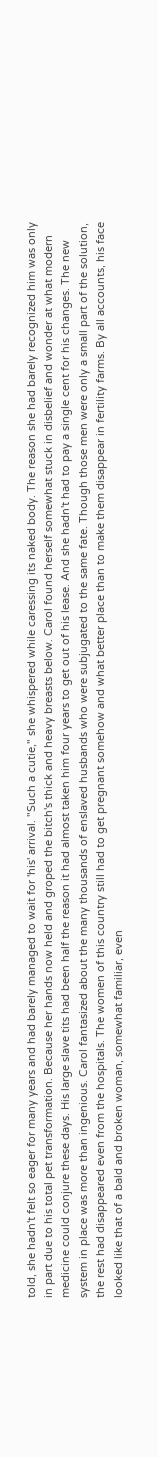told, she hadn't felt so eager for many years and had barely managed to wait for 'his' arrival. "Such a cutie," she whispered while caressing its naked body. The reason she had barely recognized him was only in part due to his total pet transformation. Because her hands now held and groped the bitch's thick and heavy breasts below. Carol found herself somewhat stuck in disbelief and wonder at what modern medicine could conjure these days. His large slave tits had been half the reason it had almost taken him four years to get out of his lease. And she hadn't had to pay a single cent for his changes. The new system in place was more than ingenious. Carol fantasized about the many thousands of enslaved husbands who were subjugated to the same fate. Though those men were only a small part of the solution, the rest had disappeared even from the hospitals. The women of this country still had to get pregnant somehow and what better place than to make them disappear in fertility farms. By all accounts, his face looked like that of a bald and broken woman, somewhat familiar, even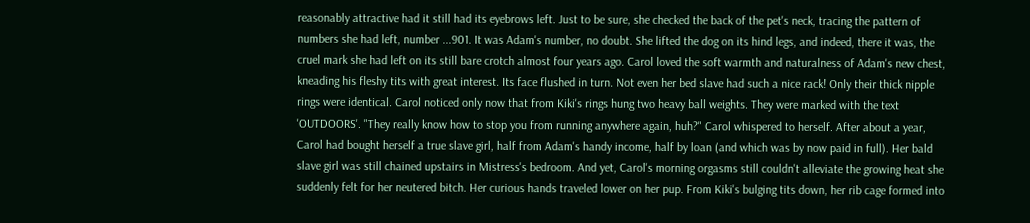reasonably attractive had it still had its eyebrows left. Just to be sure, she checked the back of the pet's neck, tracing the pattern of numbers she had left, number ...901. It was Adam's number, no doubt. She lifted the dog on its hind legs, and indeed, there it was, the cruel mark she had left on its still bare crotch almost four years ago. Carol loved the soft warmth and naturalness of Adam's new chest, kneading his fleshy tits with great interest. Its face flushed in turn. Not even her bed slave had such a nice rack! Only their thick nipple rings were identical. Carol noticed only now that from Kiki's rings hung two heavy ball weights. They were marked with the text 'OUTDOORS'. "They really know how to stop you from running anywhere again, huh?" Carol whispered to herself. After about a year, Carol had bought herself a true slave girl, half from Adam's handy income, half by loan (and which was by now paid in full). Her bald slave girl was still chained upstairs in Mistress's bedroom. And yet, Carol's morning orgasms still couldn't alleviate the growing heat she suddenly felt for her neutered bitch. Her curious hands traveled lower on her pup. From Kiki's bulging tits down, her rib cage formed into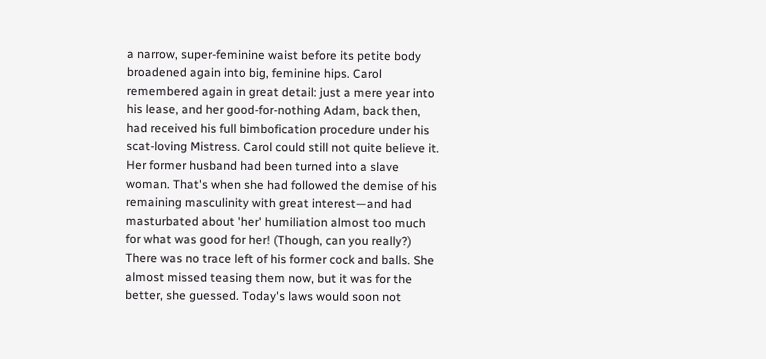a narrow, super-feminine waist before its petite body broadened again into big, feminine hips. Carol remembered again in great detail: just a mere year into his lease, and her good-for-nothing Adam, back then, had received his full bimbofication procedure under his scat-loving Mistress. Carol could still not quite believe it. Her former husband had been turned into a slave woman. That's when she had followed the demise of his remaining masculinity with great interest—and had masturbated about 'her' humiliation almost too much for what was good for her! (Though, can you really?) There was no trace left of his former cock and balls. She almost missed teasing them now, but it was for the better, she guessed. Today's laws would soon not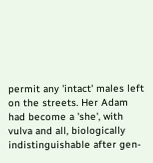permit any 'intact' males left on the streets. Her Adam had become a 'she', with vulva and all, biologically indistinguishable after gen-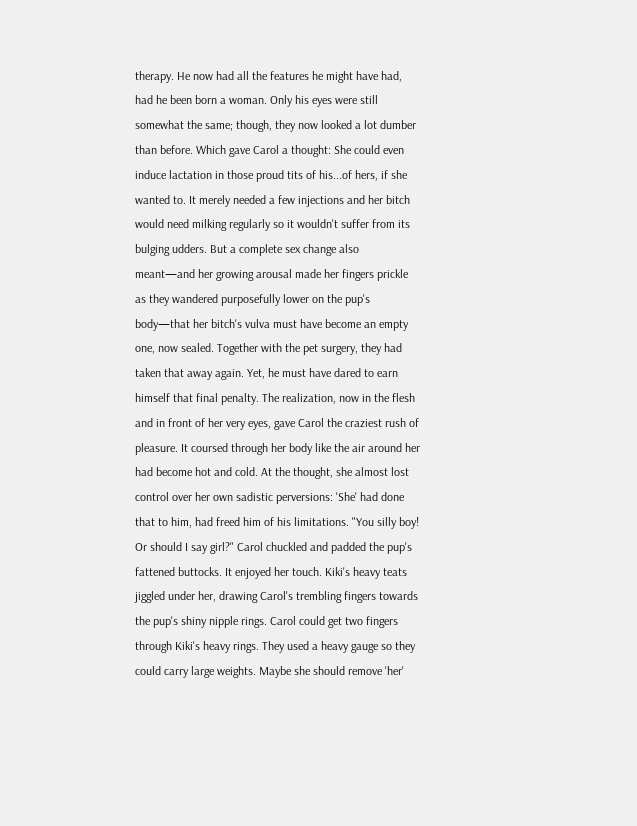therapy. He now had all the features he might have had, had he been born a woman. Only his eyes were still somewhat the same; though, they now looked a lot dumber than before. Which gave Carol a thought: She could even induce lactation in those proud tits of his...of hers, if she wanted to. It merely needed a few injections and her bitch would need milking regularly so it wouldn't suffer from its bulging udders. But a complete sex change also meant—and her growing arousal made her fingers prickle as they wandered purposefully lower on the pup's body—that her bitch's vulva must have become an empty one, now sealed. Together with the pet surgery, they had taken that away again. Yet, he must have dared to earn himself that final penalty. The realization, now in the flesh and in front of her very eyes, gave Carol the craziest rush of pleasure. It coursed through her body like the air around her had become hot and cold. At the thought, she almost lost control over her own sadistic perversions: 'She' had done that to him, had freed him of his limitations. "You silly boy! Or should I say girl?" Carol chuckled and padded the pup's fattened buttocks. It enjoyed her touch. Kiki's heavy teats jiggled under her, drawing Carol's trembling fingers towards the pup's shiny nipple rings. Carol could get two fingers through Kiki's heavy rings. They used a heavy gauge so they could carry large weights. Maybe she should remove 'her'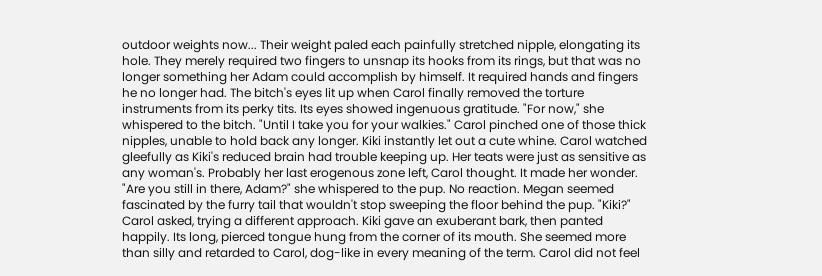outdoor weights now... Their weight paled each painfully stretched nipple, elongating its hole. They merely required two fingers to unsnap its hooks from its rings, but that was no longer something her Adam could accomplish by himself. It required hands and fingers he no longer had. The bitch's eyes lit up when Carol finally removed the torture instruments from its perky tits. Its eyes showed ingenuous gratitude. "For now," she whispered to the bitch. "Until I take you for your walkies." Carol pinched one of those thick nipples, unable to hold back any longer. Kiki instantly let out a cute whine. Carol watched gleefully as Kiki's reduced brain had trouble keeping up. Her teats were just as sensitive as any woman's. Probably her last erogenous zone left, Carol thought. It made her wonder. "Are you still in there, Adam?" she whispered to the pup. No reaction. Megan seemed fascinated by the furry tail that wouldn't stop sweeping the floor behind the pup. "Kiki?" Carol asked, trying a different approach. Kiki gave an exuberant bark, then panted happily. Its long, pierced tongue hung from the corner of its mouth. She seemed more than silly and retarded to Carol, dog-like in every meaning of the term. Carol did not feel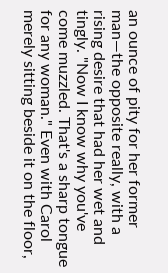an ounce of pity for her former man—the opposite really, with a rising desire that had her wet and tingly. "Now I know why you've come muzzled. That's a sharp tongue for any woman." Even with Carol merely sitting beside it on the floor,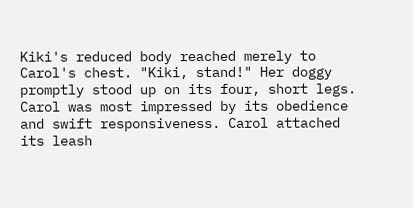Kiki's reduced body reached merely to Carol's chest. "Kiki, stand!" Her doggy promptly stood up on its four, short legs. Carol was most impressed by its obedience and swift responsiveness. Carol attached its leash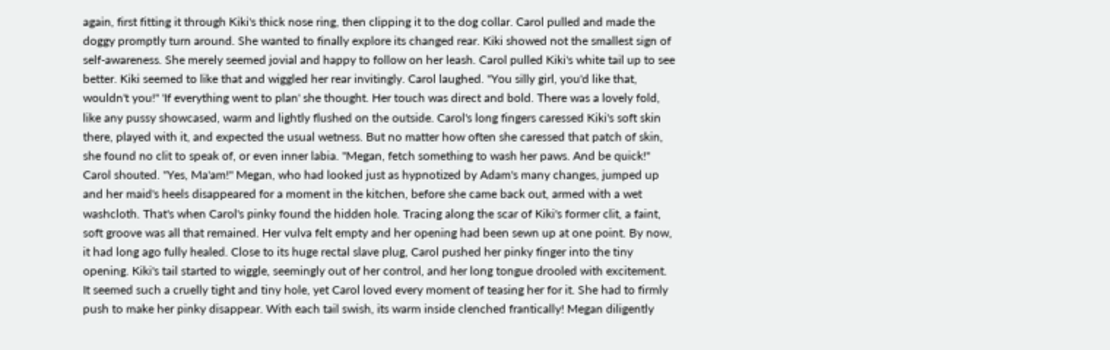again, first fitting it through Kiki's thick nose ring, then clipping it to the dog collar. Carol pulled and made the doggy promptly turn around. She wanted to finally explore its changed rear. Kiki showed not the smallest sign of self-awareness. She merely seemed jovial and happy to follow on her leash. Carol pulled Kiki's white tail up to see better. Kiki seemed to like that and wiggled her rear invitingly. Carol laughed. "You silly girl, you'd like that, wouldn't you!" 'If everything went to plan' she thought. Her touch was direct and bold. There was a lovely fold, like any pussy showcased, warm and lightly flushed on the outside. Carol's long fingers caressed Kiki's soft skin there, played with it, and expected the usual wetness. But no matter how often she caressed that patch of skin, she found no clit to speak of, or even inner labia. "Megan, fetch something to wash her paws. And be quick!" Carol shouted. "Yes, Ma'am!" Megan, who had looked just as hypnotized by Adam's many changes, jumped up and her maid's heels disappeared for a moment in the kitchen, before she came back out, armed with a wet washcloth. That's when Carol's pinky found the hidden hole. Tracing along the scar of Kiki's former clit, a faint, soft groove was all that remained. Her vulva felt empty and her opening had been sewn up at one point. By now, it had long ago fully healed. Close to its huge rectal slave plug, Carol pushed her pinky finger into the tiny opening. Kiki's tail started to wiggle, seemingly out of her control, and her long tongue drooled with excitement. It seemed such a cruelly tight and tiny hole, yet Carol loved every moment of teasing her for it. She had to firmly push to make her pinky disappear. With each tail swish, its warm inside clenched frantically! Megan diligently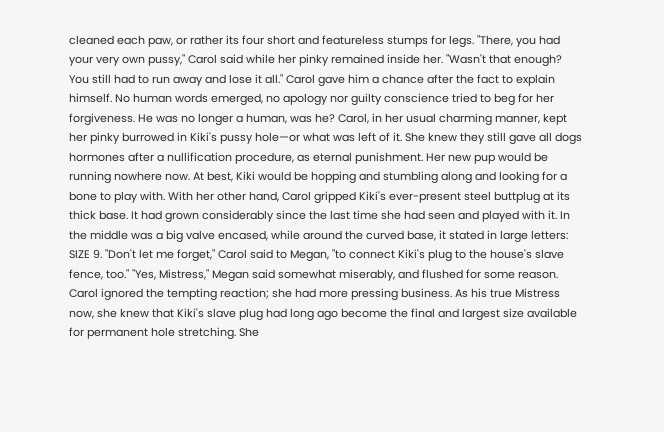cleaned each paw, or rather its four short and featureless stumps for legs. "There, you had your very own pussy," Carol said while her pinky remained inside her. "Wasn't that enough? You still had to run away and lose it all." Carol gave him a chance after the fact to explain himself. No human words emerged, no apology nor guilty conscience tried to beg for her forgiveness. He was no longer a human, was he? Carol, in her usual charming manner, kept her pinky burrowed in Kiki's pussy hole—or what was left of it. She knew they still gave all dogs hormones after a nullification procedure, as eternal punishment. Her new pup would be running nowhere now. At best, Kiki would be hopping and stumbling along and looking for a bone to play with. With her other hand, Carol gripped Kiki's ever-present steel buttplug at its thick base. It had grown considerably since the last time she had seen and played with it. In the middle was a big valve encased, while around the curved base, it stated in large letters: SIZE 9. "Don't let me forget," Carol said to Megan, "to connect Kiki's plug to the house's slave fence, too." "Yes, Mistress," Megan said somewhat miserably, and flushed for some reason. Carol ignored the tempting reaction; she had more pressing business. As his true Mistress now, she knew that Kiki's slave plug had long ago become the final and largest size available for permanent hole stretching. She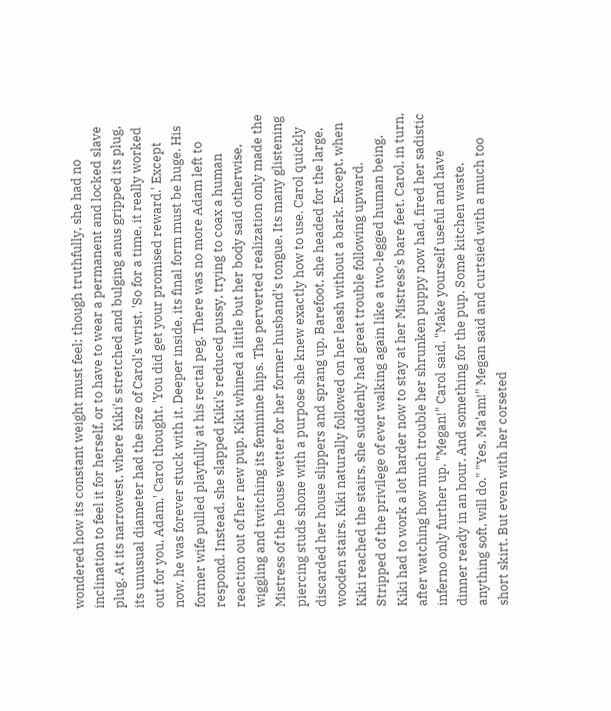wondered how its constant weight must feel; though truthfully, she had no inclination to feel it for herself, or to have to wear a permanent and locked slave plug. At its narrowest, where Kiki's stretched and bulging anus gripped its plug, its unusual diameter had the size of Carol's wrist. 'So for a time, it really worked out for you, Adam,' Carol thought. 'You did get your promised reward.' Except now, he was forever stuck with it. Deeper inside, its final form must be huge. His former wife pulled playfully at his rectal peg. There was no more Adam left to respond. Instead, she slapped Kiki's reduced pussy, trying to coax a human reaction out of her new pup. Kiki whined a little but her body said otherwise, wiggling and twitching its feminine hips. The perverted realization only made the Mistress of the house wetter for her former husband's tongue. Its many glistening piercing studs shone with a purpose she knew exactly how to use. Carol quickly discarded her house slippers and sprang up. Barefoot, she headed for the large, wooden stairs. Kiki naturally followed on her leash without a bark. Except, when Kiki reached the stairs, she suddenly had great trouble following upward. Stripped of the privilege of ever walking again like a two-legged human being, Kiki had to work a lot harder now to stay at her Mistress's bare feet. Carol, in turn, after watching how much trouble her shrunken puppy now had, fired her sadistic inferno only further up. "Megan!" Carol said. "Make yourself useful and have dinner ready in an hour. And something for the pup. Some kitchen waste, anything soft, will do." "Yes, Ma'am!" Megan said and curtsied with a much too short skirt. But even with her corseted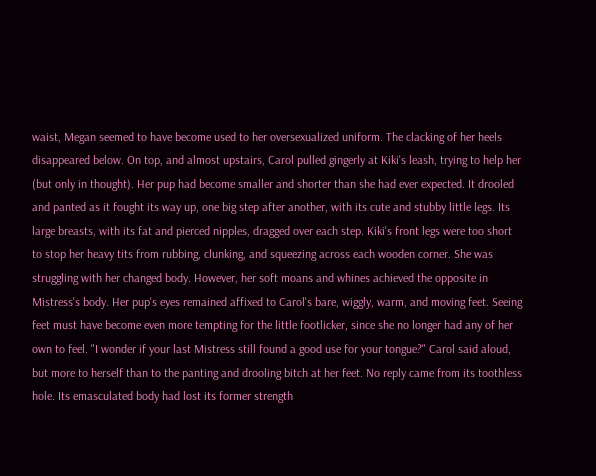waist, Megan seemed to have become used to her oversexualized uniform. The clacking of her heels disappeared below. On top, and almost upstairs, Carol pulled gingerly at Kiki's leash, trying to help her (but only in thought). Her pup had become smaller and shorter than she had ever expected. It drooled and panted as it fought its way up, one big step after another, with its cute and stubby little legs. Its large breasts, with its fat and pierced nipples, dragged over each step. Kiki's front legs were too short to stop her heavy tits from rubbing, clunking, and squeezing across each wooden corner. She was struggling with her changed body. However, her soft moans and whines achieved the opposite in Mistress's body. Her pup's eyes remained affixed to Carol's bare, wiggly, warm, and moving feet. Seeing feet must have become even more tempting for the little footlicker, since she no longer had any of her own to feel. "I wonder if your last Mistress still found a good use for your tongue?" Carol said aloud, but more to herself than to the panting and drooling bitch at her feet. No reply came from its toothless hole. Its emasculated body had lost its former strength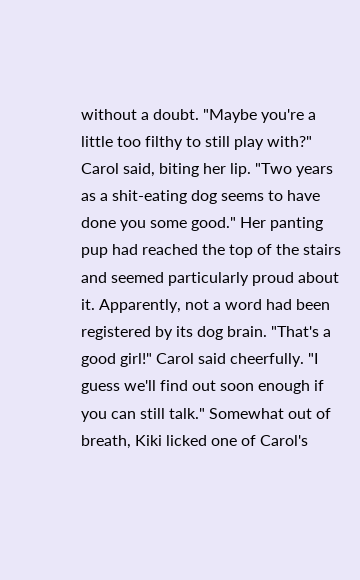without a doubt. "Maybe you're a little too filthy to still play with?" Carol said, biting her lip. "Two years as a shit-eating dog seems to have done you some good." Her panting pup had reached the top of the stairs and seemed particularly proud about it. Apparently, not a word had been registered by its dog brain. "That's a good girl!" Carol said cheerfully. "I guess we'll find out soon enough if you can still talk." Somewhat out of breath, Kiki licked one of Carol's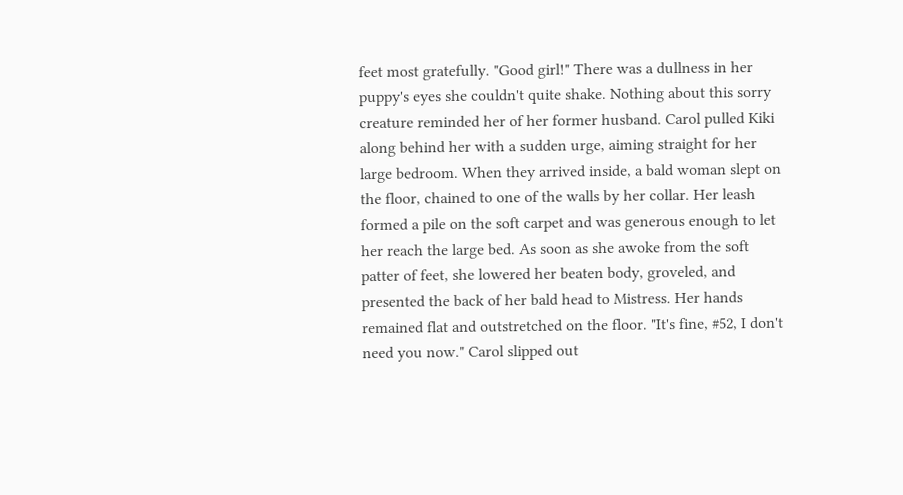feet most gratefully. "Good girl!" There was a dullness in her puppy's eyes she couldn't quite shake. Nothing about this sorry creature reminded her of her former husband. Carol pulled Kiki along behind her with a sudden urge, aiming straight for her large bedroom. When they arrived inside, a bald woman slept on the floor, chained to one of the walls by her collar. Her leash formed a pile on the soft carpet and was generous enough to let her reach the large bed. As soon as she awoke from the soft patter of feet, she lowered her beaten body, groveled, and presented the back of her bald head to Mistress. Her hands remained flat and outstretched on the floor. "It's fine, #52, I don't need you now." Carol slipped out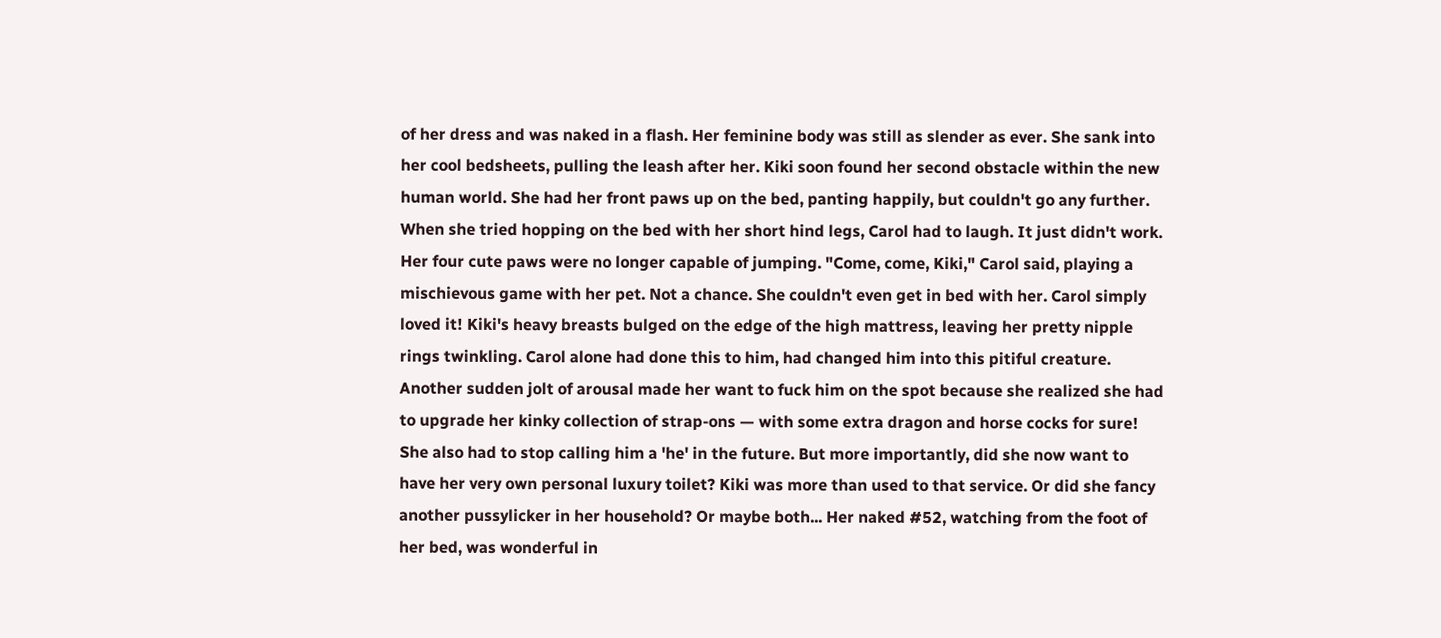of her dress and was naked in a flash. Her feminine body was still as slender as ever. She sank into her cool bedsheets, pulling the leash after her. Kiki soon found her second obstacle within the new human world. She had her front paws up on the bed, panting happily, but couldn't go any further. When she tried hopping on the bed with her short hind legs, Carol had to laugh. It just didn't work. Her four cute paws were no longer capable of jumping. "Come, come, Kiki," Carol said, playing a mischievous game with her pet. Not a chance. She couldn't even get in bed with her. Carol simply loved it! Kiki's heavy breasts bulged on the edge of the high mattress, leaving her pretty nipple rings twinkling. Carol alone had done this to him, had changed him into this pitiful creature. Another sudden jolt of arousal made her want to fuck him on the spot because she realized she had to upgrade her kinky collection of strap-ons — with some extra dragon and horse cocks for sure! She also had to stop calling him a 'he' in the future. But more importantly, did she now want to have her very own personal luxury toilet? Kiki was more than used to that service. Or did she fancy another pussylicker in her household? Or maybe both... Her naked #52, watching from the foot of her bed, was wonderful in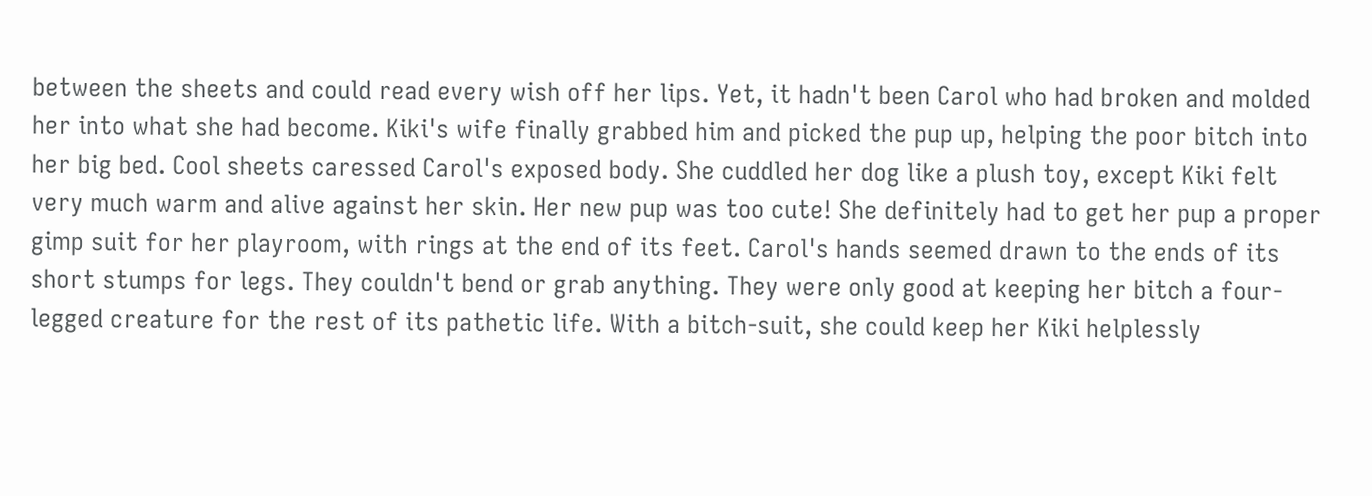between the sheets and could read every wish off her lips. Yet, it hadn't been Carol who had broken and molded her into what she had become. Kiki's wife finally grabbed him and picked the pup up, helping the poor bitch into her big bed. Cool sheets caressed Carol's exposed body. She cuddled her dog like a plush toy, except Kiki felt very much warm and alive against her skin. Her new pup was too cute! She definitely had to get her pup a proper gimp suit for her playroom, with rings at the end of its feet. Carol's hands seemed drawn to the ends of its short stumps for legs. They couldn't bend or grab anything. They were only good at keeping her bitch a four-legged creature for the rest of its pathetic life. With a bitch-suit, she could keep her Kiki helplessly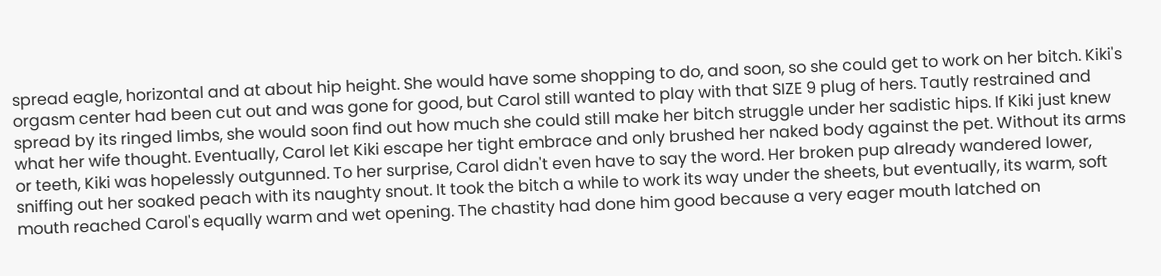spread eagle, horizontal and at about hip height. She would have some shopping to do, and soon, so she could get to work on her bitch. Kiki's orgasm center had been cut out and was gone for good, but Carol still wanted to play with that SIZE 9 plug of hers. Tautly restrained and spread by its ringed limbs, she would soon find out how much she could still make her bitch struggle under her sadistic hips. If Kiki just knew what her wife thought. Eventually, Carol let Kiki escape her tight embrace and only brushed her naked body against the pet. Without its arms or teeth, Kiki was hopelessly outgunned. To her surprise, Carol didn't even have to say the word. Her broken pup already wandered lower, sniffing out her soaked peach with its naughty snout. It took the bitch a while to work its way under the sheets, but eventually, its warm, soft mouth reached Carol's equally warm and wet opening. The chastity had done him good because a very eager mouth latched on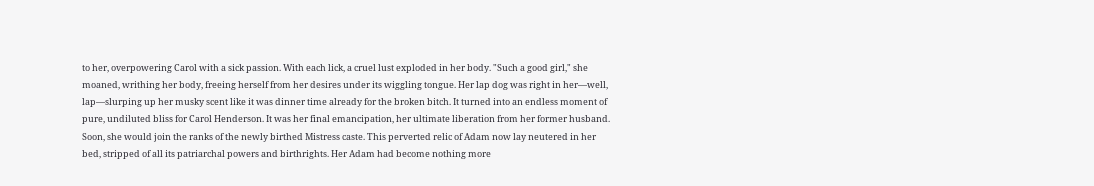to her, overpowering Carol with a sick passion. With each lick, a cruel lust exploded in her body. "Such a good girl," she moaned, writhing her body, freeing herself from her desires under its wiggling tongue. Her lap dog was right in her—well, lap—slurping up her musky scent like it was dinner time already for the broken bitch. It turned into an endless moment of pure, undiluted bliss for Carol Henderson. It was her final emancipation, her ultimate liberation from her former husband. Soon, she would join the ranks of the newly birthed Mistress caste. This perverted relic of Adam now lay neutered in her bed, stripped of all its patriarchal powers and birthrights. Her Adam had become nothing more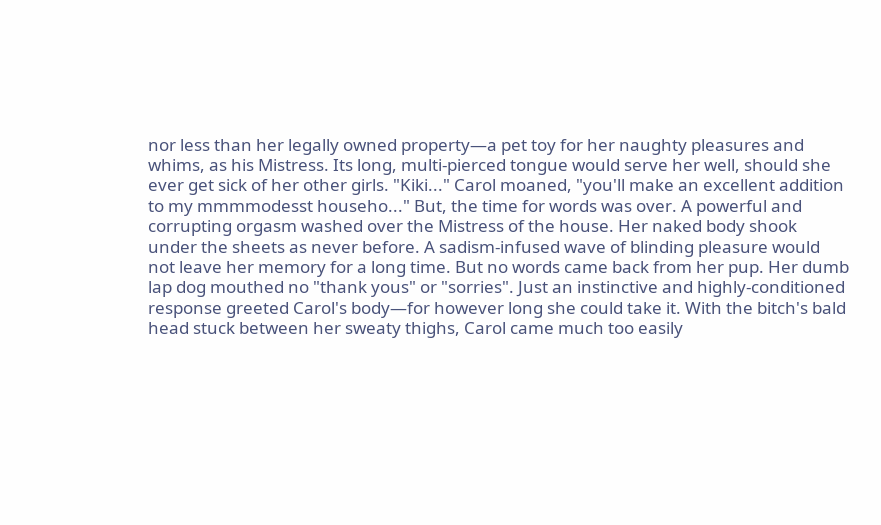nor less than her legally owned property—a pet toy for her naughty pleasures and whims, as his Mistress. Its long, multi-pierced tongue would serve her well, should she ever get sick of her other girls. "Kiki..." Carol moaned, "you'll make an excellent addition to my mmmmodesst househo..." But, the time for words was over. A powerful and corrupting orgasm washed over the Mistress of the house. Her naked body shook under the sheets as never before. A sadism-infused wave of blinding pleasure would not leave her memory for a long time. But no words came back from her pup. Her dumb lap dog mouthed no "thank yous" or "sorries". Just an instinctive and highly-conditioned response greeted Carol's body—for however long she could take it. With the bitch's bald head stuck between her sweaty thighs, Carol came much too easily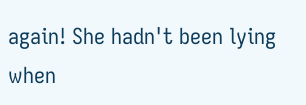again! She hadn't been lying when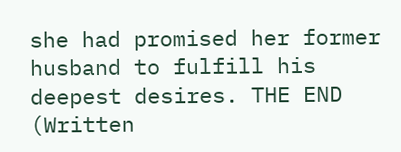she had promised her former husband to fulfill his deepest desires. THE END (Written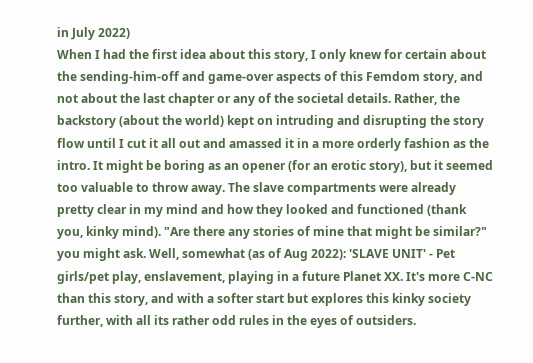in July 2022)
When I had the first idea about this story, I only knew for certain about the sending-him-off and game-over aspects of this Femdom story, and not about the last chapter or any of the societal details. Rather, the backstory (about the world) kept on intruding and disrupting the story flow until I cut it all out and amassed it in a more orderly fashion as the intro. It might be boring as an opener (for an erotic story), but it seemed too valuable to throw away. The slave compartments were already pretty clear in my mind and how they looked and functioned (thank you, kinky mind). "Are there any stories of mine that might be similar?" you might ask. Well, somewhat (as of Aug 2022): 'SLAVE UNIT' - Pet girls/pet play, enslavement, playing in a future Planet XX. It's more C-NC than this story, and with a softer start but explores this kinky society further, with all its rather odd rules in the eyes of outsiders.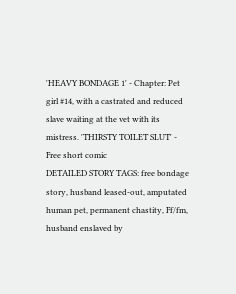'HEAVY BONDAGE 1' - Chapter: Pet girl #14, with a castrated and reduced slave waiting at the vet with its mistress. 'THIRSTY TOILET SLUT' - Free short comic
DETAILED STORY TAGS: free bondage story, husband leased-out, amputated human pet, permanent chastity, Ff/fm, husband enslaved by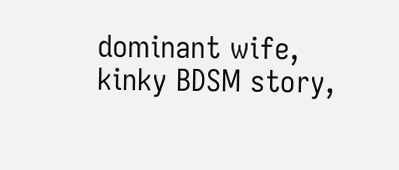dominant wife, kinky BDSM story,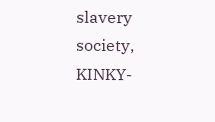slavery society, KINKY-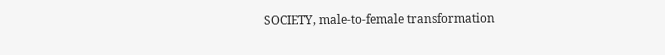SOCIETY, male-to-female transformation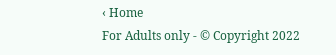‹ Home
For Adults only - © Copyright 2022